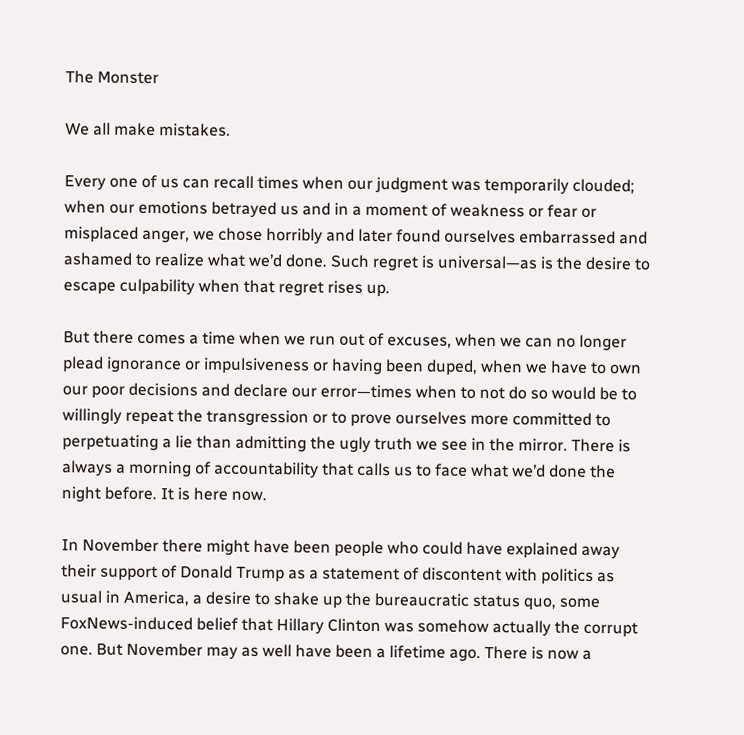The Monster

We all make mistakes.

Every one of us can recall times when our judgment was temporarily clouded; when our emotions betrayed us and in a moment of weakness or fear or misplaced anger, we chose horribly and later found ourselves embarrassed and ashamed to realize what we’d done. Such regret is universal—as is the desire to escape culpability when that regret rises up.

But there comes a time when we run out of excuses, when we can no longer plead ignorance or impulsiveness or having been duped, when we have to own our poor decisions and declare our error—times when to not do so would be to willingly repeat the transgression or to prove ourselves more committed to perpetuating a lie than admitting the ugly truth we see in the mirror. There is always a morning of accountability that calls us to face what we’d done the night before. It is here now.

In November there might have been people who could have explained away their support of Donald Trump as a statement of discontent with politics as usual in America, a desire to shake up the bureaucratic status quo, some FoxNews-induced belief that Hillary Clinton was somehow actually the corrupt one. But November may as well have been a lifetime ago. There is now a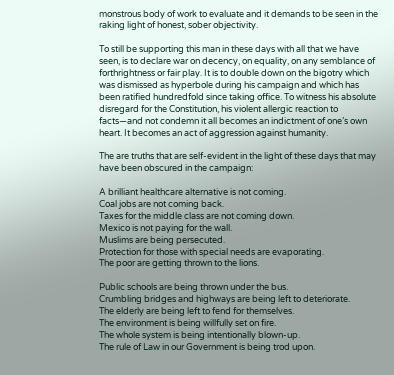monstrous body of work to evaluate and it demands to be seen in the raking light of honest, sober objectivity.

To still be supporting this man in these days with all that we have seen, is to declare war on decency, on equality, on any semblance of forthrightness or fair play. It is to double down on the bigotry which was dismissed as hyperbole during his campaign and which has been ratified hundredfold since taking office. To witness his absolute disregard for the Constitution, his violent allergic reaction to facts—and not condemn it all becomes an indictment of one’s own heart. It becomes an act of aggression against humanity.

The are truths that are self-evident in the light of these days that may have been obscured in the campaign:

A brilliant healthcare alternative is not coming.
Coal jobs are not coming back.
Taxes for the middle class are not coming down.
Mexico is not paying for the wall.
Muslims are being persecuted.
Protection for those with special needs are evaporating.
The poor are getting thrown to the lions.

Public schools are being thrown under the bus.
Crumbling bridges and highways are being left to deteriorate.
The elderly are being left to fend for themselves.
The environment is being willfully set on fire.
The whole system is being intentionally blown-up.
The rule of Law in our Government is being trod upon.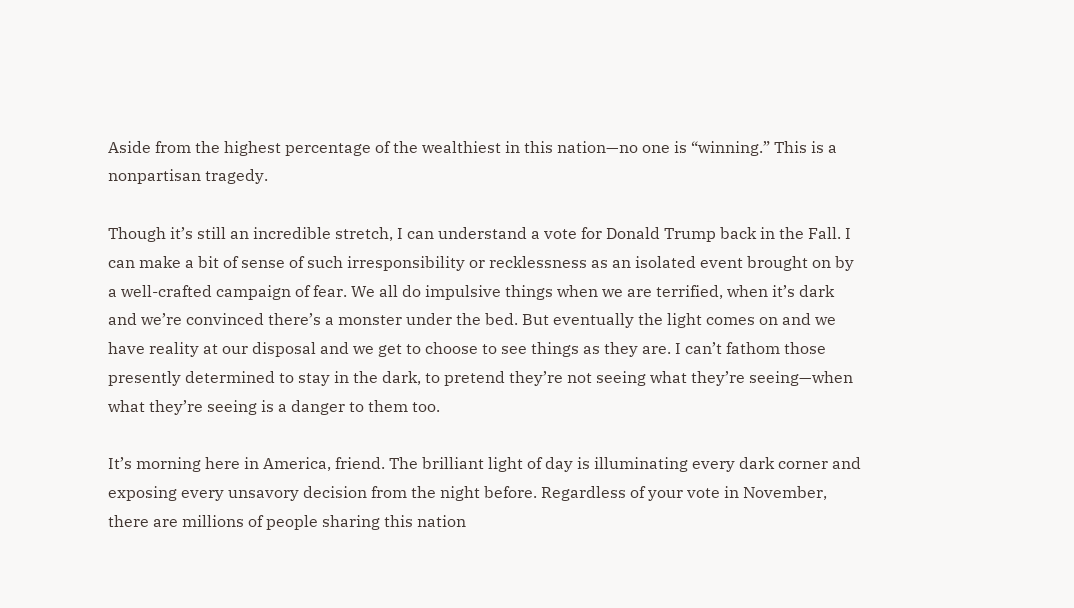Aside from the highest percentage of the wealthiest in this nation—no one is “winning.” This is a nonpartisan tragedy.

Though it’s still an incredible stretch, I can understand a vote for Donald Trump back in the Fall. I can make a bit of sense of such irresponsibility or recklessness as an isolated event brought on by a well-crafted campaign of fear. We all do impulsive things when we are terrified, when it’s dark and we’re convinced there’s a monster under the bed. But eventually the light comes on and we have reality at our disposal and we get to choose to see things as they are. I can’t fathom those presently determined to stay in the dark, to pretend they’re not seeing what they’re seeing—when what they’re seeing is a danger to them too.

It’s morning here in America, friend. The brilliant light of day is illuminating every dark corner and exposing every unsavory decision from the night before. Regardless of your vote in November, there are millions of people sharing this nation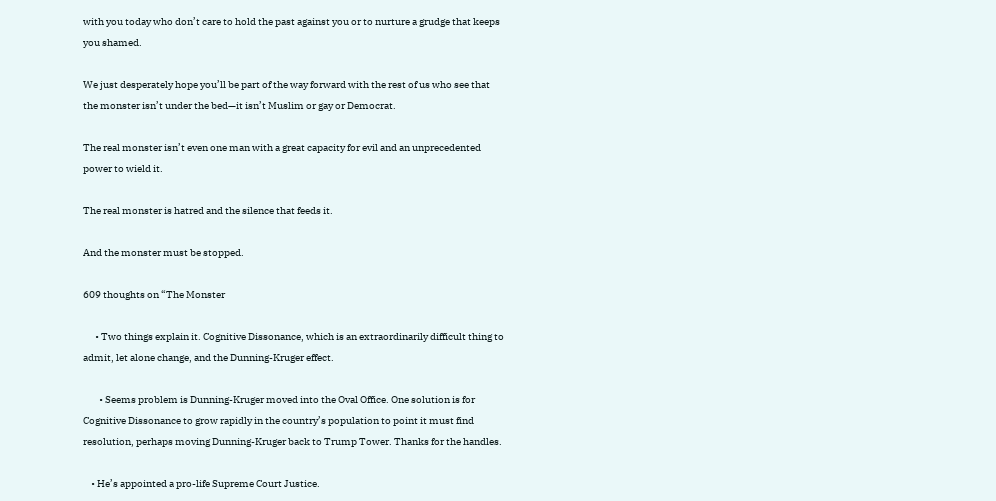with you today who don’t care to hold the past against you or to nurture a grudge that keeps you shamed.

We just desperately hope you’ll be part of the way forward with the rest of us who see that the monster isn’t under the bed—it isn’t Muslim or gay or Democrat.

The real monster isn’t even one man with a great capacity for evil and an unprecedented power to wield it.

The real monster is hatred and the silence that feeds it.

And the monster must be stopped.

609 thoughts on “The Monster

      • Two things explain it. Cognitive Dissonance, which is an extraordinarily difficult thing to admit, let alone change, and the Dunning-Kruger effect.

        • Seems problem is Dunning-Kruger moved into the Oval Office. One solution is for Cognitive Dissonance to grow rapidly in the country’s population to point it must find resolution, perhaps moving Dunning-Kruger back to Trump Tower. Thanks for the handles.

    • He’s appointed a pro-life Supreme Court Justice.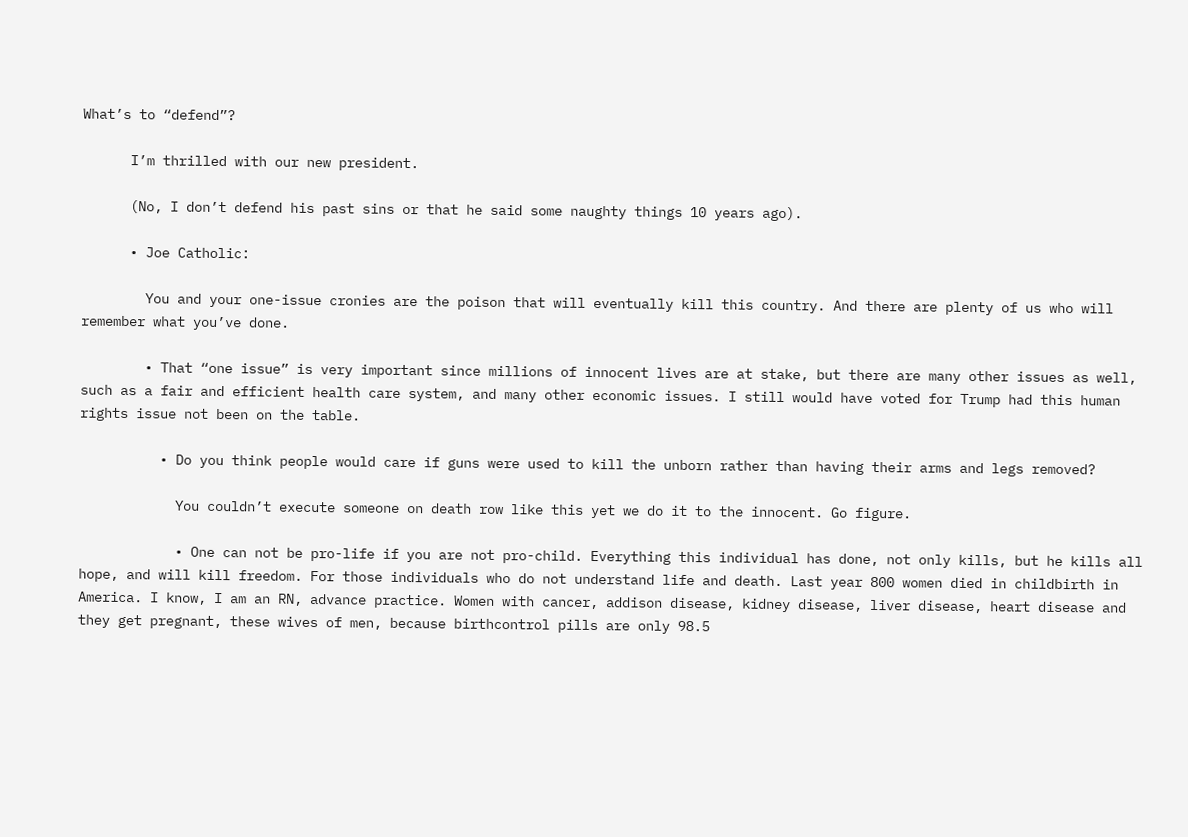What’s to “defend”?

      I’m thrilled with our new president.

      (No, I don’t defend his past sins or that he said some naughty things 10 years ago).

      • Joe Catholic:

        You and your one-issue cronies are the poison that will eventually kill this country. And there are plenty of us who will remember what you’ve done.

        • That “one issue” is very important since millions of innocent lives are at stake, but there are many other issues as well, such as a fair and efficient health care system, and many other economic issues. I still would have voted for Trump had this human rights issue not been on the table.

          • Do you think people would care if guns were used to kill the unborn rather than having their arms and legs removed?

            You couldn’t execute someone on death row like this yet we do it to the innocent. Go figure.

            • One can not be pro-life if you are not pro-child. Everything this individual has done, not only kills, but he kills all hope, and will kill freedom. For those individuals who do not understand life and death. Last year 800 women died in childbirth in America. I know, I am an RN, advance practice. Women with cancer, addison disease, kidney disease, liver disease, heart disease and they get pregnant, these wives of men, because birthcontrol pills are only 98.5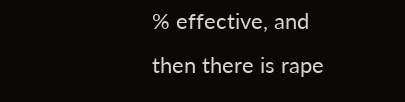% effective, and then there is rape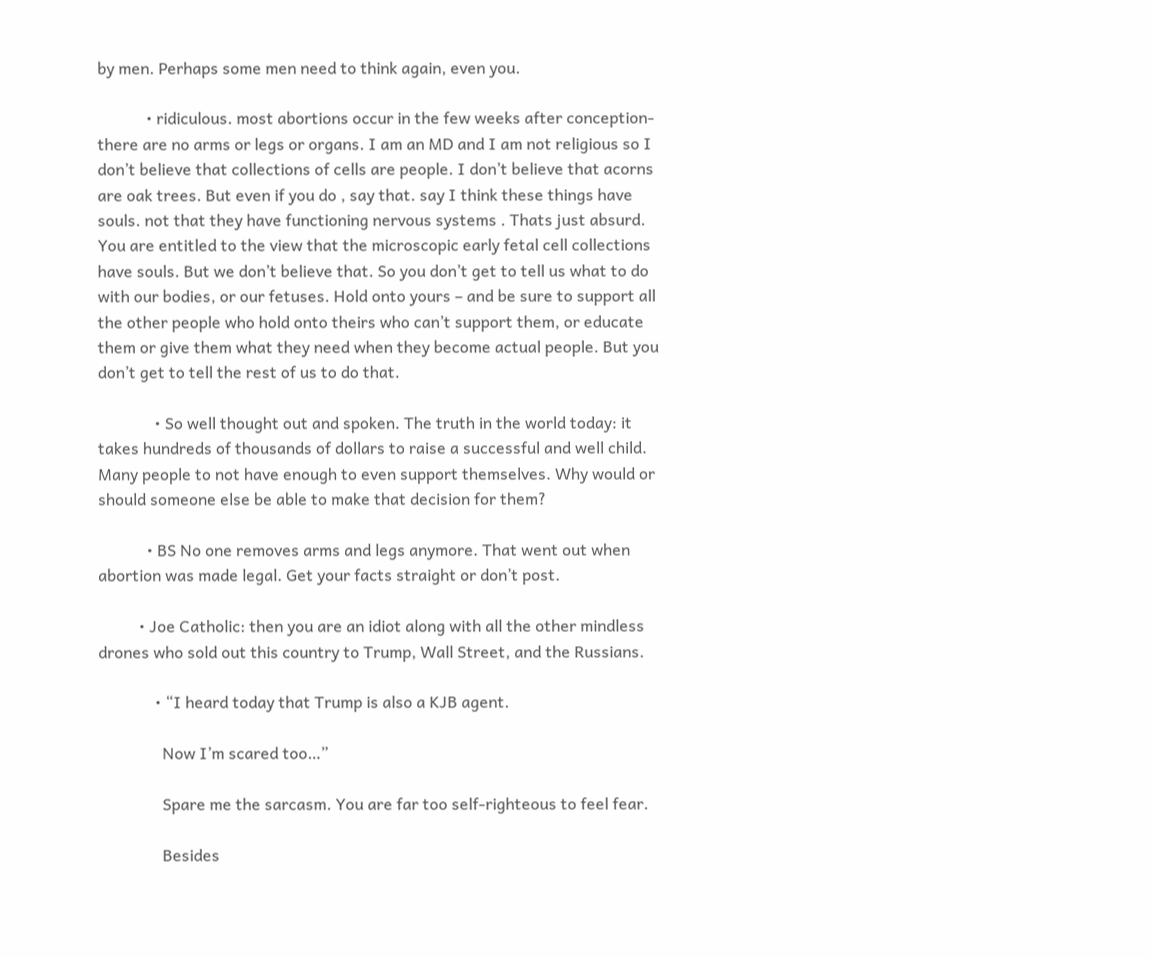by men. Perhaps some men need to think again, even you.

            • ridiculous. most abortions occur in the few weeks after conception- there are no arms or legs or organs. I am an MD and I am not religious so I don’t believe that collections of cells are people. I don’t believe that acorns are oak trees. But even if you do , say that. say I think these things have souls. not that they have functioning nervous systems . Thats just absurd. You are entitled to the view that the microscopic early fetal cell collections have souls. But we don’t believe that. So you don’t get to tell us what to do with our bodies, or our fetuses. Hold onto yours – and be sure to support all the other people who hold onto theirs who can’t support them, or educate them or give them what they need when they become actual people. But you don’t get to tell the rest of us to do that.

              • So well thought out and spoken. The truth in the world today: it takes hundreds of thousands of dollars to raise a successful and well child. Many people to not have enough to even support themselves. Why would or should someone else be able to make that decision for them?

            • BS No one removes arms and legs anymore. That went out when abortion was made legal. Get your facts straight or don’t post.

          • Joe Catholic: then you are an idiot along with all the other mindless drones who sold out this country to Trump, Wall Street, and the Russians.

              • “I heard today that Trump is also a KJB agent.

                Now I’m scared too…”

                Spare me the sarcasm. You are far too self-righteous to feel fear.

                Besides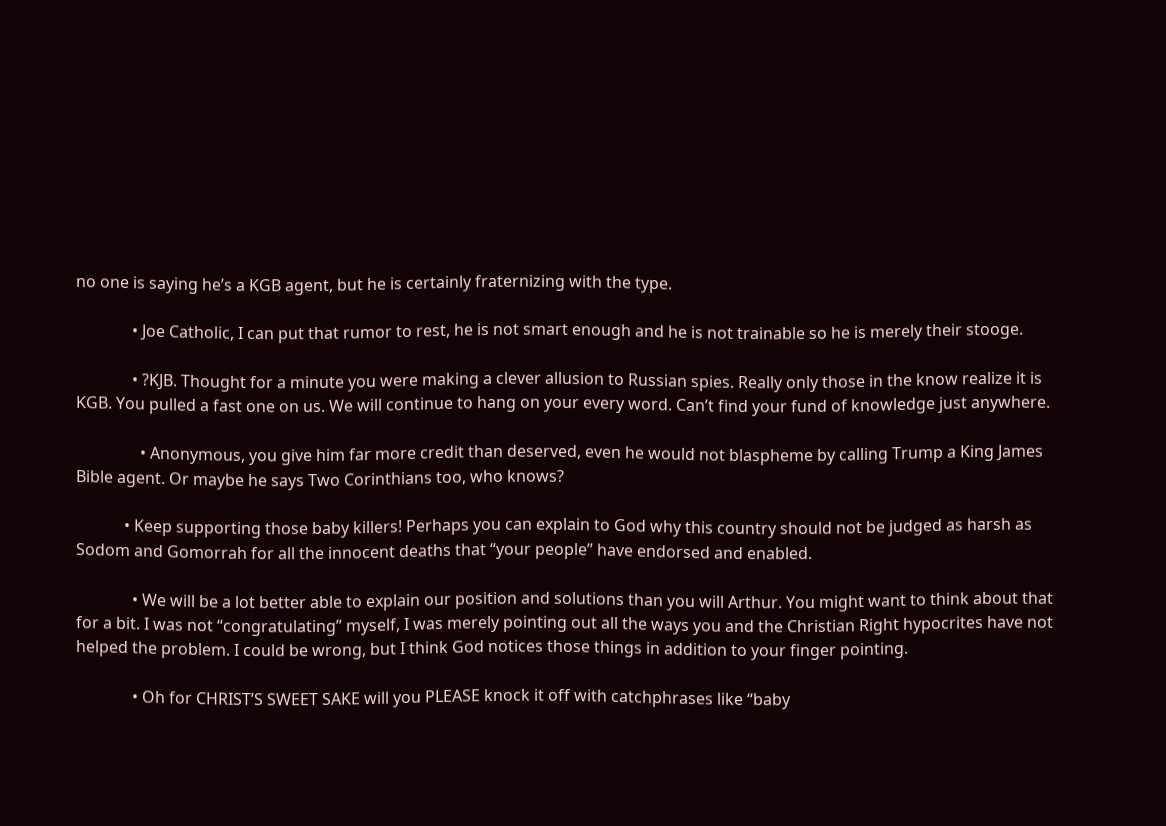no one is saying he’s a KGB agent, but he is certainly fraternizing with the type.

              • Joe Catholic, I can put that rumor to rest, he is not smart enough and he is not trainable so he is merely their stooge.

              • ?KJB. Thought for a minute you were making a clever allusion to Russian spies. Really only those in the know realize it is KGB. You pulled a fast one on us. We will continue to hang on your every word. Can’t find your fund of knowledge just anywhere.

                • Anonymous, you give him far more credit than deserved, even he would not blaspheme by calling Trump a King James Bible agent. Or maybe he says Two Corinthians too, who knows?

            • Keep supporting those baby killers! Perhaps you can explain to God why this country should not be judged as harsh as Sodom and Gomorrah for all the innocent deaths that “your people” have endorsed and enabled.

              • We will be a lot better able to explain our position and solutions than you will Arthur. You might want to think about that for a bit. I was not “congratulating” myself, I was merely pointing out all the ways you and the Christian Right hypocrites have not helped the problem. I could be wrong, but I think God notices those things in addition to your finger pointing.

              • Oh for CHRIST’S SWEET SAKE will you PLEASE knock it off with catchphrases like “baby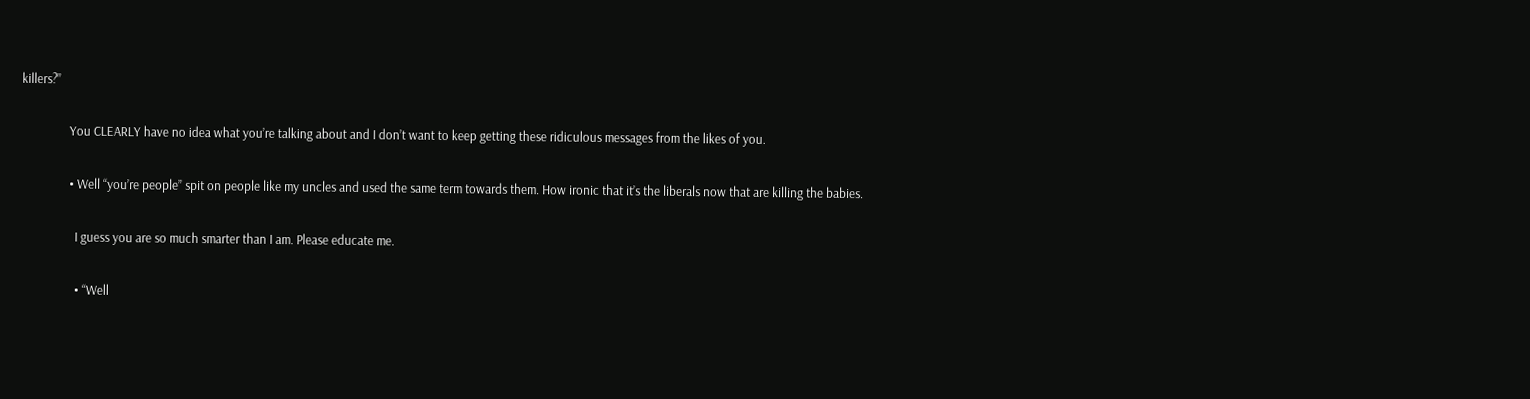killers?”

                You CLEARLY have no idea what you’re talking about and I don’t want to keep getting these ridiculous messages from the likes of you.

                • Well “you’re people” spit on people like my uncles and used the same term towards them. How ironic that it’s the liberals now that are killing the babies.

                  I guess you are so much smarter than I am. Please educate me.

                  • “Well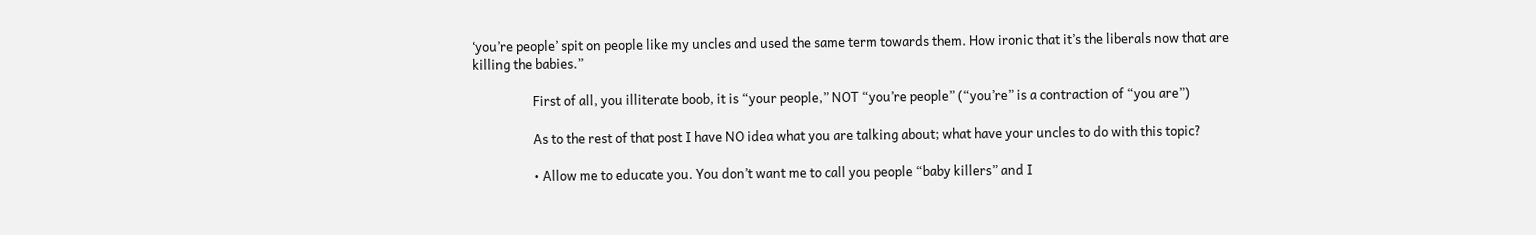‘you’re people’ spit on people like my uncles and used the same term towards them. How ironic that it’s the liberals now that are killing the babies.”

                    First of all, you illiterate boob, it is “your people,” NOT “you’re people” (“you’re” is a contraction of “you are”)

                    As to the rest of that post I have NO idea what you are talking about; what have your uncles to do with this topic?

                    • Allow me to educate you. You don’t want me to call you people “baby killers” and I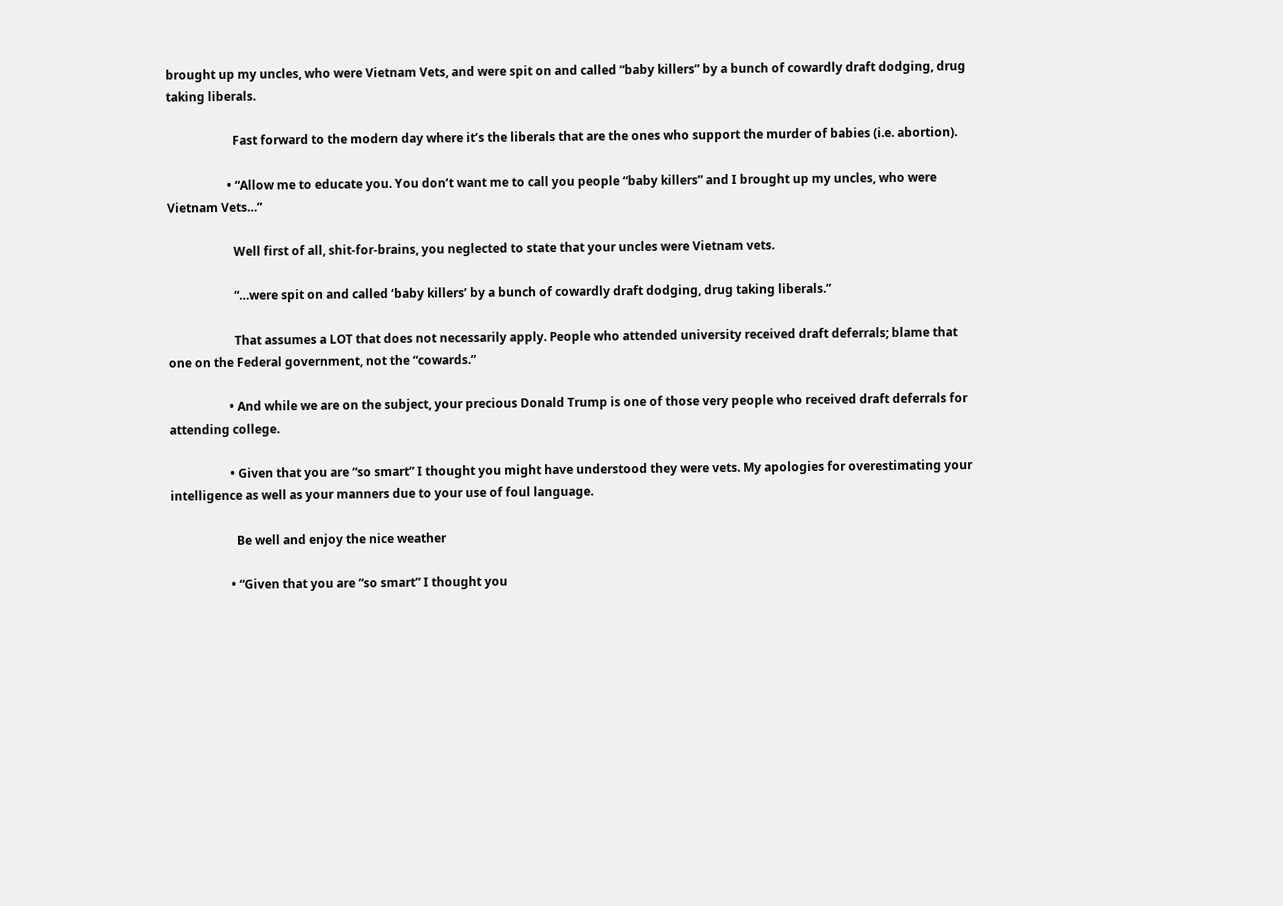brought up my uncles, who were Vietnam Vets, and were spit on and called “baby killers” by a bunch of cowardly draft dodging, drug taking liberals.

                      Fast forward to the modern day where it’s the liberals that are the ones who support the murder of babies (i.e. abortion).

                    • “Allow me to educate you. You don’t want me to call you people “baby killers” and I brought up my uncles, who were Vietnam Vets…”

                      Well first of all, shit-for-brains, you neglected to state that your uncles were Vietnam vets.

                      “…were spit on and called ‘baby killers’ by a bunch of cowardly draft dodging, drug taking liberals.”

                      That assumes a LOT that does not necessarily apply. People who attended university received draft deferrals; blame that one on the Federal government, not the “cowards.”

                    • And while we are on the subject, your precious Donald Trump is one of those very people who received draft deferrals for attending college.

                    • Given that you are “so smart” I thought you might have understood they were vets. My apologies for overestimating your intelligence as well as your manners due to your use of foul language.

                      Be well and enjoy the nice weather

                    • “Given that you are “so smart” I thought you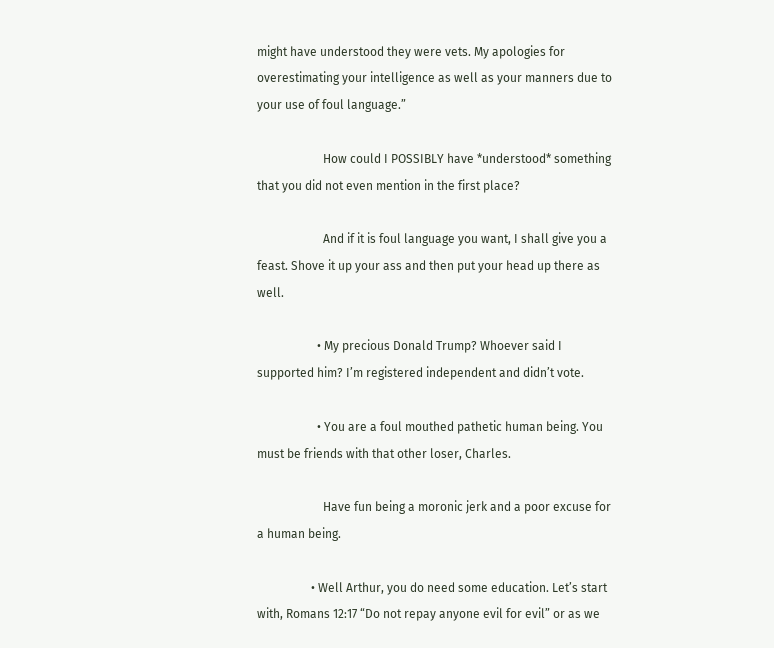might have understood they were vets. My apologies for overestimating your intelligence as well as your manners due to your use of foul language.”

                      How could I POSSIBLY have *understood* something that you did not even mention in the first place?

                      And if it is foul language you want, I shall give you a feast. Shove it up your ass and then put your head up there as well.

                    • My precious Donald Trump? Whoever said I supported him? I’m registered independent and didn’t vote.

                    • You are a foul mouthed pathetic human being. You must be friends with that other loser, Charles.

                      Have fun being a moronic jerk and a poor excuse for a human being.

                  • Well Arthur, you do need some education. Let’s start with, Romans 12:17 “Do not repay anyone evil for evil” or as we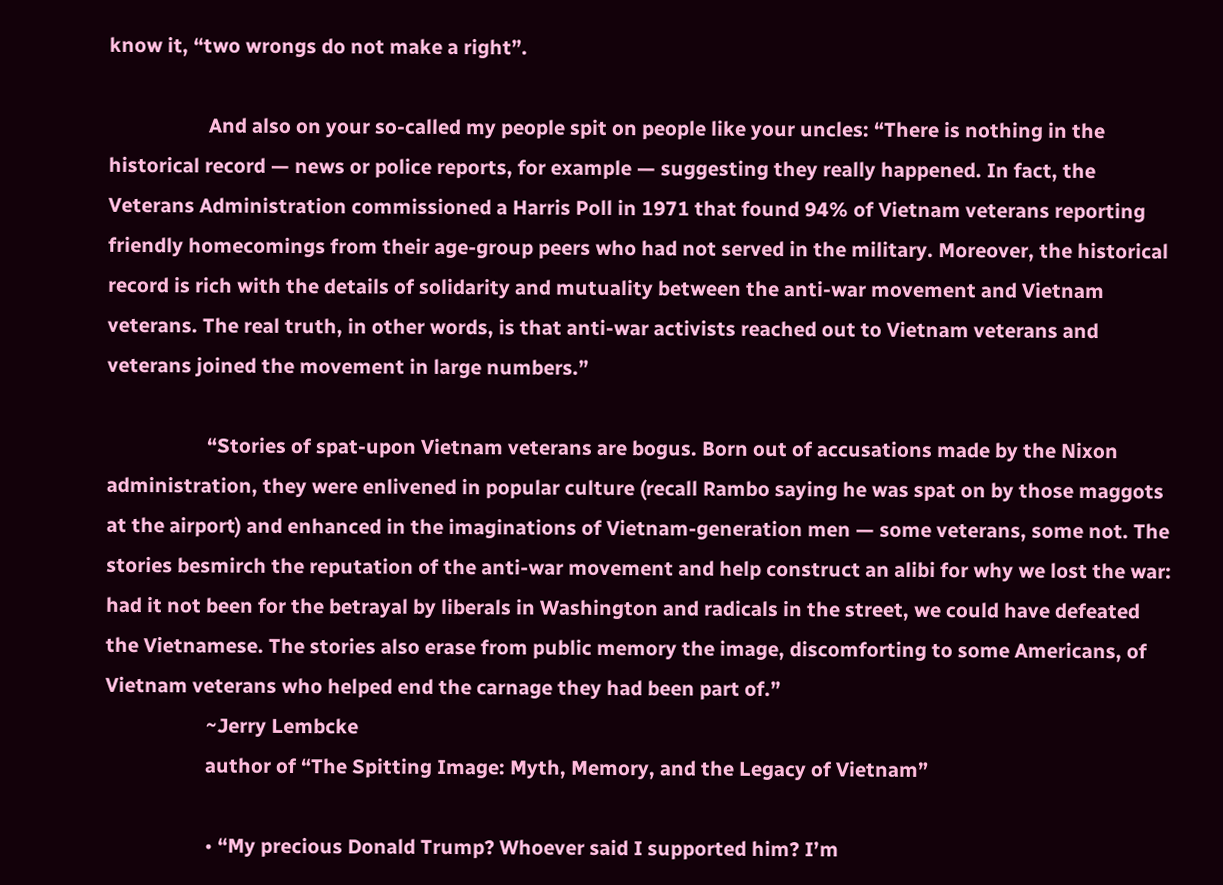know it, “two wrongs do not make a right”.

                    And also on your so-called my people spit on people like your uncles: “There is nothing in the historical record — news or police reports, for example — suggesting they really happened. In fact, the Veterans Administration commissioned a Harris Poll in 1971 that found 94% of Vietnam veterans reporting friendly homecomings from their age-group peers who had not served in the military. Moreover, the historical record is rich with the details of solidarity and mutuality between the anti-war movement and Vietnam veterans. The real truth, in other words, is that anti-war activists reached out to Vietnam veterans and veterans joined the movement in large numbers.”

                    “Stories of spat-upon Vietnam veterans are bogus. Born out of accusations made by the Nixon administration, they were enlivened in popular culture (recall Rambo saying he was spat on by those maggots at the airport) and enhanced in the imaginations of Vietnam-generation men — some veterans, some not. The stories besmirch the reputation of the anti-war movement and help construct an alibi for why we lost the war: had it not been for the betrayal by liberals in Washington and radicals in the street, we could have defeated the Vietnamese. The stories also erase from public memory the image, discomforting to some Americans, of Vietnam veterans who helped end the carnage they had been part of.”
                    ~Jerry Lembcke
                    author of “The Spitting Image: Myth, Memory, and the Legacy of Vietnam”

                    • “My precious Donald Trump? Whoever said I supported him? I’m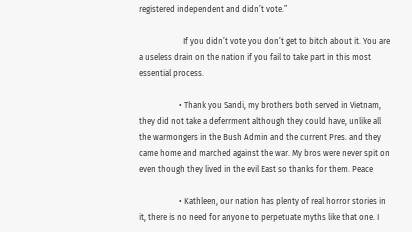registered independent and didn’t vote.”

                      If you didn’t vote you don’t get to bitch about it. You are a useless drain on the nation if you fail to take part in this most essential process.

                    • Thank you Sandi, my brothers both served in Vietnam, they did not take a deferrment although they could have, unlike all the warmongers in the Bush Admin and the current Pres. and they came home and marched against the war. My bros were never spit on even though they lived in the evil East so thanks for them. Peace

                    • Kathleen, our nation has plenty of real horror stories in it, there is no need for anyone to perpetuate myths like that one. I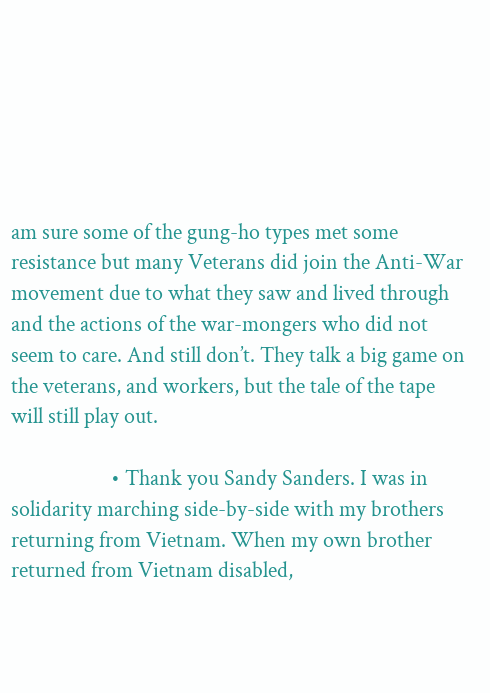am sure some of the gung-ho types met some resistance but many Veterans did join the Anti-War movement due to what they saw and lived through and the actions of the war-mongers who did not seem to care. And still don’t. They talk a big game on the veterans, and workers, but the tale of the tape will still play out.

                    • Thank you Sandy Sanders. I was in solidarity marching side-by-side with my brothers returning from Vietnam. When my own brother returned from Vietnam disabled,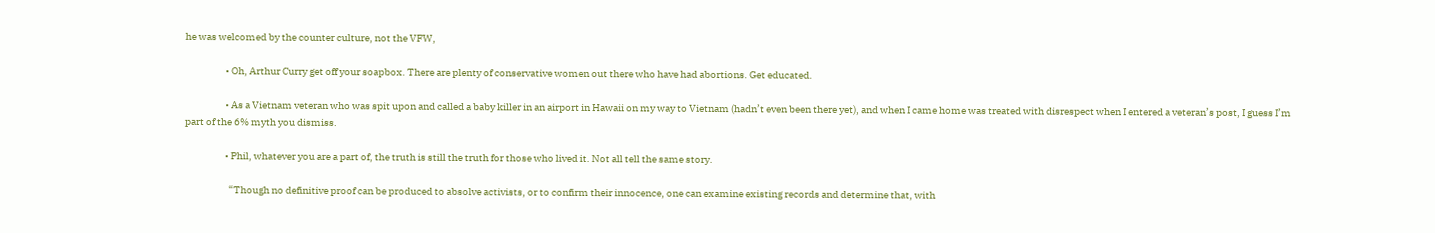he was welcomed by the counter culture, not the VFW,

                    • Oh, Arthur Curry get off your soapbox. There are plenty of conservative women out there who have had abortions. Get educated.

                    • As a Vietnam veteran who was spit upon and called a baby killer in an airport in Hawaii on my way to Vietnam (hadn’t even been there yet), and when I came home was treated with disrespect when I entered a veteran’s post, I guess I’m part of the 6% myth you dismiss.

                    • Phil, whatever you are a part of, the truth is still the truth for those who lived it. Not all tell the same story.

                      “Though no definitive proof can be produced to absolve activists, or to confirm their innocence, one can examine existing records and determine that, with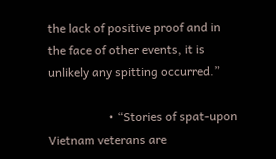the lack of positive proof and in the face of other events, it is unlikely any spitting occurred.”

                    • “Stories of spat-upon Vietnam veterans are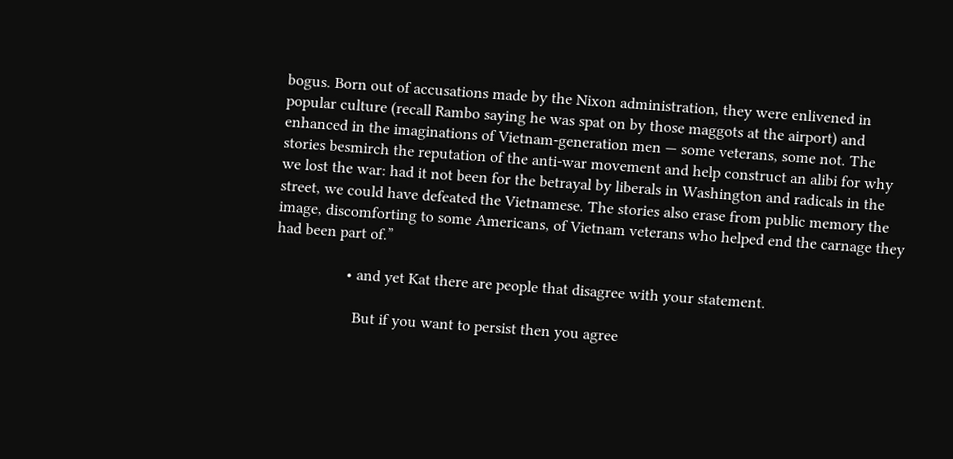bogus. Born out of accusations made by the Nixon administration, they were enlivened in popular culture (recall Rambo saying he was spat on by those maggots at the airport) and enhanced in the imaginations of Vietnam-generation men — some veterans, some not. The stories besmirch the reputation of the anti-war movement and help construct an alibi for why we lost the war: had it not been for the betrayal by liberals in Washington and radicals in the street, we could have defeated the Vietnamese. The stories also erase from public memory the image, discomforting to some Americans, of Vietnam veterans who helped end the carnage they had been part of.”

                  • and yet Kat there are people that disagree with your statement.

                    But if you want to persist then you agree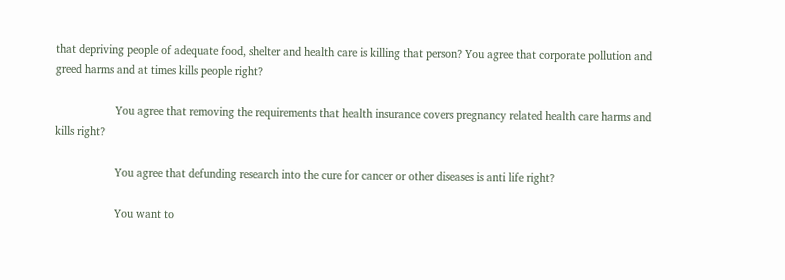that depriving people of adequate food, shelter and health care is killing that person? You agree that corporate pollution and greed harms and at times kills people right?

                    You agree that removing the requirements that health insurance covers pregnancy related health care harms and kills right?

                    You agree that defunding research into the cure for cancer or other diseases is anti life right?

                    You want to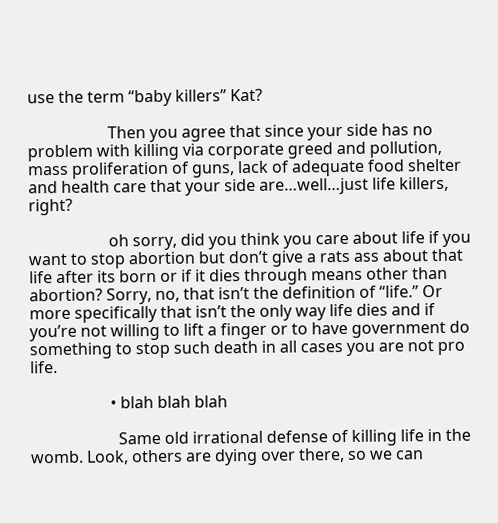use the term “baby killers” Kat?

                    Then you agree that since your side has no problem with killing via corporate greed and pollution, mass proliferation of guns, lack of adequate food shelter and health care that your side are…well…just life killers, right?

                    oh sorry, did you think you care about life if you want to stop abortion but don’t give a rats ass about that life after its born or if it dies through means other than abortion? Sorry, no, that isn’t the definition of “life.” Or more specifically that isn’t the only way life dies and if you’re not willing to lift a finger or to have government do something to stop such death in all cases you are not pro life.

                    • blah blah blah

                      Same old irrational defense of killing life in the womb. Look, others are dying over there, so we can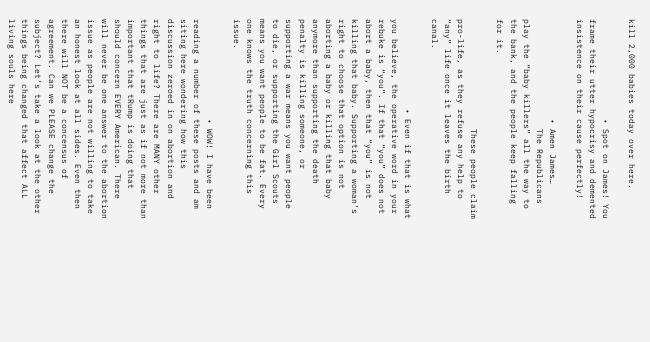kill 2,000 babies today over here.

                    • Spot on James! You frame their utter hypocrisy and demented insistence on their cause perfectly!

                    • Amen James…
                      The Republicans play the “baby killers” all the way to the bank, and the people keep falling for it.

                      These people claim pro-life, as they refuse any help to “any” life once it leaves the birth canal.

                  • Even if that is what you believe, the operative word in your rebuke is “you”. If that “you” does not abort a baby, then that “you” is not killing that baby. Supporting a woman’s right to choose that option is not aborting a baby or killing that baby anymore than supporting the death penalty is killing someone, or supporting a war means you want people to die, or supporting the Girl Scouts means you want people to be fat. Every one knows the truth concerning this issue.

                    • WOW! I have been reading a number of these posts and am siting here wondering how this discussion zeroed in on abortion and right to life? There are MANY other things that are just as if not more than important that tRump is doing that should concern EVERY American. There will never be one answer to the abortion issue as people are not willing to take an honest look at all sides. Even then there will NOT be a concensus of agreement. Can we PLEASE change the subject? Let’s take a look at the other things being changed that affect ALL living souls here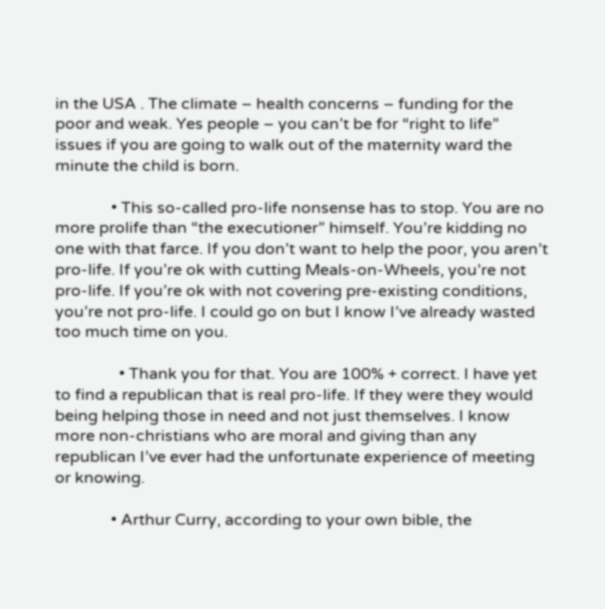in the USA . The climate – health concerns – funding for the poor and weak. Yes people – you can’t be for “right to life” issues if you are going to walk out of the maternity ward the minute the child is born.

              • This so-called pro-life nonsense has to stop. You are no more prolife than “the executioner” himself. You’re kidding no one with that farce. If you don’t want to help the poor, you aren’t pro-life. If you’re ok with cutting Meals-on-Wheels, you’re not pro-life. If you’re ok with not covering pre-existing conditions, you’re not pro-life. I could go on but I know I’ve already wasted too much time on you.

                • Thank you for that. You are 100% + correct. I have yet to find a republican that is real pro-life. If they were they would being helping those in need and not just themselves. I know more non-christians who are moral and giving than any republican I’ve ever had the unfortunate experience of meeting or knowing.

              • Arthur Curry, according to your own bible, the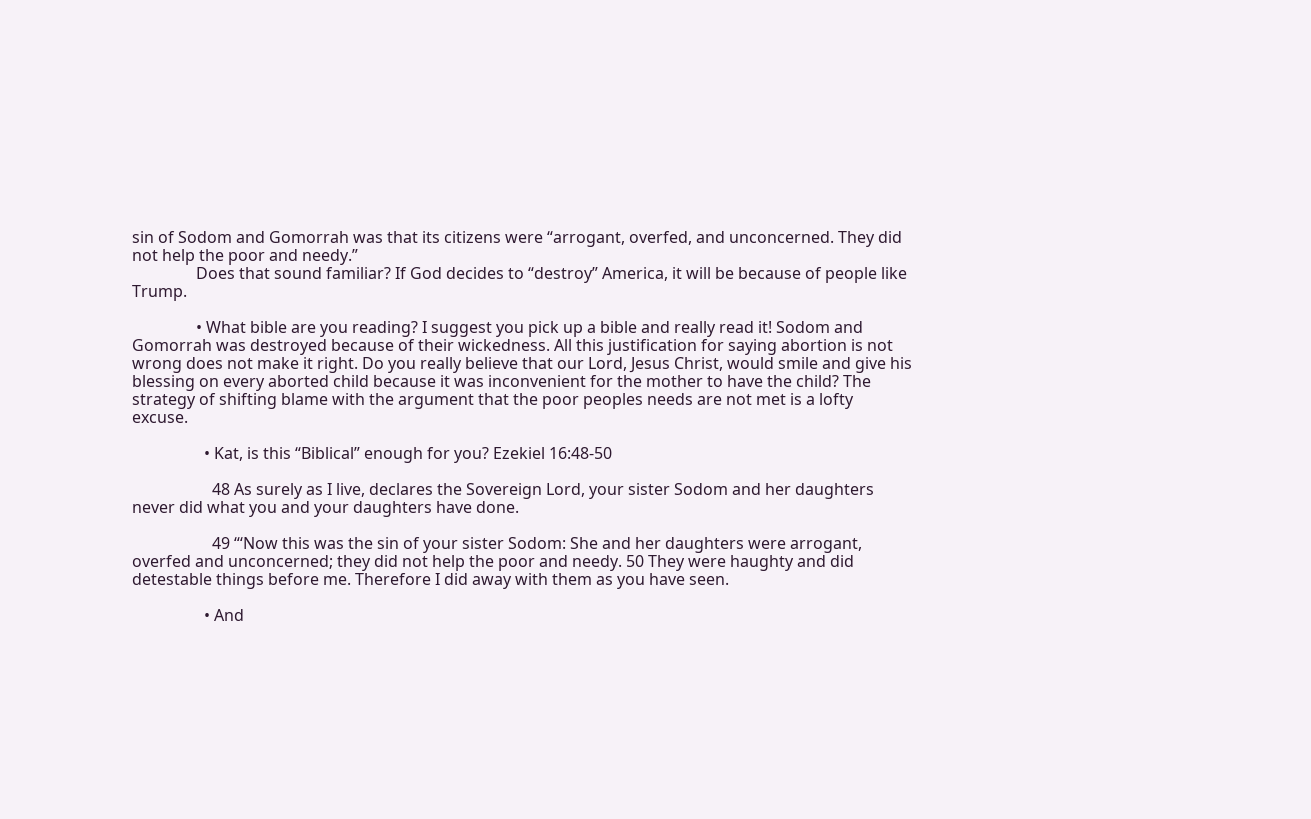sin of Sodom and Gomorrah was that its citizens were “arrogant, overfed, and unconcerned. They did not help the poor and needy.”
                Does that sound familiar? If God decides to “destroy” America, it will be because of people like Trump.

                • What bible are you reading? I suggest you pick up a bible and really read it! Sodom and Gomorrah was destroyed because of their wickedness. All this justification for saying abortion is not wrong does not make it right. Do you really believe that our Lord, Jesus Christ, would smile and give his blessing on every aborted child because it was inconvenient for the mother to have the child? The strategy of shifting blame with the argument that the poor peoples needs are not met is a lofty excuse.

                  • Kat, is this “Biblical” enough for you? Ezekiel 16:48-50

                    48 As surely as I live, declares the Sovereign Lord, your sister Sodom and her daughters never did what you and your daughters have done.

                    49 “‘Now this was the sin of your sister Sodom: She and her daughters were arrogant, overfed and unconcerned; they did not help the poor and needy. 50 They were haughty and did detestable things before me. Therefore I did away with them as you have seen.

                  • And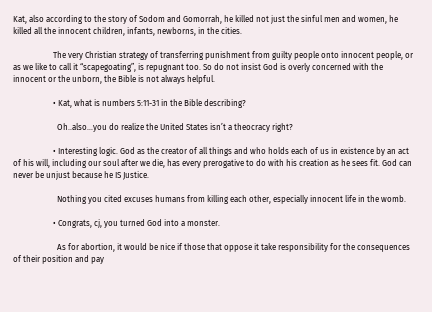Kat, also according to the story of Sodom and Gomorrah, he killed not just the sinful men and women, he killed all the innocent children, infants, newborns, in the cities.

                    The very Christian strategy of transferring punishment from guilty people onto innocent people, or as we like to call it “scapegoating”, is repugnant too. So do not insist God is overly concerned with the innocent or the unborn, the Bible is not always helpful.

                    • Kat, what is numbers 5:11-31 in the Bible describing?

                      Oh..also…you do realize the United States isn’t a theocracy right?

                    • Interesting logic. God as the creator of all things and who holds each of us in existence by an act of his will, including our soul after we die, has every prerogative to do with his creation as he sees fit. God can never be unjust because he IS Justice.

                      Nothing you cited excuses humans from killing each other, especially innocent life in the womb.

                    • Congrats, cj, you turned God into a monster.

                      As for abortion, it would be nice if those that oppose it take responsibility for the consequences of their position and pay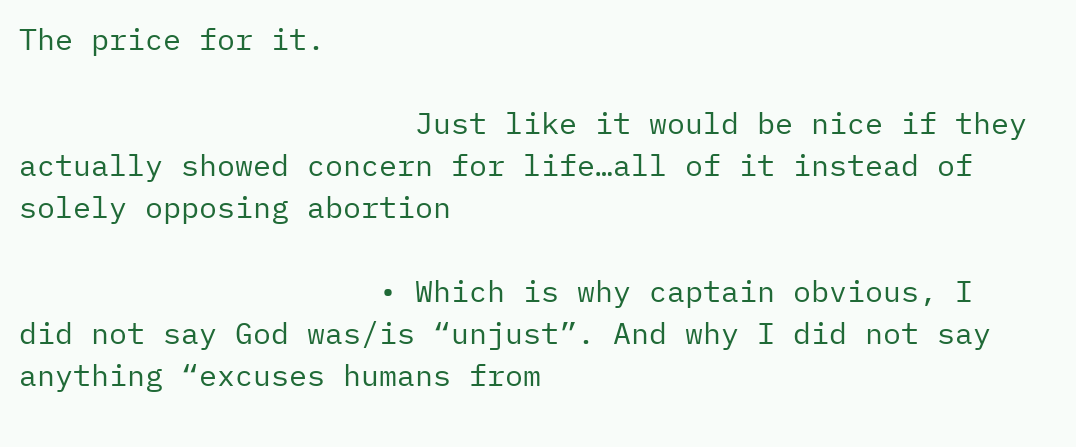The price for it.

                      Just like it would be nice if they actually showed concern for life…all of it instead of solely opposing abortion

                    • Which is why captain obvious, I did not say God was/is “unjust”. And why I did not say anything “excuses humans from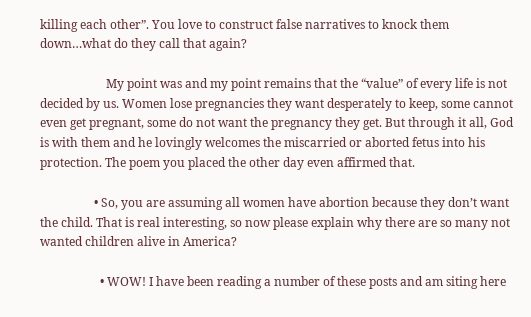killing each other”. You love to construct false narratives to knock them down…what do they call that again?

                      My point was and my point remains that the “value” of every life is not decided by us. Women lose pregnancies they want desperately to keep, some cannot even get pregnant, some do not want the pregnancy they get. But through it all, God is with them and he lovingly welcomes the miscarried or aborted fetus into his protection. The poem you placed the other day even affirmed that.

                  • So, you are assuming all women have abortion because they don’t want the child. That is real interesting, so now please explain why there are so many not wanted children alive in America?

                    • WOW! I have been reading a number of these posts and am siting here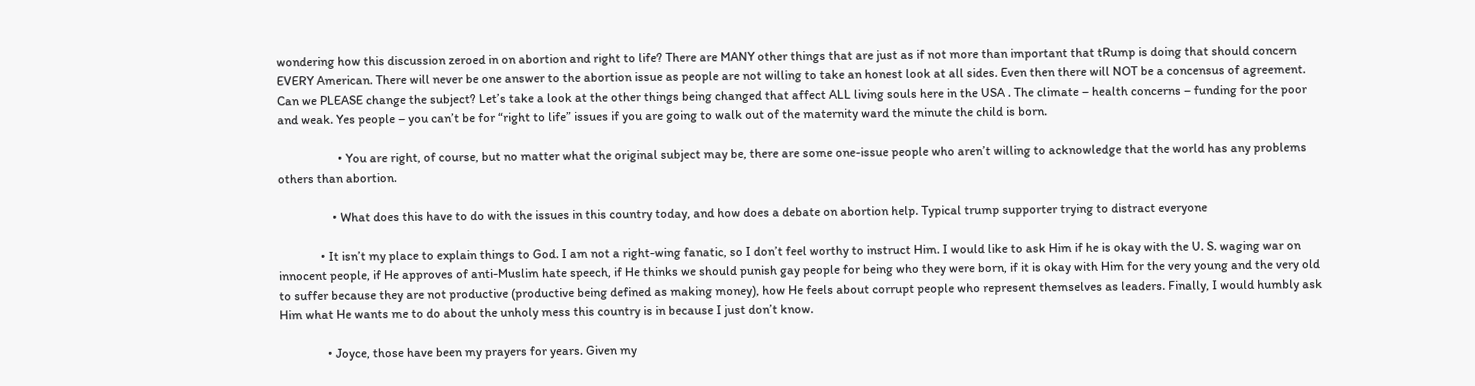wondering how this discussion zeroed in on abortion and right to life? There are MANY other things that are just as if not more than important that tRump is doing that should concern EVERY American. There will never be one answer to the abortion issue as people are not willing to take an honest look at all sides. Even then there will NOT be a concensus of agreement. Can we PLEASE change the subject? Let’s take a look at the other things being changed that affect ALL living souls here in the USA . The climate – health concerns – funding for the poor and weak. Yes people – you can’t be for “right to life” issues if you are going to walk out of the maternity ward the minute the child is born.

                    • You are right, of course, but no matter what the original subject may be, there are some one-issue people who aren’t willing to acknowledge that the world has any problems others than abortion.

                  • What does this have to do with the issues in this country today, and how does a debate on abortion help. Typical trump supporter trying to distract everyone

              • It isn’t my place to explain things to God. I am not a right-wing fanatic, so I don’t feel worthy to instruct Him. I would like to ask Him if he is okay with the U. S. waging war on innocent people, if He approves of anti-Muslim hate speech, if He thinks we should punish gay people for being who they were born, if it is okay with Him for the very young and the very old to suffer because they are not productive (productive being defined as making money), how He feels about corrupt people who represent themselves as leaders. Finally, I would humbly ask Him what He wants me to do about the unholy mess this country is in because I just don’t know.

                • Joyce, those have been my prayers for years. Given my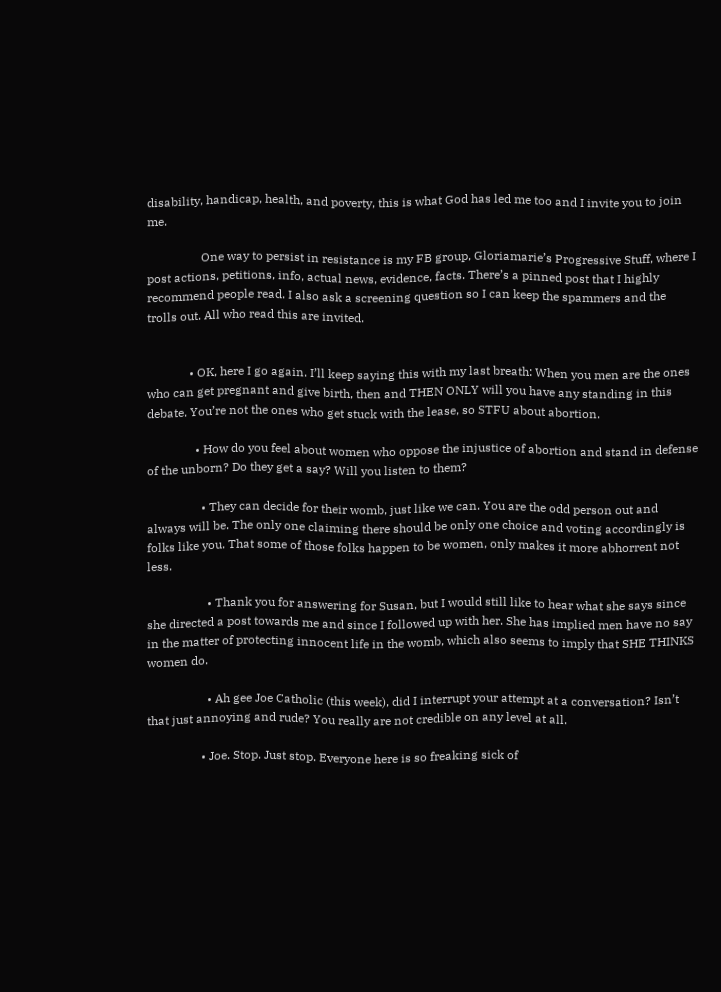disability, handicap, health, and poverty, this is what God has led me too and I invite you to join me.

                  One way to persist in resistance is my FB group, Gloriamarie’s Progressive Stuff, where I post actions, petitions, info, actual news, evidence, facts. There’s a pinned post that I highly recommend people read. I also ask a screening question so I can keep the spammers and the trolls out. All who read this are invited.


              • OK, here I go again. I’ll keep saying this with my last breath: When you men are the ones who can get pregnant and give birth, then and THEN ONLY will you have any standing in this debate. You’re not the ones who get stuck with the lease, so STFU about abortion.

                • How do you feel about women who oppose the injustice of abortion and stand in defense of the unborn? Do they get a say? Will you listen to them?

                  • They can decide for their womb, just like we can. You are the odd person out and always will be. The only one claiming there should be only one choice and voting accordingly is folks like you. That some of those folks happen to be women, only makes it more abhorrent not less.

                    • Thank you for answering for Susan, but I would still like to hear what she says since she directed a post towards me and since I followed up with her. She has implied men have no say in the matter of protecting innocent life in the womb, which also seems to imply that SHE THINKS women do.

                    • Ah gee Joe Catholic (this week), did I interrupt your attempt at a conversation? Isn’t that just annoying and rude? You really are not credible on any level at all.

                  • Joe. Stop. Just stop. Everyone here is so freaking sick of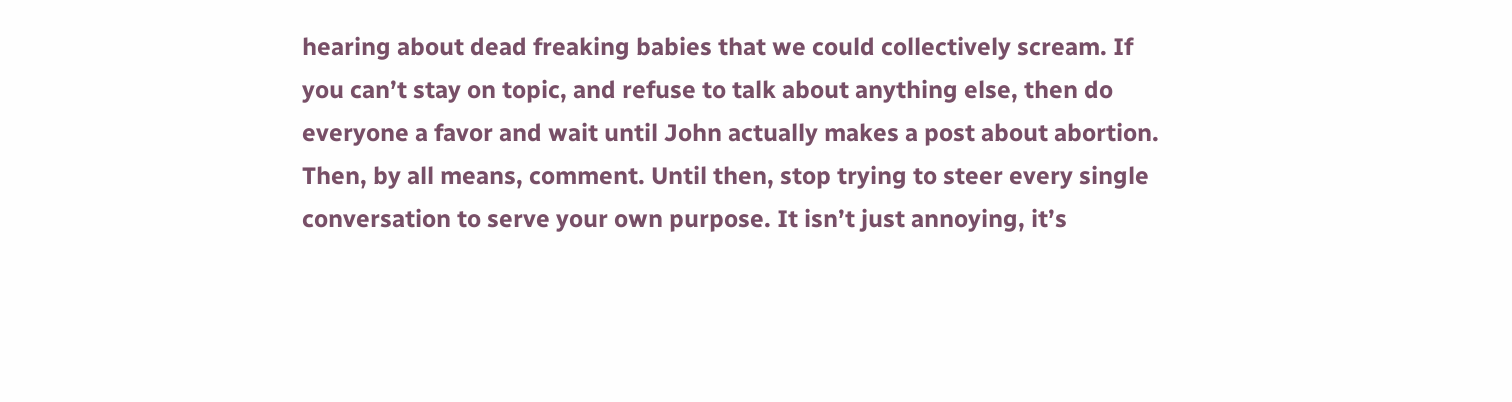hearing about dead freaking babies that we could collectively scream. If you can’t stay on topic, and refuse to talk about anything else, then do everyone a favor and wait until John actually makes a post about abortion. Then, by all means, comment. Until then, stop trying to steer every single conversation to serve your own purpose. It isn’t just annoying, it’s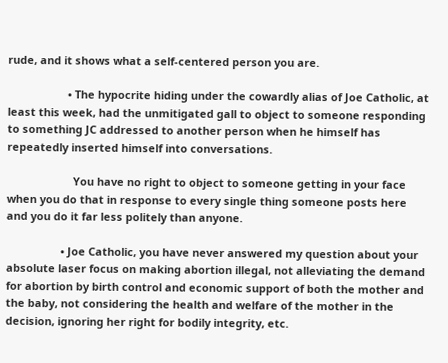rude, and it shows what a self-centered person you are.

                    • The hypocrite hiding under the cowardly alias of Joe Catholic, at least this week, had the unmitigated gall to object to someone responding to something JC addressed to another person when he himself has repeatedly inserted himself into conversations.

                      You have no right to object to someone getting in your face when you do that in response to every single thing someone posts here and you do it far less politely than anyone.

                  • Joe Catholic, you have never answered my question about your absolute laser focus on making abortion illegal, not alleviating the demand for abortion by birth control and economic support of both the mother and the baby, not considering the health and welfare of the mother in the decision, ignoring her right for bodily integrity, etc.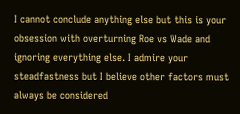I cannot conclude anything else but this is your obsession with overturning Roe vs Wade and ignoring everything else. I admire your steadfastness but I believe other factors must always be considered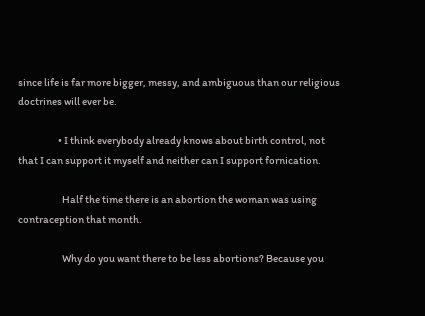since life is far more bigger, messy, and ambiguous than our religious doctrines will ever be.

                    • I think everybody already knows about birth control, not that I can support it myself and neither can I support fornication.

                      Half the time there is an abortion the woman was using contraception that month.

                      Why do you want there to be less abortions? Because you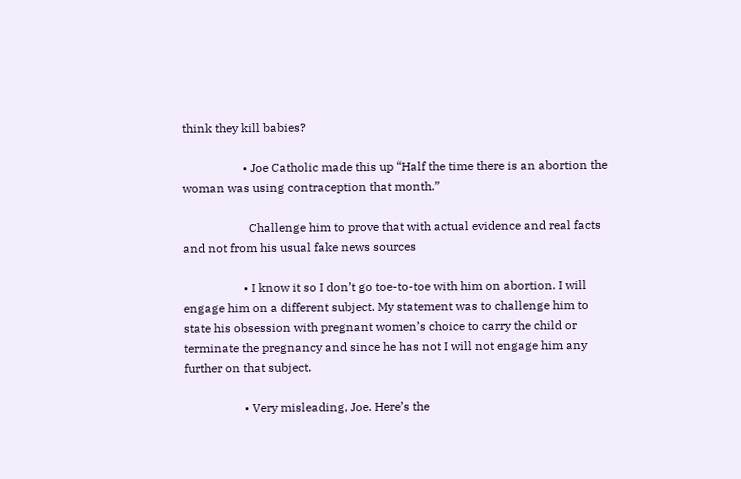think they kill babies?

                    • Joe Catholic made this up “Half the time there is an abortion the woman was using contraception that month.”

                      Challenge him to prove that with actual evidence and real facts and not from his usual fake news sources

                    • I know it so I don’t go toe-to-toe with him on abortion. I will engage him on a different subject. My statement was to challenge him to state his obsession with pregnant women’s choice to carry the child or terminate the pregnancy and since he has not I will not engage him any further on that subject.

                    • Very misleading, Joe. Here’s the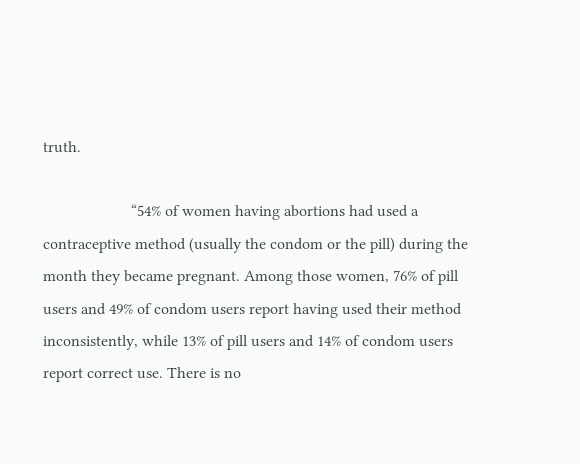truth.

                      “54% of women having abortions had used a contraceptive method (usually the condom or the pill) during the month they became pregnant. Among those women, 76% of pill users and 49% of condom users report having used their method inconsistently, while 13% of pill users and 14% of condom users report correct use. There is no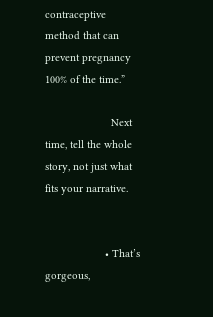contraceptive method that can prevent pregnancy 100% of the time.”

                      Next time, tell the whole story, not just what fits your narrative.


                    • That’s gorgeous,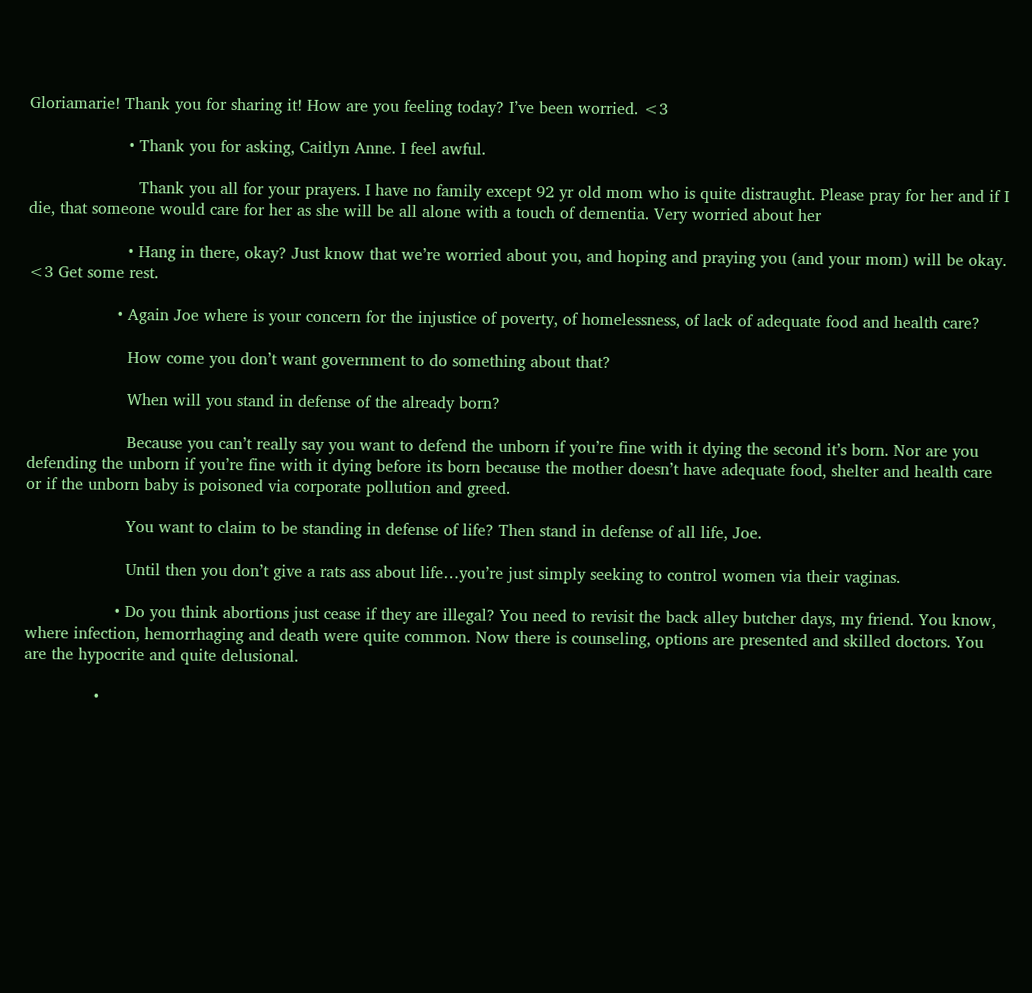Gloriamarie! Thank you for sharing it! How are you feeling today? I’ve been worried. <3

                    • Thank you for asking, Caitlyn Anne. I feel awful.

                      Thank you all for your prayers. I have no family except 92 yr old mom who is quite distraught. Please pray for her and if I die, that someone would care for her as she will be all alone with a touch of dementia. Very worried about her

                    • Hang in there, okay? Just know that we’re worried about you, and hoping and praying you (and your mom) will be okay. <3 Get some rest.

                  • Again Joe where is your concern for the injustice of poverty, of homelessness, of lack of adequate food and health care?

                    How come you don’t want government to do something about that?

                    When will you stand in defense of the already born?

                    Because you can’t really say you want to defend the unborn if you’re fine with it dying the second it’s born. Nor are you defending the unborn if you’re fine with it dying before its born because the mother doesn’t have adequate food, shelter and health care or if the unborn baby is poisoned via corporate pollution and greed.

                    You want to claim to be standing in defense of life? Then stand in defense of all life, Joe.

                    Until then you don’t give a rats ass about life…you’re just simply seeking to control women via their vaginas.

                  • Do you think abortions just cease if they are illegal? You need to revisit the back alley butcher days, my friend. You know, where infection, hemorrhaging and death were quite common. Now there is counseling, options are presented and skilled doctors. You are the hypocrite and quite delusional.

              •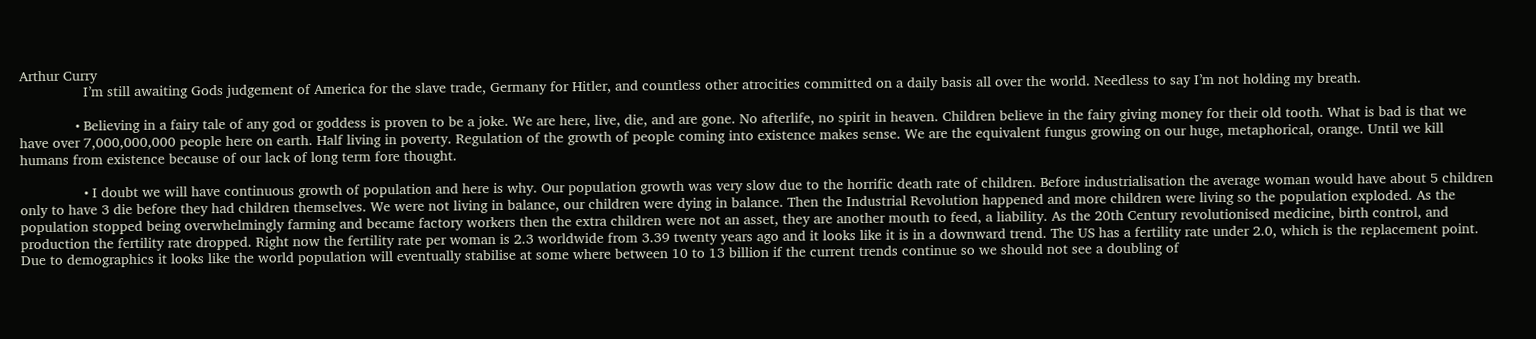Arthur Curry
                I’m still awaiting Gods judgement of America for the slave trade, Germany for Hitler, and countless other atrocities committed on a daily basis all over the world. Needless to say I’m not holding my breath.

              • Believing in a fairy tale of any god or goddess is proven to be a joke. We are here, live, die, and are gone. No afterlife, no spirit in heaven. Children believe in the fairy giving money for their old tooth. What is bad is that we have over 7,000,000,000 people here on earth. Half living in poverty. Regulation of the growth of people coming into existence makes sense. We are the equivalent fungus growing on our huge, metaphorical, orange. Until we kill humans from existence because of our lack of long term fore thought.

                • I doubt we will have continuous growth of population and here is why. Our population growth was very slow due to the horrific death rate of children. Before industrialisation the average woman would have about 5 children only to have 3 die before they had children themselves. We were not living in balance, our children were dying in balance. Then the Industrial Revolution happened and more children were living so the population exploded. As the population stopped being overwhelmingly farming and became factory workers then the extra children were not an asset, they are another mouth to feed, a liability. As the 20th Century revolutionised medicine, birth control, and production the fertility rate dropped. Right now the fertility rate per woman is 2.3 worldwide from 3.39 twenty years ago and it looks like it is in a downward trend. The US has a fertility rate under 2.0, which is the replacement point. Due to demographics it looks like the world population will eventually stabilise at some where between 10 to 13 billion if the current trends continue so we should not see a doubling of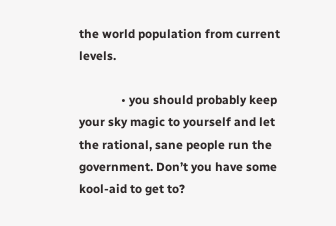the world population from current levels.

              • you should probably keep your sky magic to yourself and let the rational, sane people run the government. Don’t you have some kool-aid to get to?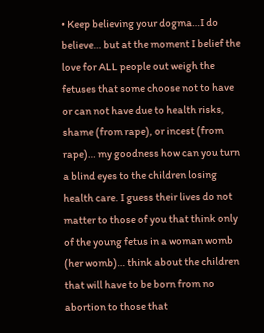• Keep believing your dogma…I do believe… but at the moment I belief the love for ALL people out weigh the fetuses that some choose not to have or can not have due to health risks, shame (from rape), or incest (from rape)… my goodness how can you turn a blind eyes to the children losing health care. I guess their lives do not matter to those of you that think only of the young fetus in a woman womb (her womb)… think about the children that will have to be born from no abortion to those that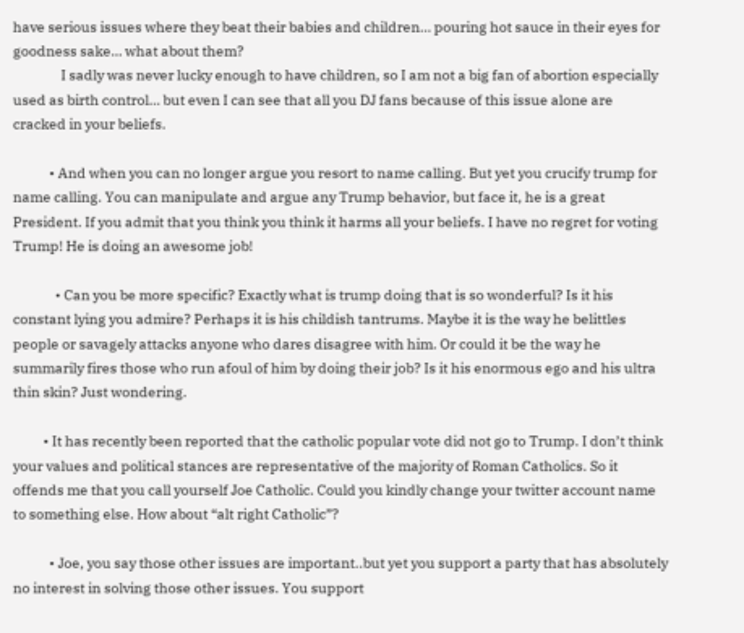have serious issues where they beat their babies and children… pouring hot sauce in their eyes for goodness sake… what about them?
                I sadly was never lucky enough to have children, so I am not a big fan of abortion especially used as birth control… but even I can see that all you DJ fans because of this issue alone are cracked in your beliefs.

            • And when you can no longer argue you resort to name calling. But yet you crucify trump for name calling. You can manipulate and argue any Trump behavior, but face it, he is a great President. If you admit that you think you think it harms all your beliefs. I have no regret for voting Trump! He is doing an awesome job!

              • Can you be more specific? Exactly what is trump doing that is so wonderful? Is it his constant lying you admire? Perhaps it is his childish tantrums. Maybe it is the way he belittles people or savagely attacks anyone who dares disagree with him. Or could it be the way he summarily fires those who run afoul of him by doing their job? Is it his enormous ego and his ultra thin skin? Just wondering.

          • It has recently been reported that the catholic popular vote did not go to Trump. I don’t think your values and political stances are representative of the majority of Roman Catholics. So it offends me that you call yourself Joe Catholic. Could you kindly change your twitter account name to something else. How about “alt right Catholic”?

            • Joe, you say those other issues are important..but yet you support a party that has absolutely no interest in solving those other issues. You support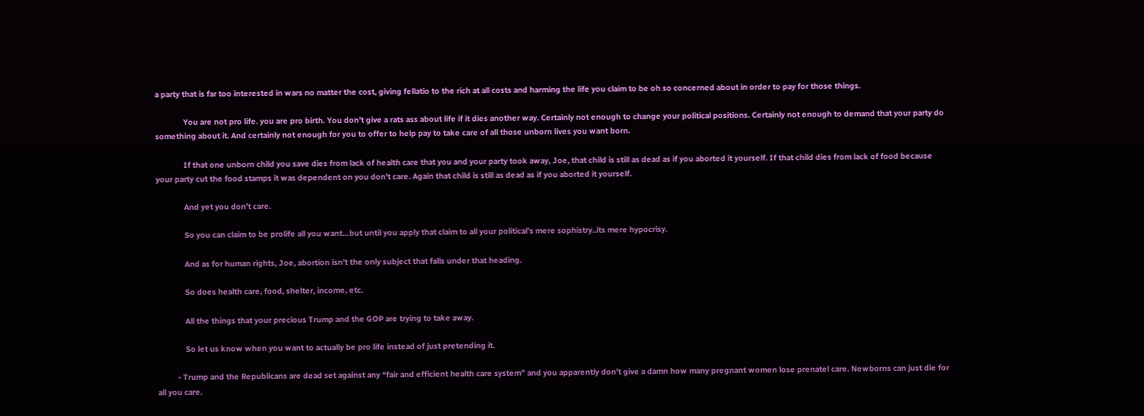a party that is far too interested in wars no matter the cost, giving fellatio to the rich at all costs and harming the life you claim to be oh so concerned about in order to pay for those things.

              You are not pro life. you are pro birth. You don’t give a rats ass about life if it dies another way. Certainly not enough to change your political positions. Certainly not enough to demand that your party do something about it. And certainly not enough for you to offer to help pay to take care of all those unborn lives you want born.

              If that one unborn child you save dies from lack of health care that you and your party took away, Joe, that child is still as dead as if you aborted it yourself. If that child dies from lack of food because your party cut the food stamps it was dependent on you don’t care. Again that child is still as dead as if you aborted it yourself.

              And yet you don’t care.

              So you can claim to be prolife all you want…but until you apply that claim to all your political’s mere sophistry..its mere hypocrisy.

              And as for human rights, Joe, abortion isn’t the only subject that falls under that heading.

              So does health care, food, shelter, income, etc.

              All the things that your precious Trump and the GOP are trying to take away.

              So let us know when you want to actually be pro life instead of just pretending it.

          • Trump and the Republicans are dead set against any “fair and efficient health care system” and you apparently don’t give a damn how many pregnant women lose prenatel care. Newborns can just die for all you care.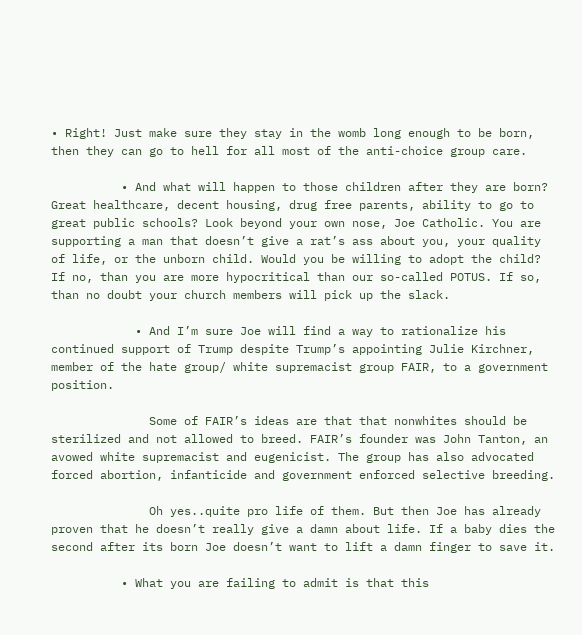• Right! Just make sure they stay in the womb long enough to be born, then they can go to hell for all most of the anti-choice group care.

          • And what will happen to those children after they are born? Great healthcare, decent housing, drug free parents, ability to go to great public schools? Look beyond your own nose, Joe Catholic. You are supporting a man that doesn’t give a rat’s ass about you, your quality of life, or the unborn child. Would you be willing to adopt the child? If no, than you are more hypocritical than our so-called POTUS. If so, than no doubt your church members will pick up the slack.

            • And I’m sure Joe will find a way to rationalize his continued support of Trump despite Trump’s appointing Julie Kirchner, member of the hate group/ white supremacist group FAIR, to a government position.

              Some of FAIR’s ideas are that that nonwhites should be sterilized and not allowed to breed. FAIR’s founder was John Tanton, an avowed white supremacist and eugenicist. The group has also advocated forced abortion, infanticide and government enforced selective breeding.

              Oh yes..quite pro life of them. But then Joe has already proven that he doesn’t really give a damn about life. If a baby dies the second after its born Joe doesn’t want to lift a damn finger to save it.

          • What you are failing to admit is that this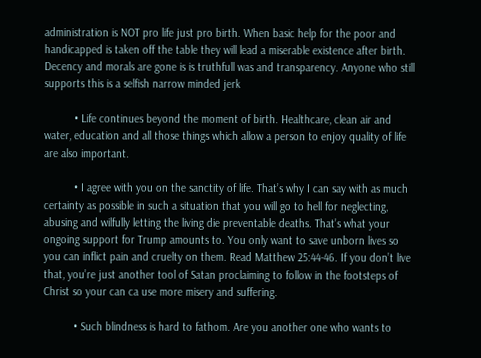administration is NOT pro life just pro birth. When basic help for the poor and handicapped is taken off the table they will lead a miserable existence after birth. Decency and morals are gone is is truthfull was and transparency. Anyone who still supports this is a selfish narrow minded jerk

          • Life continues beyond the moment of birth. Healthcare, clean air and water, education and all those things which allow a person to enjoy quality of life are also important.

          • I agree with you on the sanctity of life. That’s why I can say with as much certainty as possible in such a situation that you will go to hell for neglecting, abusing and wilfully letting the living die preventable deaths. That’s what your ongoing support for Trump amounts to. You only want to save unborn lives so you can inflict pain and cruelty on them. Read Matthew 25:44-46. If you don’t live that, you’re just another tool of Satan proclaiming to follow in the footsteps of Christ so your can ca use more misery and suffering.

          • Such blindness is hard to fathom. Are you another one who wants to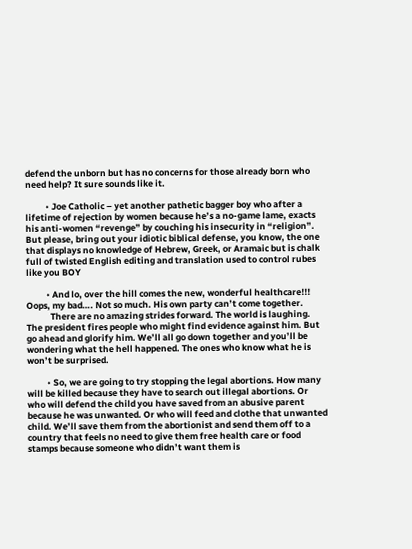defend the unborn but has no concerns for those already born who need help? It sure sounds like it.

          • Joe Catholic – yet another pathetic bagger boy who after a lifetime of rejection by women because he’s a no-game lame, exacts his anti-women “revenge” by couching his insecurity in “religion”. But please, bring out your idiotic biblical defense, you know, the one that displays no knowledge of Hebrew, Greek, or Aramaic but is chalk full of twisted English editing and translation used to control rubes like you BOY

          • And lo, over the hill comes the new, wonderful healthcare!!! Oops, my bad…. Not so much. His own party can’t come together.
            There are no amazing strides forward. The world is laughing. The president fires people who might find evidence against him. But go ahead and glorify him. We’ll all go down together and you’ll be wondering what the hell happened. The ones who know what he is won’t be surprised.

          • So, we are going to try stopping the legal abortions. How many will be killed because they have to search out illegal abortions. Or who will defend the child you have saved from an abusive parent because he was unwanted. Or who will feed and clothe that unwanted child. We’ll save them from the abortionist and send them off to a country that feels no need to give them free health care or food stamps because someone who didn’t want them is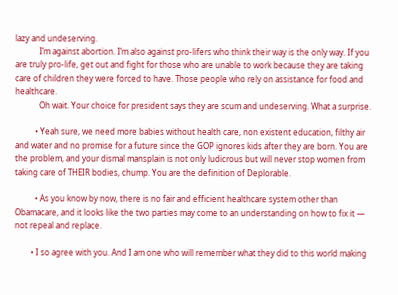lazy and undeserving.
            I’m against abortion. I’m also against pro-lifers who think their way is the only way. If you are truly pro-life, get out and fight for those who are unable to work because they are taking care of children they were forced to have. Those people who rely on assistance for food and healthcare.
            Oh wait. Your choice for president says they are scum and undeserving. What a surprise.

          • Yeah sure, we need more babies without health care, non existent education, filthy air and water and no promise for a future since the GOP ignores kids after they are born. You are the problem, and your dismal mansplain is not only ludicrous but will never stop women from taking care of THEIR bodies, chump. You are the definition of Deplorable.

          • As you know by now, there is no fair and efficient healthcare system other than Obamacare, and it looks like the two parties may come to an understanding on how to fix it — not repeal and replace.

        • I so agree with you. And I am one who will remember what they did to this world making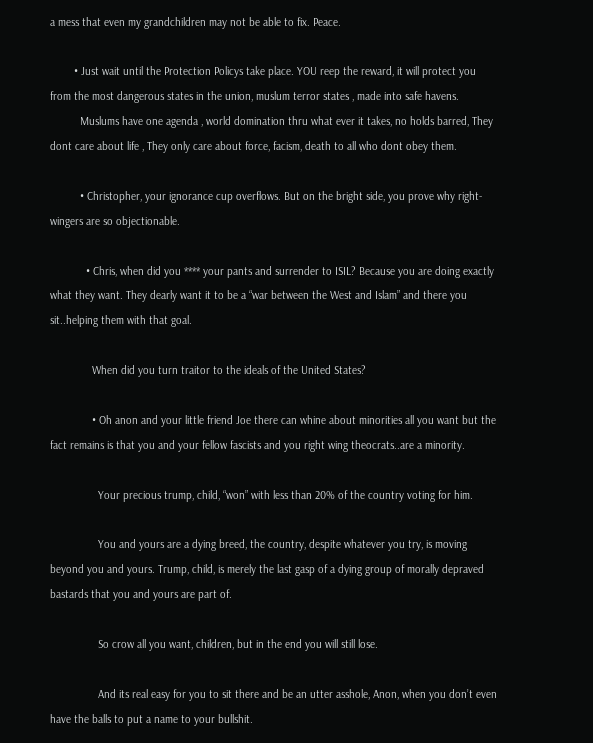a mess that even my grandchildren may not be able to fix. Peace.

        • Just wait until the Protection Policys take place. YOU reep the reward, it will protect you from the most dangerous states in the union, muslum terror states , made into safe havens.
          Muslums have one agenda , world domination thru what ever it takes, no holds barred, They dont care about life , They only care about force, facism, death to all who dont obey them.

          • Christopher, your ignorance cup overflows. But on the bright side, you prove why right-wingers are so objectionable.

            • Chris, when did you **** your pants and surrender to ISIL? Because you are doing exactly what they want. They dearly want it to be a “war between the West and Islam” and there you sit..helping them with that goal.

              When did you turn traitor to the ideals of the United States?

              • Oh anon and your little friend Joe there can whine about minorities all you want but the fact remains is that you and your fellow fascists and you right wing theocrats..are a minority.

                Your precious trump, child, “won” with less than 20% of the country voting for him.

                You and yours are a dying breed, the country, despite whatever you try, is moving beyond you and yours. Trump, child, is merely the last gasp of a dying group of morally depraved bastards that you and yours are part of.

                So crow all you want, children, but in the end you will still lose.

                And its real easy for you to sit there and be an utter asshole, Anon, when you don’t even have the balls to put a name to your bullshit.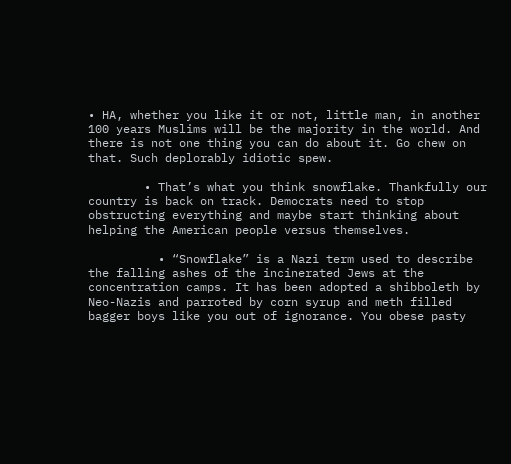• HA, whether you like it or not, little man, in another 100 years Muslims will be the majority in the world. And there is not one thing you can do about it. Go chew on that. Such deplorably idiotic spew.

        • That’s what you think snowflake. Thankfully our country is back on track. Democrats need to stop obstructing everything and maybe start thinking about helping the American people versus themselves.

          • “Snowflake” is a Nazi term used to describe the falling ashes of the incinerated Jews at the concentration camps. It has been adopted a shibboleth by Neo-Nazis and parroted by corn syrup and meth filled bagger boys like you out of ignorance. You obese pasty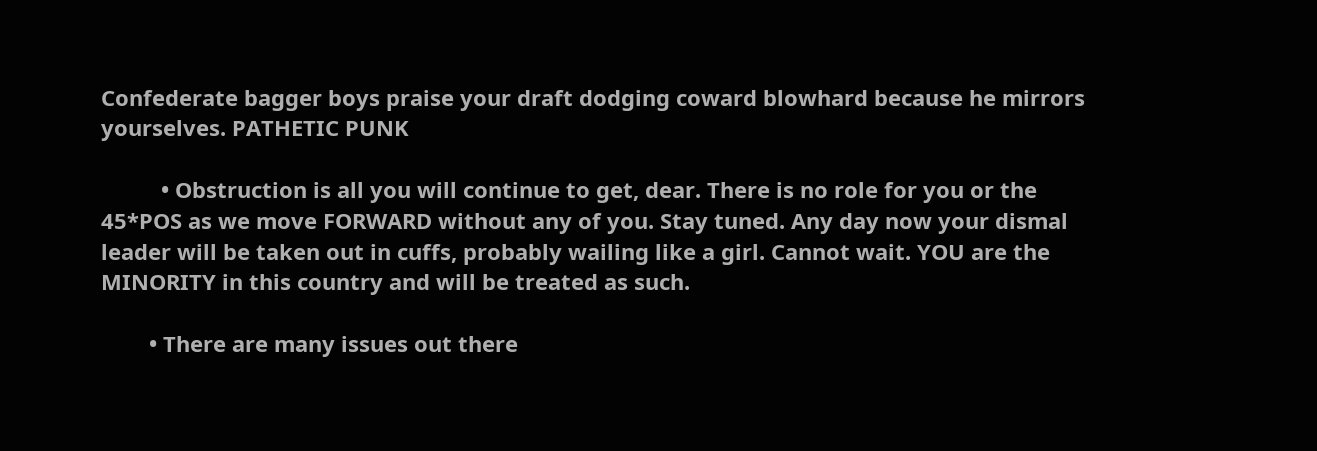Confederate bagger boys praise your draft dodging coward blowhard because he mirrors yourselves. PATHETIC PUNK

          • Obstruction is all you will continue to get, dear. There is no role for you or the 45*POS as we move FORWARD without any of you. Stay tuned. Any day now your dismal leader will be taken out in cuffs, probably wailing like a girl. Cannot wait. YOU are the MINORITY in this country and will be treated as such.

        • There are many issues out there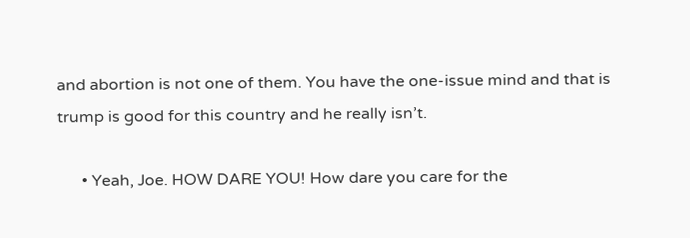and abortion is not one of them. You have the one-issue mind and that is trump is good for this country and he really isn’t.

      • Yeah, Joe. HOW DARE YOU! How dare you care for the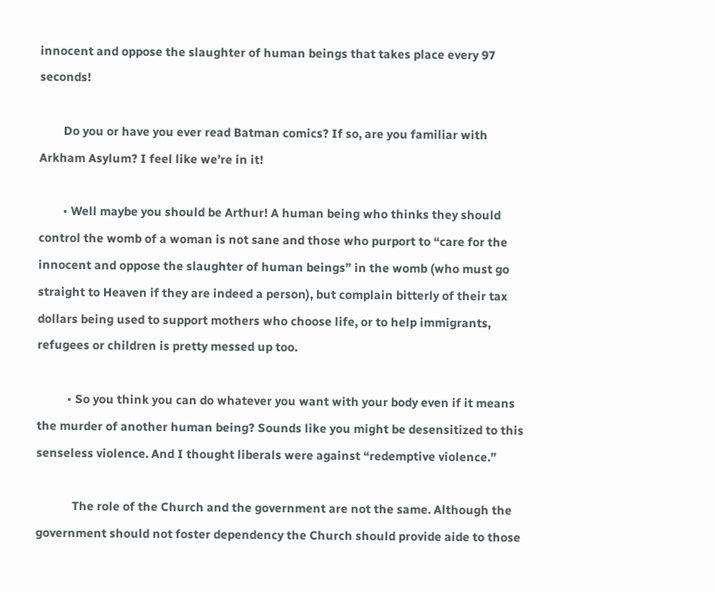innocent and oppose the slaughter of human beings that takes place every 97 seconds!

        Do you or have you ever read Batman comics? If so, are you familiar with Arkham Asylum? I feel like we’re in it!

        • Well maybe you should be Arthur! A human being who thinks they should control the womb of a woman is not sane and those who purport to “care for the innocent and oppose the slaughter of human beings” in the womb (who must go straight to Heaven if they are indeed a person), but complain bitterly of their tax dollars being used to support mothers who choose life, or to help immigrants, refugees or children is pretty messed up too.

          • So you think you can do whatever you want with your body even if it means the murder of another human being? Sounds like you might be desensitized to this senseless violence. And I thought liberals were against “redemptive violence.”

            The role of the Church and the government are not the same. Although the government should not foster dependency the Church should provide aide to those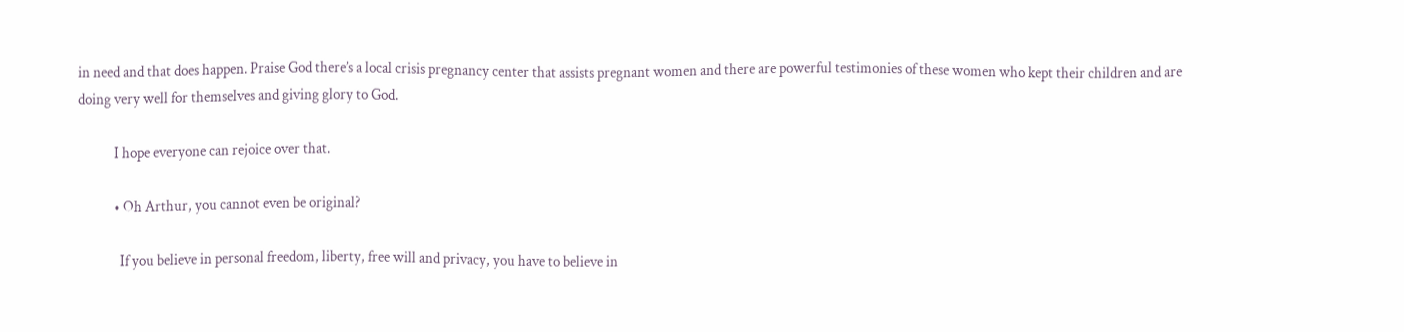in need and that does happen. Praise God there’s a local crisis pregnancy center that assists pregnant women and there are powerful testimonies of these women who kept their children and are doing very well for themselves and giving glory to God.

            I hope everyone can rejoice over that.

            • Oh Arthur, you cannot even be original?

              If you believe in personal freedom, liberty, free will and privacy, you have to believe in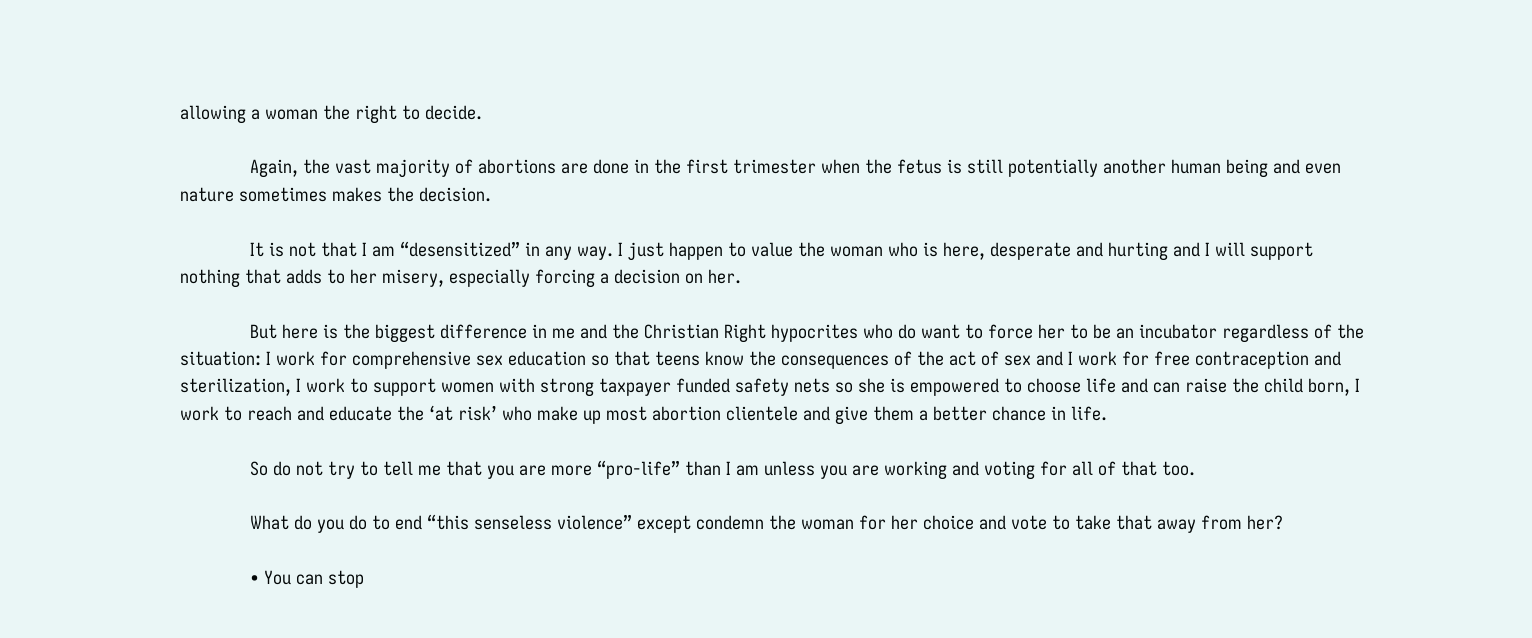allowing a woman the right to decide.

              Again, the vast majority of abortions are done in the first trimester when the fetus is still potentially another human being and even nature sometimes makes the decision.

              It is not that I am “desensitized” in any way. I just happen to value the woman who is here, desperate and hurting and I will support nothing that adds to her misery, especially forcing a decision on her.

              But here is the biggest difference in me and the Christian Right hypocrites who do want to force her to be an incubator regardless of the situation: I work for comprehensive sex education so that teens know the consequences of the act of sex and I work for free contraception and sterilization, I work to support women with strong taxpayer funded safety nets so she is empowered to choose life and can raise the child born, I work to reach and educate the ‘at risk’ who make up most abortion clientele and give them a better chance in life.

              So do not try to tell me that you are more “pro-life” than I am unless you are working and voting for all of that too.

              What do you do to end “this senseless violence” except condemn the woman for her choice and vote to take that away from her?

              • You can stop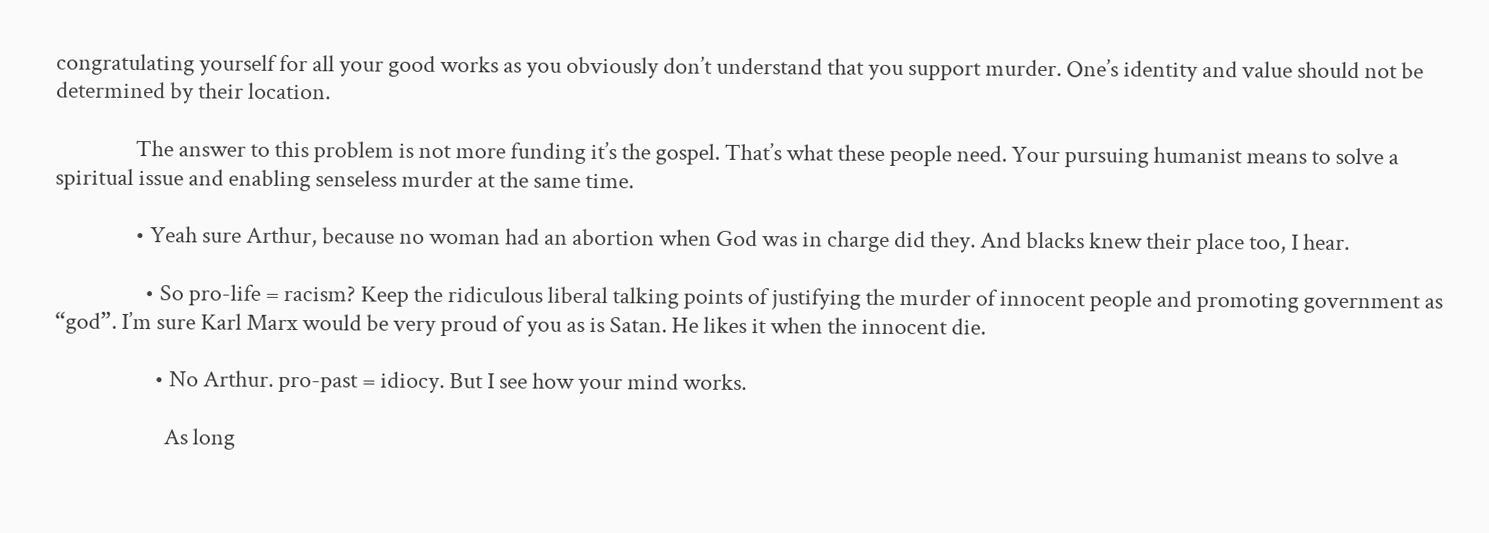congratulating yourself for all your good works as you obviously don’t understand that you support murder. One’s identity and value should not be determined by their location.

                The answer to this problem is not more funding it’s the gospel. That’s what these people need. Your pursuing humanist means to solve a spiritual issue and enabling senseless murder at the same time.

                • Yeah sure Arthur, because no woman had an abortion when God was in charge did they. And blacks knew their place too, I hear.

                  • So pro-life = racism? Keep the ridiculous liberal talking points of justifying the murder of innocent people and promoting government as “god”. I’m sure Karl Marx would be very proud of you as is Satan. He likes it when the innocent die.

                    • No Arthur. pro-past = idiocy. But I see how your mind works.

                      As long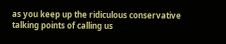as you keep up the ridiculous conservative talking points of calling us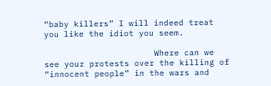“baby killers” I will indeed treat you like the idiot you seem.

                      Where can we see your protests over the killing of “innocent people” in the wars and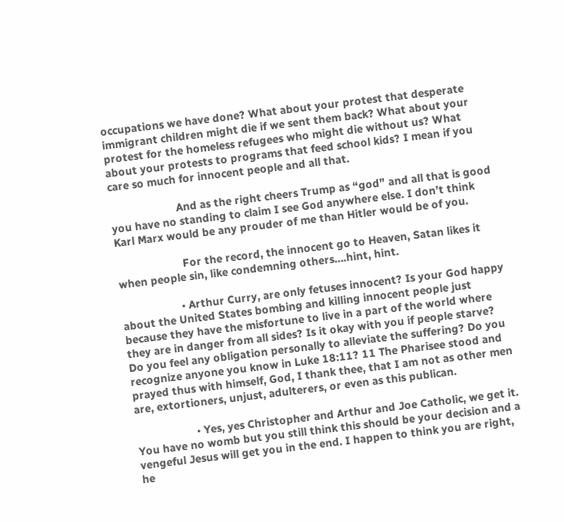occupations we have done? What about your protest that desperate immigrant children might die if we sent them back? What about your protest for the homeless refugees who might die without us? What about your protests to programs that feed school kids? I mean if you care so much for innocent people and all that.

                      And as the right cheers Trump as “god” and all that is good you have no standing to claim I see God anywhere else. I don’t think Karl Marx would be any prouder of me than Hitler would be of you.

                      For the record, the innocent go to Heaven, Satan likes it when people sin, like condemning others….hint, hint.

                    • Arthur Curry, are only fetuses innocent? Is your God happy about the United States bombing and killing innocent people just because they have the misfortune to live in a part of the world where they are in danger from all sides? Is it okay with you if people starve? Do you feel any obligation personally to alleviate the suffering? Do you recognize anyone you know in Luke 18:11? 11 The Pharisee stood and prayed thus with himself, God, I thank thee, that I am not as other men are, extortioners, unjust, adulterers, or even as this publican.

                    • Yes, yes Christopher and Arthur and Joe Catholic, we get it. You have no womb but you still think this should be your decision and a vengeful Jesus will get you in the end. I happen to think you are right, he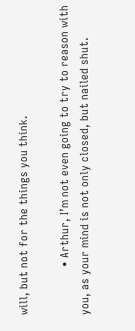will, but not for the things you think.

                • Arthur, I’m not even going to try to reason with you, as your mind is not only closed, but nailed shut.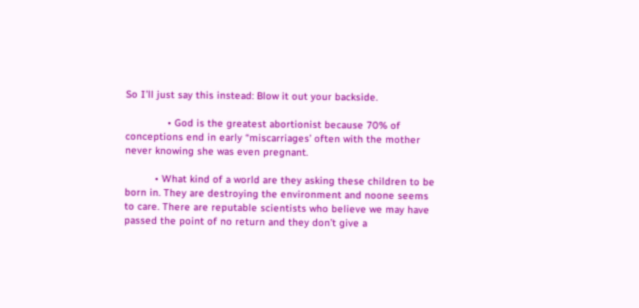So I’ll just say this instead: Blow it out your backside.

              • God is the greatest abortionist because 70% of conceptions end in early “miscarriages’ often with the mother never knowing she was even pregnant.

          • What kind of a world are they asking these children to be born in. They are destroying the environment and noone seems to care. There are reputable scientists who believe we may have passed the point of no return and they don’t give a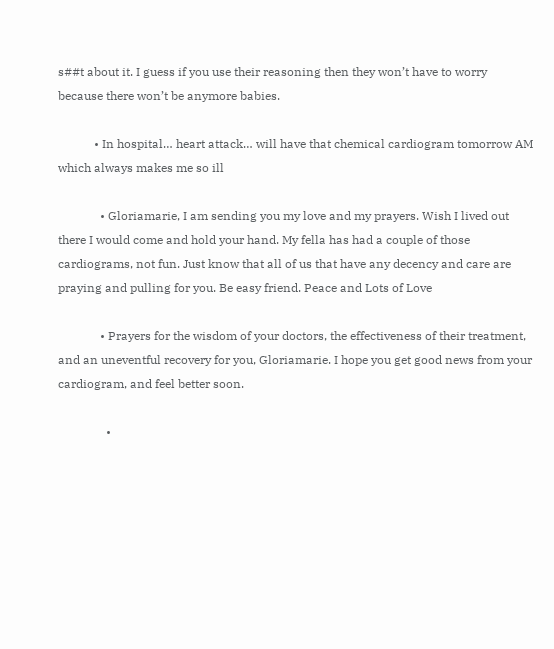s##t about it. I guess if you use their reasoning then they won’t have to worry because there won’t be anymore babies.

            • In hospital… heart attack… will have that chemical cardiogram tomorrow AM which always makes me so ill

              • Gloriamarie, I am sending you my love and my prayers. Wish I lived out there I would come and hold your hand. My fella has had a couple of those cardiograms, not fun. Just know that all of us that have any decency and care are praying and pulling for you. Be easy friend. Peace and Lots of Love

              • Prayers for the wisdom of your doctors, the effectiveness of their treatment, and an uneventful recovery for you, Gloriamarie. I hope you get good news from your cardiogram, and feel better soon.

                •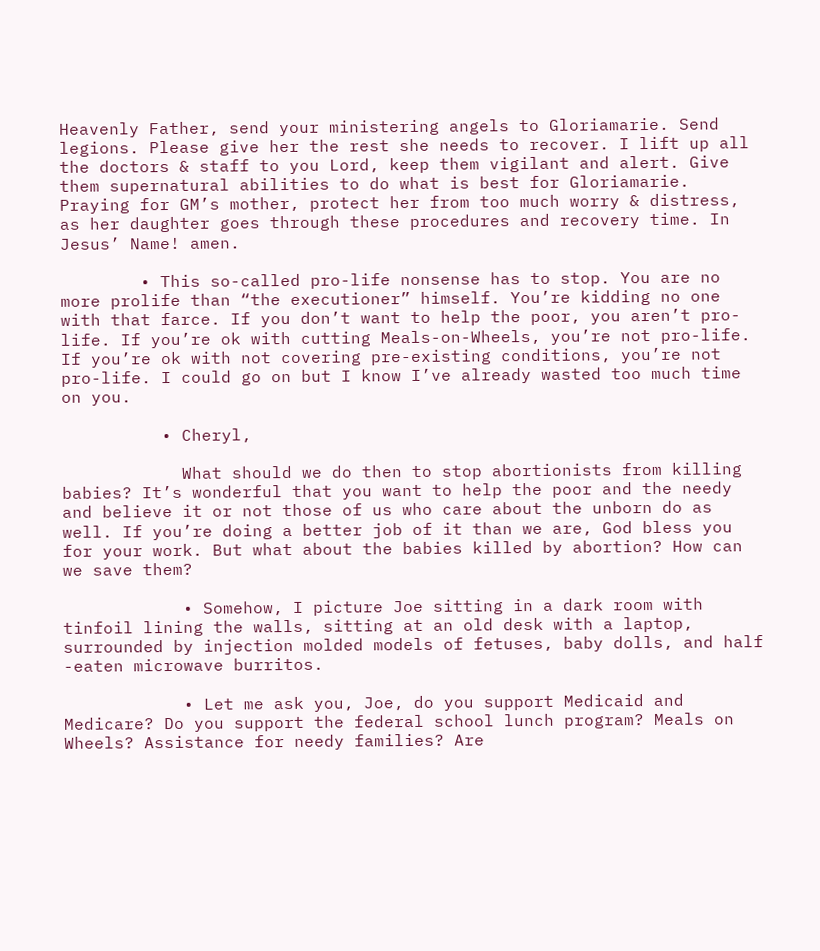Heavenly Father, send your ministering angels to Gloriamarie. Send legions. Please give her the rest she needs to recover. I lift up all the doctors & staff to you Lord, keep them vigilant and alert. Give them supernatural abilities to do what is best for Gloriamarie. Praying for GM’s mother, protect her from too much worry & distress, as her daughter goes through these procedures and recovery time. In Jesus’ Name! amen.

        • This so-called pro-life nonsense has to stop. You are no more prolife than “the executioner” himself. You’re kidding no one with that farce. If you don’t want to help the poor, you aren’t pro-life. If you’re ok with cutting Meals-on-Wheels, you’re not pro-life. If you’re ok with not covering pre-existing conditions, you’re not pro-life. I could go on but I know I’ve already wasted too much time on you.

          • Cheryl,

            What should we do then to stop abortionists from killing babies? It’s wonderful that you want to help the poor and the needy and believe it or not those of us who care about the unborn do as well. If you’re doing a better job of it than we are, God bless you for your work. But what about the babies killed by abortion? How can we save them?

            • Somehow, I picture Joe sitting in a dark room with tinfoil lining the walls, sitting at an old desk with a laptop, surrounded by injection molded models of fetuses, baby dolls, and half -eaten microwave burritos.

            • Let me ask you, Joe, do you support Medicaid and Medicare? Do you support the federal school lunch program? Meals on Wheels? Assistance for needy families? Are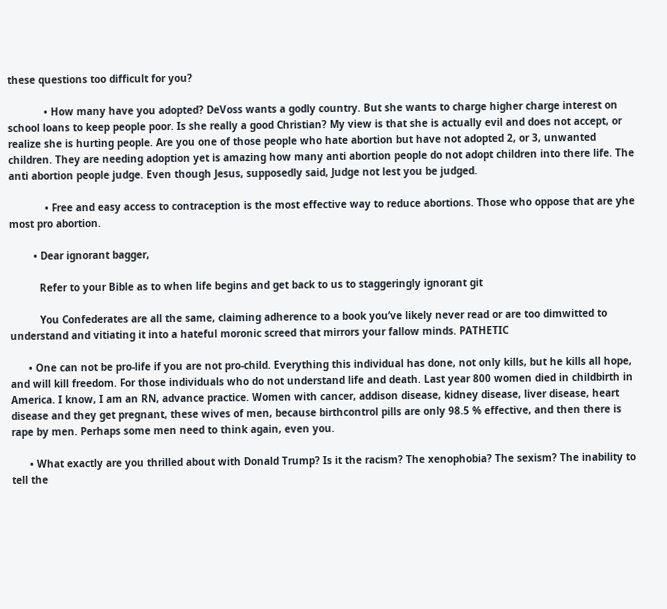these questions too difficult for you?

            • How many have you adopted? DeVoss wants a godly country. But she wants to charge higher charge interest on school loans to keep people poor. Is she really a good Christian? My view is that she is actually evil and does not accept, or realize she is hurting people. Are you one of those people who hate abortion but have not adopted 2, or 3, unwanted children. They are needing adoption yet is amazing how many anti abortion people do not adopt children into there life. The anti abortion people judge. Even though Jesus, supposedly said, Judge not lest you be judged.

            • Free and easy access to contraception is the most effective way to reduce abortions. Those who oppose that are yhe most pro abortion.

        • Dear ignorant bagger,

          Refer to your Bible as to when life begins and get back to us to staggeringly ignorant git

          You Confederates are all the same, claiming adherence to a book you’ve likely never read or are too dimwitted to understand and vitiating it into a hateful moronic screed that mirrors your fallow minds. PATHETIC

      • One can not be pro-life if you are not pro-child. Everything this individual has done, not only kills, but he kills all hope, and will kill freedom. For those individuals who do not understand life and death. Last year 800 women died in childbirth in America. I know, I am an RN, advance practice. Women with cancer, addison disease, kidney disease, liver disease, heart disease and they get pregnant, these wives of men, because birthcontrol pills are only 98.5 % effective, and then there is rape by men. Perhaps some men need to think again, even you.

      • What exactly are you thrilled about with Donald Trump? Is it the racism? The xenophobia? The sexism? The inability to tell the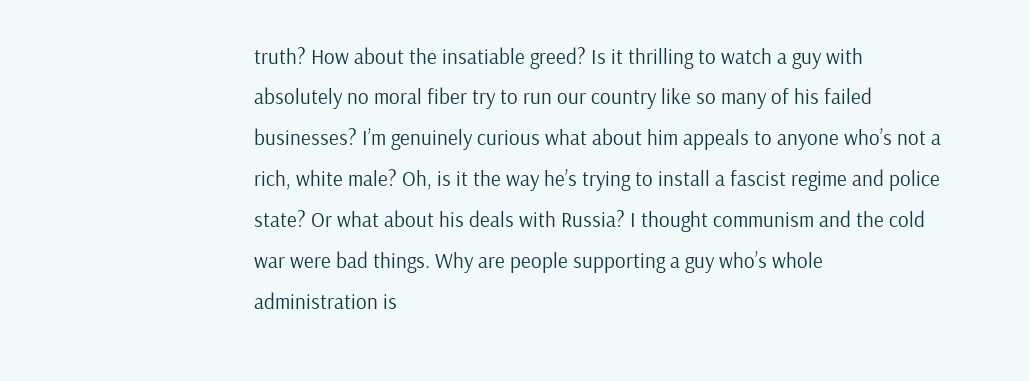truth? How about the insatiable greed? Is it thrilling to watch a guy with absolutely no moral fiber try to run our country like so many of his failed businesses? I’m genuinely curious what about him appeals to anyone who’s not a rich, white male? Oh, is it the way he’s trying to install a fascist regime and police state? Or what about his deals with Russia? I thought communism and the cold war were bad things. Why are people supporting a guy who’s whole administration is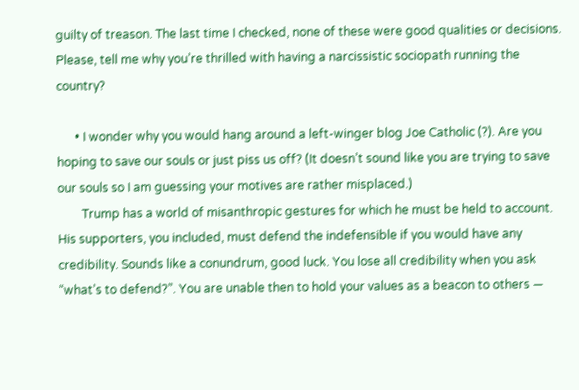guilty of treason. The last time I checked, none of these were good qualities or decisions. Please, tell me why you’re thrilled with having a narcissistic sociopath running the country?

      • I wonder why you would hang around a left-winger blog Joe Catholic (?). Are you hoping to save our souls or just piss us off? (It doesn’t sound like you are trying to save our souls so I am guessing your motives are rather misplaced.)
        Trump has a world of misanthropic gestures for which he must be held to account. His supporters, you included, must defend the indefensible if you would have any credibility. Sounds like a conundrum, good luck. You lose all credibility when you ask “what’s to defend?”. You are unable then to hold your values as a beacon to others —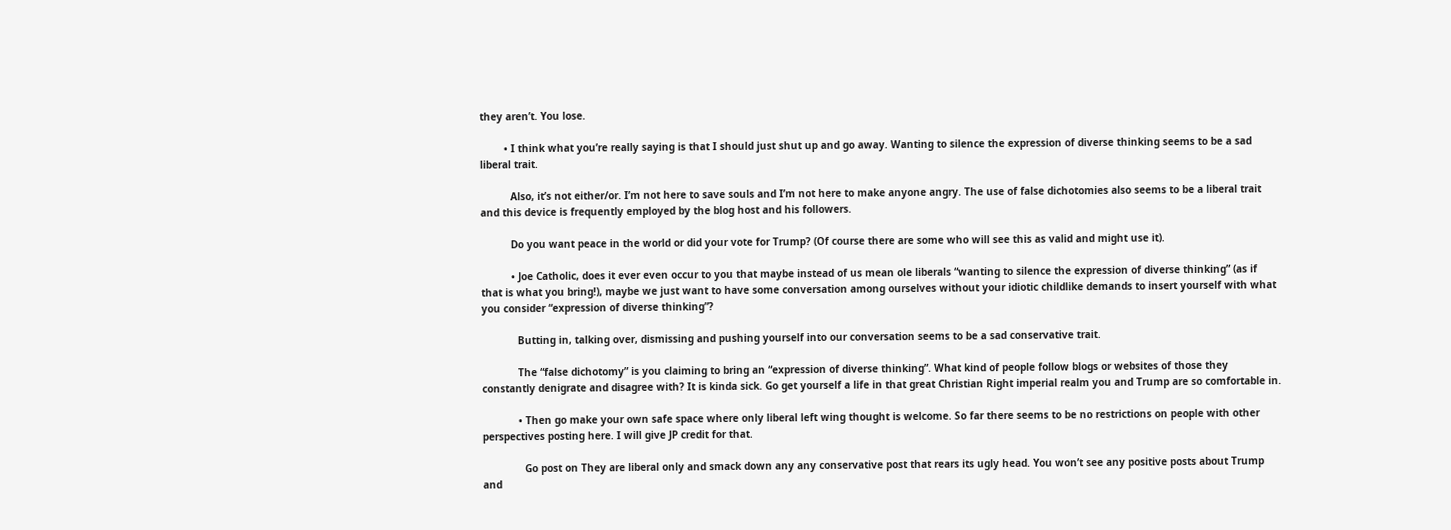they aren’t. You lose.

        • I think what you’re really saying is that I should just shut up and go away. Wanting to silence the expression of diverse thinking seems to be a sad liberal trait.

          Also, it’s not either/or. I’m not here to save souls and I’m not here to make anyone angry. The use of false dichotomies also seems to be a liberal trait and this device is frequently employed by the blog host and his followers.

          Do you want peace in the world or did your vote for Trump? (Of course there are some who will see this as valid and might use it).

          • Joe Catholic, does it ever even occur to you that maybe instead of us mean ole liberals “wanting to silence the expression of diverse thinking” (as if that is what you bring!), maybe we just want to have some conversation among ourselves without your idiotic childlike demands to insert yourself with what you consider “expression of diverse thinking”?

            Butting in, talking over, dismissing and pushing yourself into our conversation seems to be a sad conservative trait.

            The “false dichotomy” is you claiming to bring an “expression of diverse thinking”. What kind of people follow blogs or websites of those they constantly denigrate and disagree with? It is kinda sick. Go get yourself a life in that great Christian Right imperial realm you and Trump are so comfortable in.

            • Then go make your own safe space where only liberal left wing thought is welcome. So far there seems to be no restrictions on people with other perspectives posting here. I will give JP credit for that.

              Go post on They are liberal only and smack down any any conservative post that rears its ugly head. You won’t see any positive posts about Trump and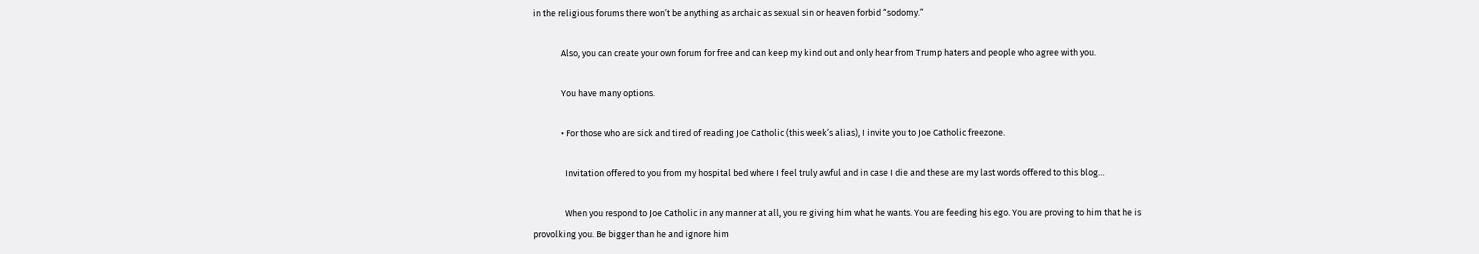in the religious forums there won’t be anything as archaic as sexual sin or heaven forbid “sodomy.”

              Also, you can create your own forum for free and can keep my kind out and only hear from Trump haters and people who agree with you.

              You have many options.

              • For those who are sick and tired of reading Joe Catholic (this week’s alias), I invite you to Joe Catholic freezone.

                Invitation offered to you from my hospital bed where I feel truly awful and in case I die and these are my last words offered to this blog…

                When you respond to Joe Catholic in any manner at all, you re giving him what he wants. You are feeding his ego. You are proving to him that he is provolking you. Be bigger than he and ignore him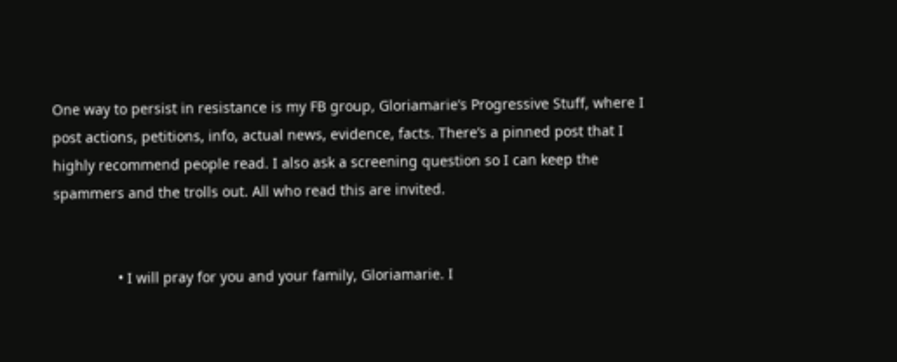One way to persist in resistance is my FB group, Gloriamarie’s Progressive Stuff, where I post actions, petitions, info, actual news, evidence, facts. There’s a pinned post that I highly recommend people read. I also ask a screening question so I can keep the spammers and the trolls out. All who read this are invited.


                • I will pray for you and your family, Gloriamarie. I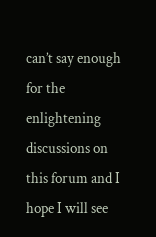can’t say enough for the enlightening discussions on this forum and I hope I will see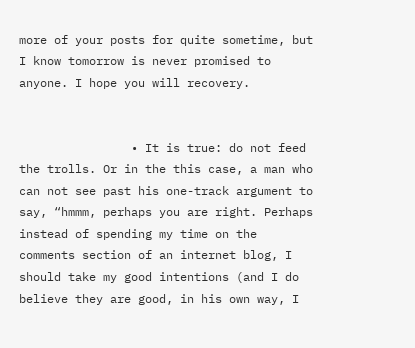more of your posts for quite sometime, but I know tomorrow is never promised to anyone. I hope you will recovery.


                • It is true: do not feed the trolls. Or in the this case, a man who can not see past his one-track argument to say, “hmmm, perhaps you are right. Perhaps instead of spending my time on the comments section of an internet blog, I should take my good intentions (and I do believe they are good, in his own way, I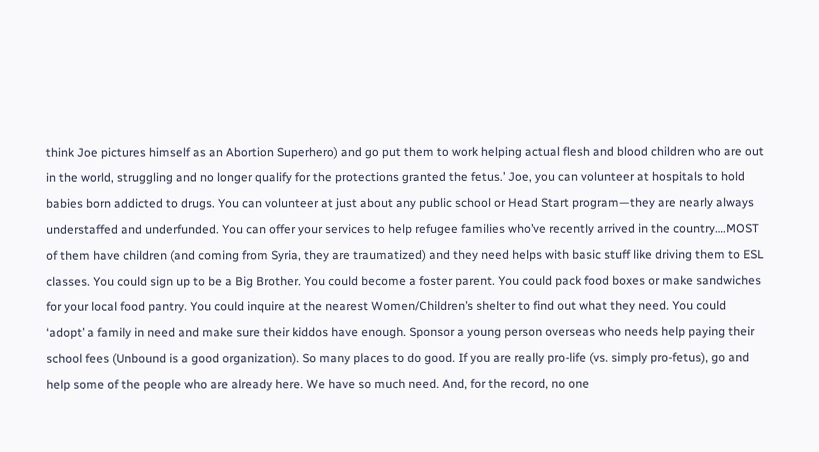think Joe pictures himself as an Abortion Superhero) and go put them to work helping actual flesh and blood children who are out in the world, struggling and no longer qualify for the protections granted the fetus.’ Joe, you can volunteer at hospitals to hold babies born addicted to drugs. You can volunteer at just about any public school or Head Start program—they are nearly always understaffed and underfunded. You can offer your services to help refugee families who’ve recently arrived in the country….MOST of them have children (and coming from Syria, they are traumatized) and they need helps with basic stuff like driving them to ESL classes. You could sign up to be a Big Brother. You could become a foster parent. You could pack food boxes or make sandwiches for your local food pantry. You could inquire at the nearest Women/Children’s shelter to find out what they need. You could ‘adopt’ a family in need and make sure their kiddos have enough. Sponsor a young person overseas who needs help paying their school fees (Unbound is a good organization). So many places to do good. If you are really pro-life (vs. simply pro-fetus), go and help some of the people who are already here. We have so much need. And, for the record, no one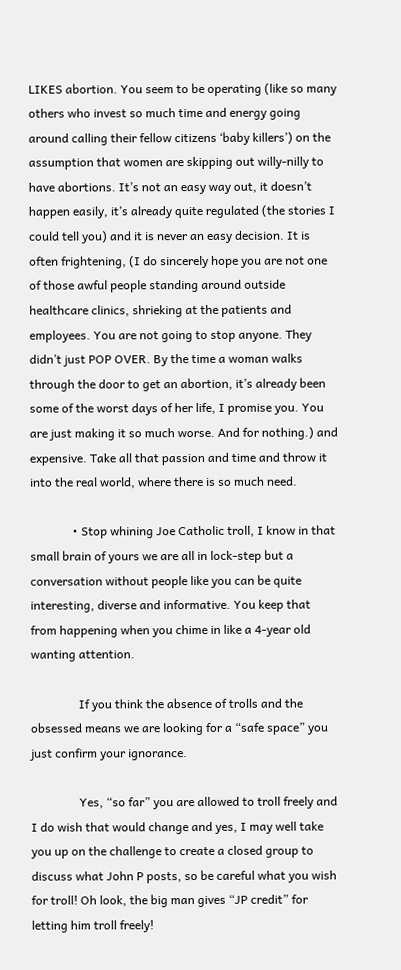LIKES abortion. You seem to be operating (like so many others who invest so much time and energy going around calling their fellow citizens ‘baby killers’) on the assumption that women are skipping out willy-nilly to have abortions. It’s not an easy way out, it doesn’t happen easily, it’s already quite regulated (the stories I could tell you) and it is never an easy decision. It is often frightening, (I do sincerely hope you are not one of those awful people standing around outside healthcare clinics, shrieking at the patients and employees. You are not going to stop anyone. They didn’t just POP OVER. By the time a woman walks through the door to get an abortion, it’s already been some of the worst days of her life, I promise you. You are just making it so much worse. And for nothing.) and expensive. Take all that passion and time and throw it into the real world, where there is so much need.

              • Stop whining Joe Catholic troll, I know in that small brain of yours we are all in lock-step but a conversation without people like you can be quite interesting, diverse and informative. You keep that from happening when you chime in like a 4-year old wanting attention.

                If you think the absence of trolls and the obsessed means we are looking for a “safe space” you just confirm your ignorance.

                Yes, “so far” you are allowed to troll freely and I do wish that would change and yes, I may well take you up on the challenge to create a closed group to discuss what John P posts, so be careful what you wish for troll! Oh look, the big man gives “JP credit” for letting him troll freely!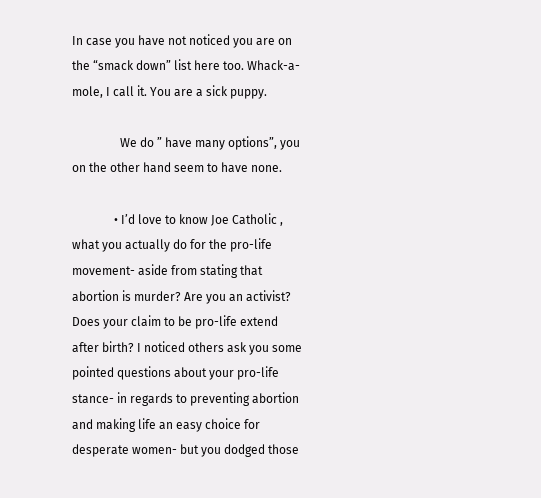In case you have not noticed you are on the “smack down” list here too. Whack-a-mole, I call it. You are a sick puppy.

                We do ” have many options”, you on the other hand seem to have none.

              • I’d love to know Joe Catholic , what you actually do for the pro-life movement- aside from stating that abortion is murder? Are you an activist? Does your claim to be pro-life extend after birth? I noticed others ask you some pointed questions about your pro-life stance- in regards to preventing abortion and making life an easy choice for desperate women- but you dodged those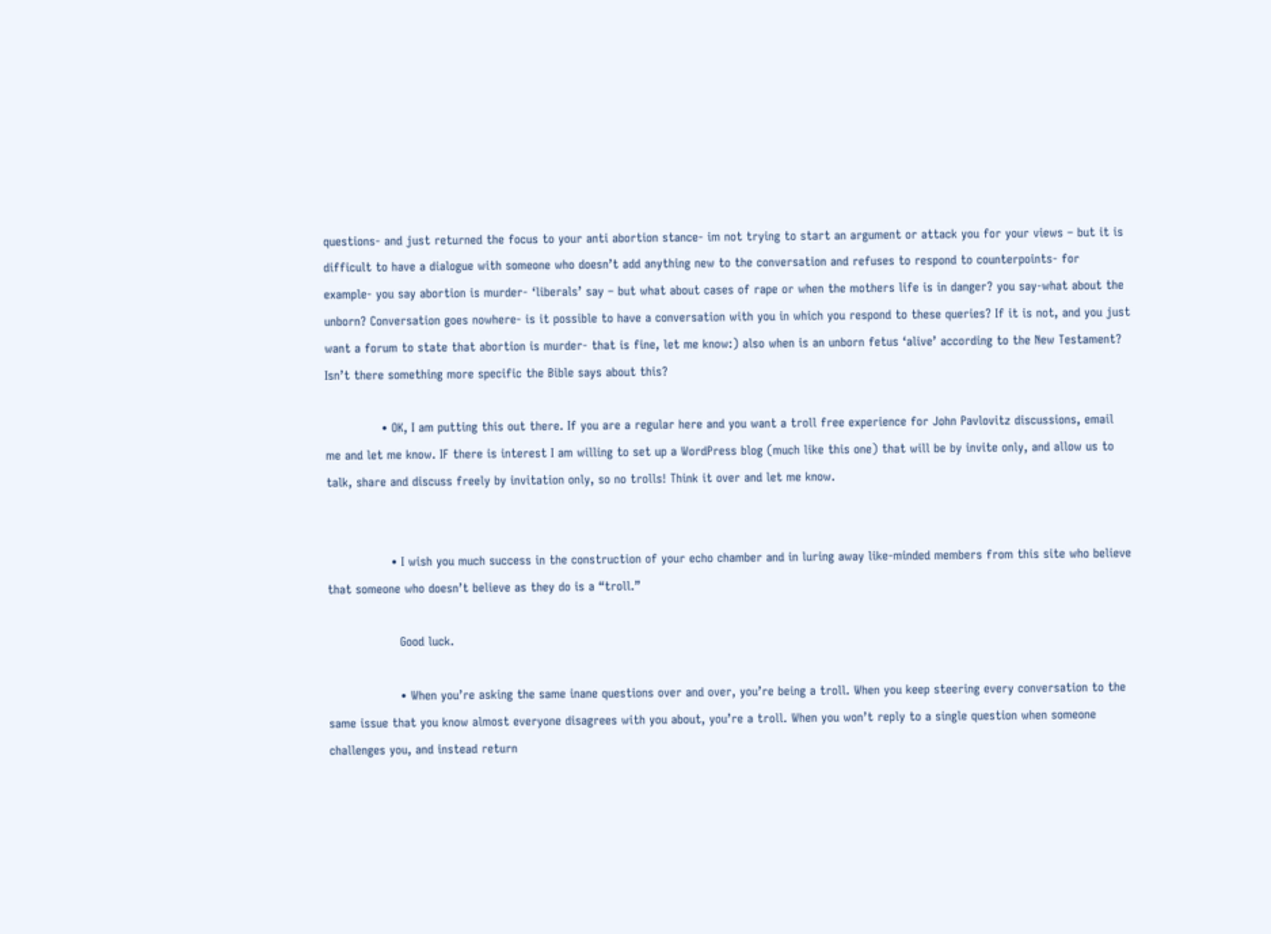questions- and just returned the focus to your anti abortion stance- im not trying to start an argument or attack you for your views – but it is difficult to have a dialogue with someone who doesn’t add anything new to the conversation and refuses to respond to counterpoints- for example- you say abortion is murder- ‘liberals’ say – but what about cases of rape or when the mothers life is in danger? you say-what about the unborn? Conversation goes nowhere- is it possible to have a conversation with you in which you respond to these queries? If it is not, and you just want a forum to state that abortion is murder- that is fine, let me know:) also when is an unborn fetus ‘alive’ according to the New Testament? Isn’t there something more specific the Bible says about this?

              • OK, I am putting this out there. If you are a regular here and you want a troll free experience for John Pavlovitz discussions, email me and let me know. IF there is interest I am willing to set up a WordPress blog (much like this one) that will be by invite only, and allow us to talk, share and discuss freely by invitation only, so no trolls! Think it over and let me know.


                • I wish you much success in the construction of your echo chamber and in luring away like-minded members from this site who believe that someone who doesn’t believe as they do is a “troll.”

                  Good luck.

                  • When you’re asking the same inane questions over and over, you’re being a troll. When you keep steering every conversation to the same issue that you know almost everyone disagrees with you about, you’re a troll. When you won’t reply to a single question when someone challenges you, and instead return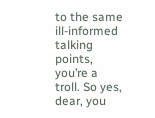to the same ill-informed talking points, you’re a troll. So yes, dear, you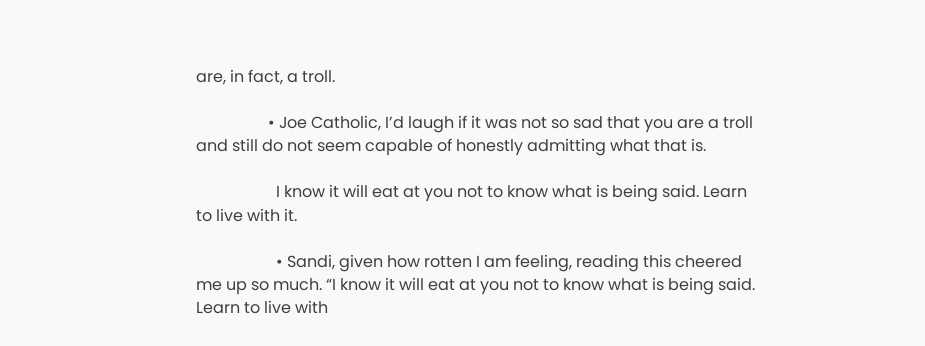are, in fact, a troll.

                  • Joe Catholic, I’d laugh if it was not so sad that you are a troll and still do not seem capable of honestly admitting what that is.

                    I know it will eat at you not to know what is being said. Learn to live with it.

                    • Sandi, given how rotten I am feeling, reading this cheered me up so much. “I know it will eat at you not to know what is being said. Learn to live with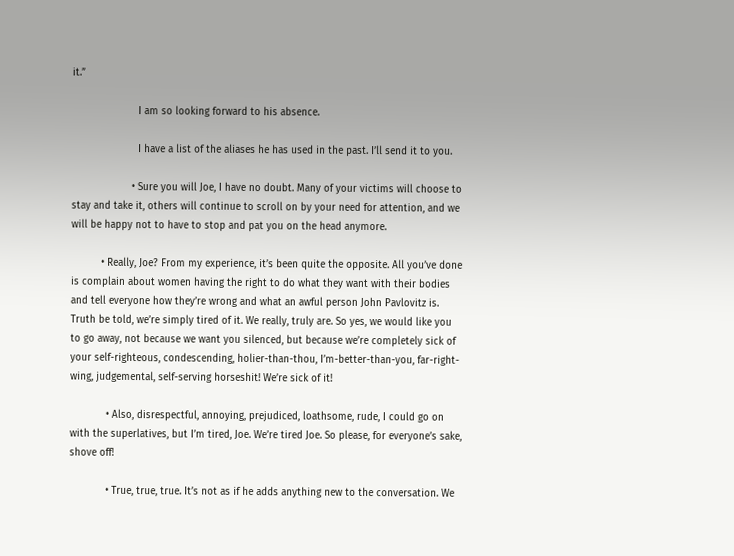it.”

                      I am so looking forward to his absence.

                      I have a list of the aliases he has used in the past. I’ll send it to you.

                    • Sure you will Joe, I have no doubt. Many of your victims will choose to stay and take it, others will continue to scroll on by your need for attention, and we will be happy not to have to stop and pat you on the head anymore.

          • Really, Joe? From my experience, it’s been quite the opposite. All you’ve done is complain about women having the right to do what they want with their bodies and tell everyone how they’re wrong and what an awful person John Pavlovitz is. Truth be told, we’re simply tired of it. We really, truly are. So yes, we would like you to go away, not because we want you silenced, but because we’re completely sick of your self-righteous, condescending, holier-than-thou, I’m-better-than-you, far-right-wing, judgemental, self-serving horseshit! We’re sick of it!

            • Also, disrespectful, annoying, prejudiced, loathsome, rude, I could go on with the superlatives, but I’m tired, Joe. We’re tired Joe. So please, for everyone’s sake, shove off!

            • True, true, true. It’s not as if he adds anything new to the conversation. We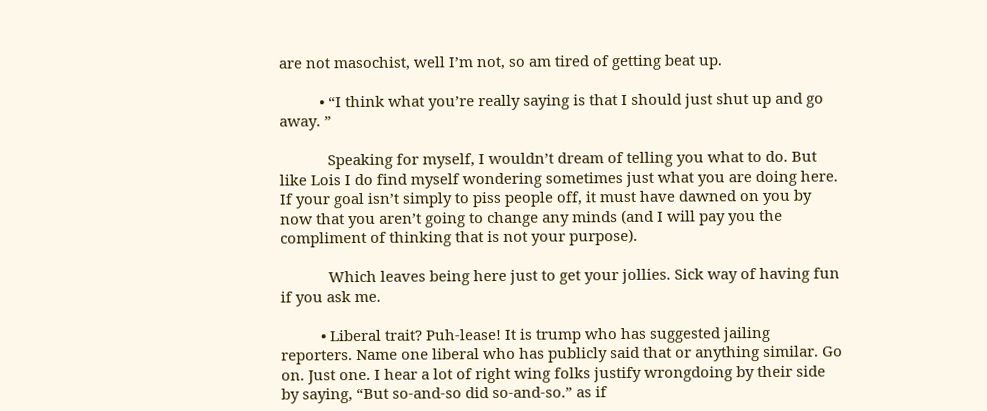are not masochist, well I’m not, so am tired of getting beat up.

          • “I think what you’re really saying is that I should just shut up and go away. ”

            Speaking for myself, I wouldn’t dream of telling you what to do. But like Lois I do find myself wondering sometimes just what you are doing here. If your goal isn’t simply to piss people off, it must have dawned on you by now that you aren’t going to change any minds (and I will pay you the compliment of thinking that is not your purpose).

            Which leaves being here just to get your jollies. Sick way of having fun if you ask me.

          • Liberal trait? Puh-lease! It is trump who has suggested jailing reporters. Name one liberal who has publicly said that or anything similar. Go on. Just one. I hear a lot of right wing folks justify wrongdoing by their side by saying, “But so-and-so did so-and-so.” as if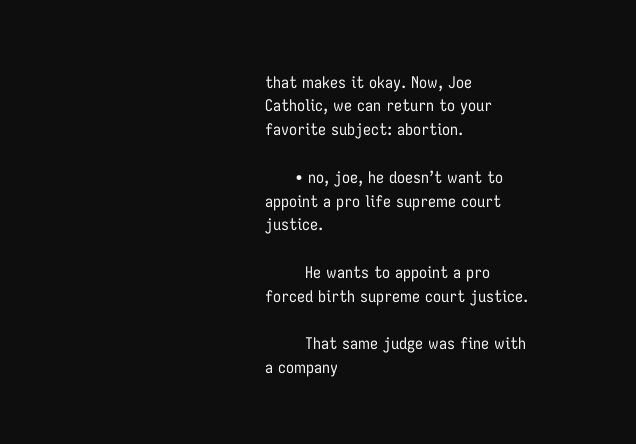that makes it okay. Now, Joe Catholic, we can return to your favorite subject: abortion.

      • no, joe, he doesn’t want to appoint a pro life supreme court justice.

        He wants to appoint a pro forced birth supreme court justice.

        That same judge was fine with a company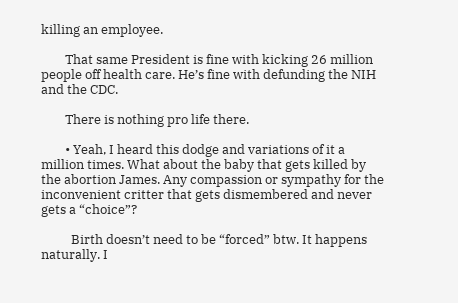killing an employee.

        That same President is fine with kicking 26 million people off health care. He’s fine with defunding the NIH and the CDC.

        There is nothing pro life there.

        • Yeah, I heard this dodge and variations of it a million times. What about the baby that gets killed by the abortion James. Any compassion or sympathy for the inconvenient critter that gets dismembered and never gets a “choice”?

          Birth doesn’t need to be “forced” btw. It happens naturally. I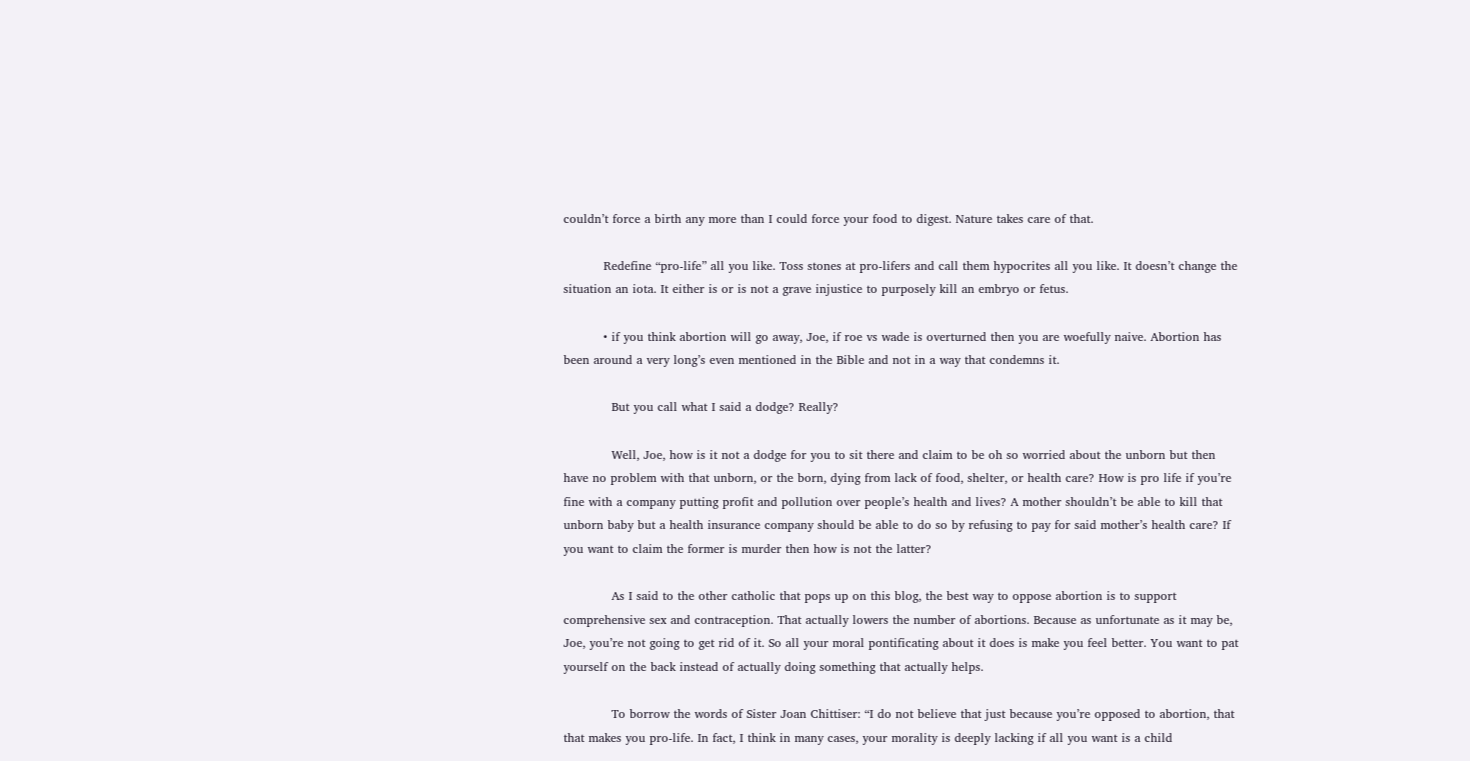couldn’t force a birth any more than I could force your food to digest. Nature takes care of that.

          Redefine “pro-life” all you like. Toss stones at pro-lifers and call them hypocrites all you like. It doesn’t change the situation an iota. It either is or is not a grave injustice to purposely kill an embryo or fetus.

          • if you think abortion will go away, Joe, if roe vs wade is overturned then you are woefully naive. Abortion has been around a very long’s even mentioned in the Bible and not in a way that condemns it.

            But you call what I said a dodge? Really?

            Well, Joe, how is it not a dodge for you to sit there and claim to be oh so worried about the unborn but then have no problem with that unborn, or the born, dying from lack of food, shelter, or health care? How is pro life if you’re fine with a company putting profit and pollution over people’s health and lives? A mother shouldn’t be able to kill that unborn baby but a health insurance company should be able to do so by refusing to pay for said mother’s health care? If you want to claim the former is murder then how is not the latter?

            As I said to the other catholic that pops up on this blog, the best way to oppose abortion is to support comprehensive sex and contraception. That actually lowers the number of abortions. Because as unfortunate as it may be, Joe, you’re not going to get rid of it. So all your moral pontificating about it does is make you feel better. You want to pat yourself on the back instead of actually doing something that actually helps.

            To borrow the words of Sister Joan Chittiser: “I do not believe that just because you’re opposed to abortion, that that makes you pro-life. In fact, I think in many cases, your morality is deeply lacking if all you want is a child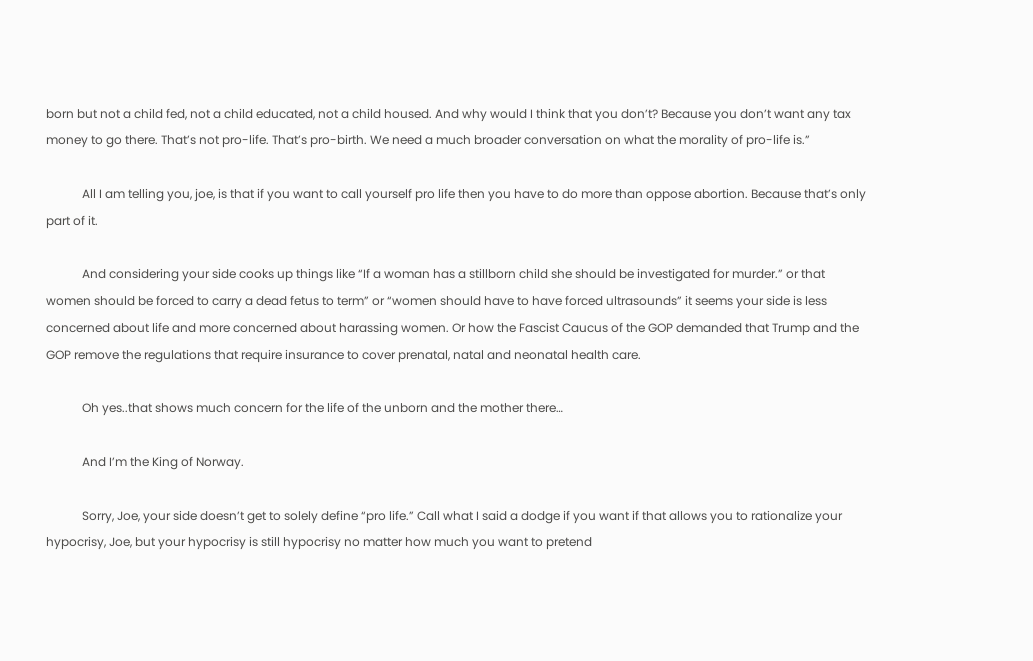born but not a child fed, not a child educated, not a child housed. And why would I think that you don’t? Because you don’t want any tax money to go there. That’s not pro-life. That’s pro-birth. We need a much broader conversation on what the morality of pro-life is.”

            All I am telling you, joe, is that if you want to call yourself pro life then you have to do more than oppose abortion. Because that’s only part of it.

            And considering your side cooks up things like “If a woman has a stillborn child she should be investigated for murder.” or that women should be forced to carry a dead fetus to term” or “women should have to have forced ultrasounds” it seems your side is less concerned about life and more concerned about harassing women. Or how the Fascist Caucus of the GOP demanded that Trump and the GOP remove the regulations that require insurance to cover prenatal, natal and neonatal health care.

            Oh yes..that shows much concern for the life of the unborn and the mother there…

            And I’m the King of Norway.

            Sorry, Joe, your side doesn’t get to solely define “pro life.” Call what I said a dodge if you want if that allows you to rationalize your hypocrisy, Joe, but your hypocrisy is still hypocrisy no matter how much you want to pretend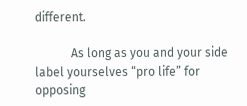different.

            As long as you and your side label yourselves “pro life” for opposing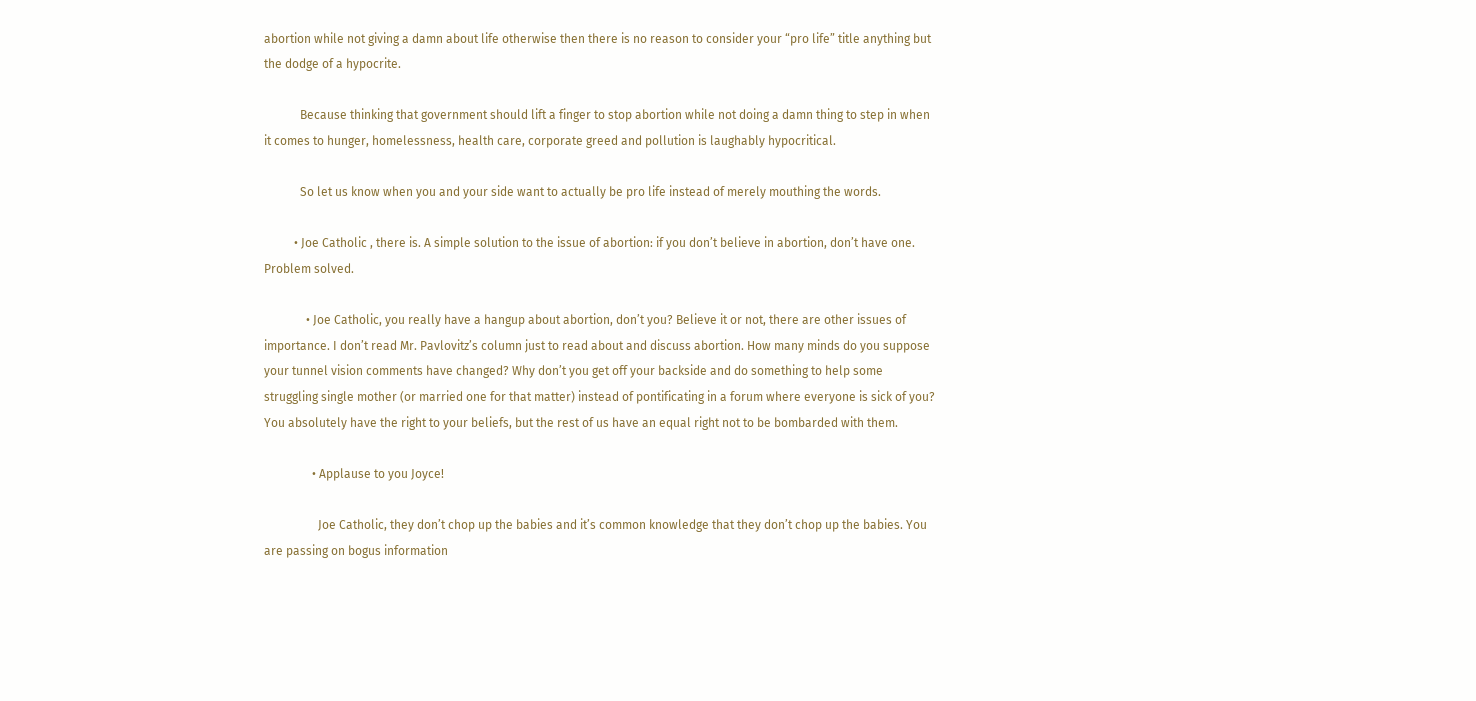abortion while not giving a damn about life otherwise then there is no reason to consider your “pro life” title anything but the dodge of a hypocrite.

            Because thinking that government should lift a finger to stop abortion while not doing a damn thing to step in when it comes to hunger, homelessness, health care, corporate greed and pollution is laughably hypocritical.

            So let us know when you and your side want to actually be pro life instead of merely mouthing the words.

          • Joe Catholic , there is. A simple solution to the issue of abortion: if you don’t believe in abortion, don’t have one. Problem solved.

              • Joe Catholic, you really have a hangup about abortion, don’t you? Believe it or not, there are other issues of importance. I don’t read Mr. Pavlovitz’s column just to read about and discuss abortion. How many minds do you suppose your tunnel vision comments have changed? Why don’t you get off your backside and do something to help some struggling single mother (or married one for that matter) instead of pontificating in a forum where everyone is sick of you? You absolutely have the right to your beliefs, but the rest of us have an equal right not to be bombarded with them.

                • Applause to you Joyce!

                  Joe Catholic, they don’t chop up the babies and it’s common knowledge that they don’t chop up the babies. You are passing on bogus information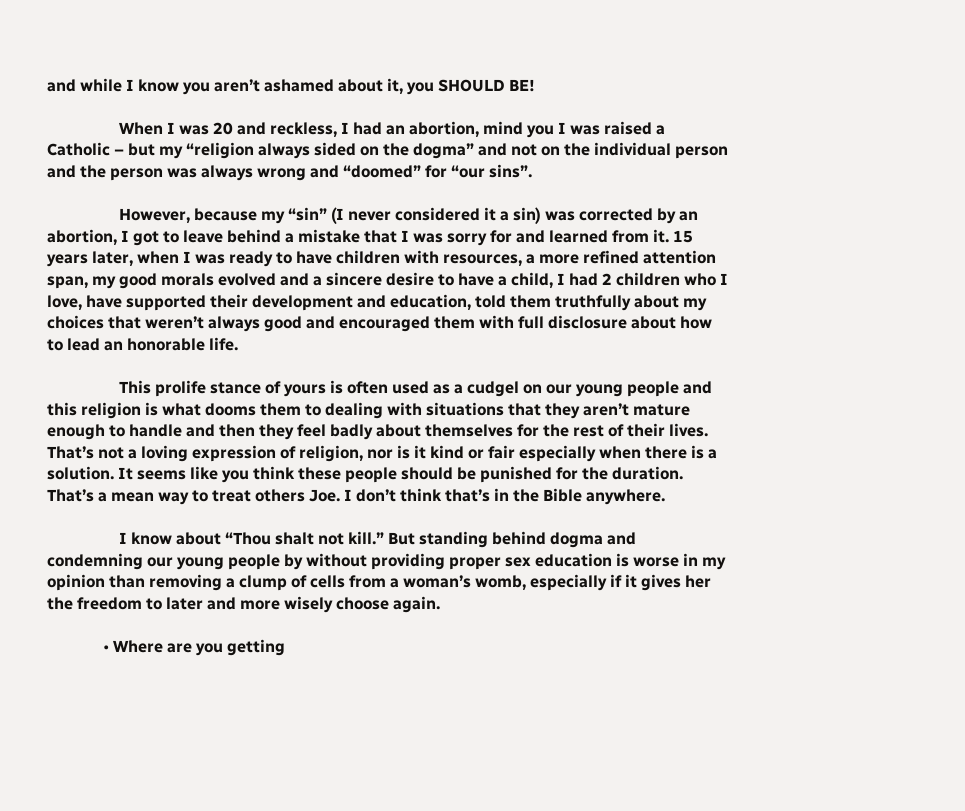and while I know you aren’t ashamed about it, you SHOULD BE!

                  When I was 20 and reckless, I had an abortion, mind you I was raised a Catholic – but my “religion always sided on the dogma” and not on the individual person and the person was always wrong and “doomed” for “our sins”.

                  However, because my “sin” (I never considered it a sin) was corrected by an abortion, I got to leave behind a mistake that I was sorry for and learned from it. 15 years later, when I was ready to have children with resources, a more refined attention span, my good morals evolved and a sincere desire to have a child, I had 2 children who I love, have supported their development and education, told them truthfully about my choices that weren’t always good and encouraged them with full disclosure about how to lead an honorable life.

                  This prolife stance of yours is often used as a cudgel on our young people and this religion is what dooms them to dealing with situations that they aren’t mature enough to handle and then they feel badly about themselves for the rest of their lives. That’s not a loving expression of religion, nor is it kind or fair especially when there is a solution. It seems like you think these people should be punished for the duration. That’s a mean way to treat others Joe. I don’t think that’s in the Bible anywhere.

                  I know about “Thou shalt not kill.” But standing behind dogma and condemning our young people by without providing proper sex education is worse in my opinion than removing a clump of cells from a woman’s womb, especially if it gives her the freedom to later and more wisely choose again.

              • Where are you getting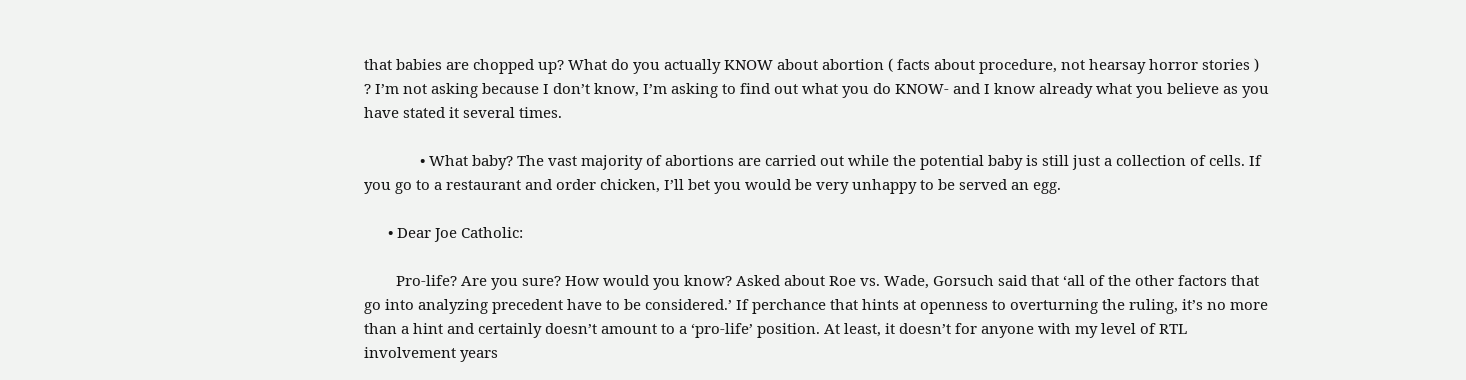that babies are chopped up? What do you actually KNOW about abortion ( facts about procedure, not hearsay horror stories ) ? I’m not asking because I don’t know, I’m asking to find out what you do KNOW- and I know already what you believe as you have stated it several times.

              • What baby? The vast majority of abortions are carried out while the potential baby is still just a collection of cells. If you go to a restaurant and order chicken, I’ll bet you would be very unhappy to be served an egg.

      • Dear Joe Catholic:

        Pro-life? Are you sure? How would you know? Asked about Roe vs. Wade, Gorsuch said that ‘all of the other factors that go into analyzing precedent have to be considered.’ If perchance that hints at openness to overturning the ruling, it’s no more than a hint and certainly doesn’t amount to a ‘pro-life’ position. At least, it doesn’t for anyone with my level of RTL involvement years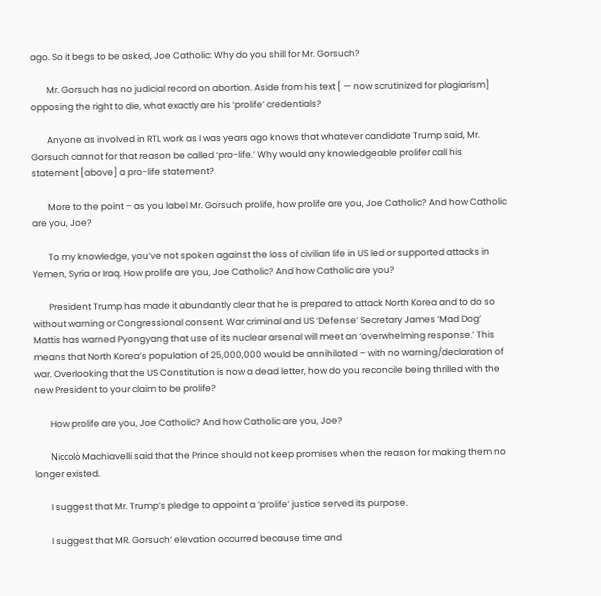ago. So it begs to be asked, Joe Catholic: Why do you shill for Mr. Gorsuch?

        Mr. Gorsuch has no judicial record on abortion. Aside from his text [ — now scrutinized for plagiarism] opposing the right to die, what exactly are his ‘prolife’ credentials?

        Anyone as involved in RTL work as I was years ago knows that whatever candidate Trump said, Mr. Gorsuch cannot for that reason be called ‘pro-life.’ Why would any knowledgeable prolifer call his statement [above] a pro-life statement?

        More to the point – as you label Mr. Gorsuch prolife, how prolife are you, Joe Catholic? And how Catholic are you, Joe?

        To my knowledge, you’ve not spoken against the loss of civilian life in US led or supported attacks in Yemen, Syria or Iraq. How prolife are you, Joe Catholic? And how Catholic are you?

        President Trump has made it abundantly clear that he is prepared to attack North Korea and to do so without warning or Congressional consent. War criminal and US ‘Defense’ Secretary James ‘Mad Dog’ Mattis has warned Pyongyang that use of its nuclear arsenal will meet an ‘overwhelming response.’ This means that North Korea’s population of 25,000,000 would be annihilated – with no warning/declaration of war. Overlooking that the US Constitution is now a dead letter, how do you reconcile being thrilled with the new President to your claim to be prolife?

        How prolife are you, Joe Catholic? And how Catholic are you, Joe?

        Niccolò Machiavelli said that the Prince should not keep promises when the reason for making them no longer existed.

        I suggest that Mr. Trump’s pledge to appoint a ‘prolife’ justice served its purpose.

        I suggest that MR. Gorsuch’ elevation occurred because time and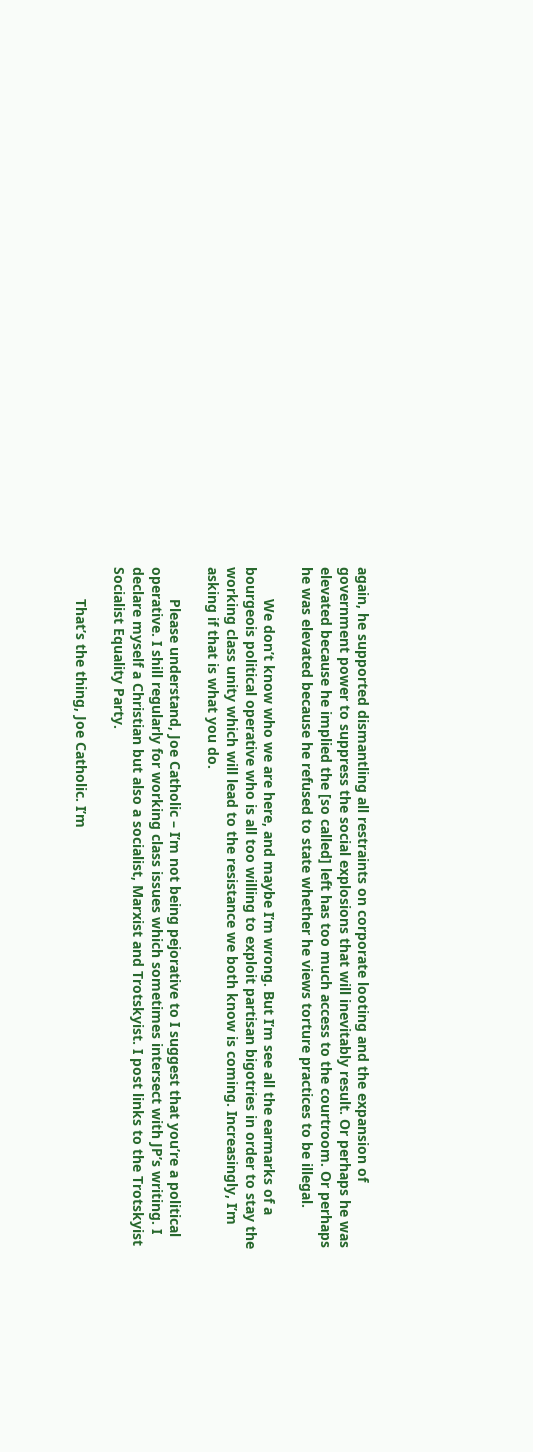again, he supported dismantling all restraints on corporate looting and the expansion of government power to suppress the social explosions that will inevitably result. Or perhaps he was elevated because he implied the [so called] left has too much access to the courtroom. Or perhaps he was elevated because he refused to state whether he views torture practices to be illegal.

        We don’t know who we are here, and maybe I’m wrong. But I’m see all the earmarks of a bourgeois political operative who is all too willing to exploit partisan bigotries in order to stay the working class unity which will lead to the resistance we both know is coming. Increasingly, I’m asking if that is what you do.

        Please understand, Joe Catholic – I’m not being pejorative to I suggest that you’re a political operative. I shill regularly for working class issues which sometimes intersect with JP’s writing. I declare myself a Christian but also a socialist, Marxist and Trotskyist. I post links to the Trotskyist Socialist Equality Party.

        That’s the thing, Joe Catholic. I’m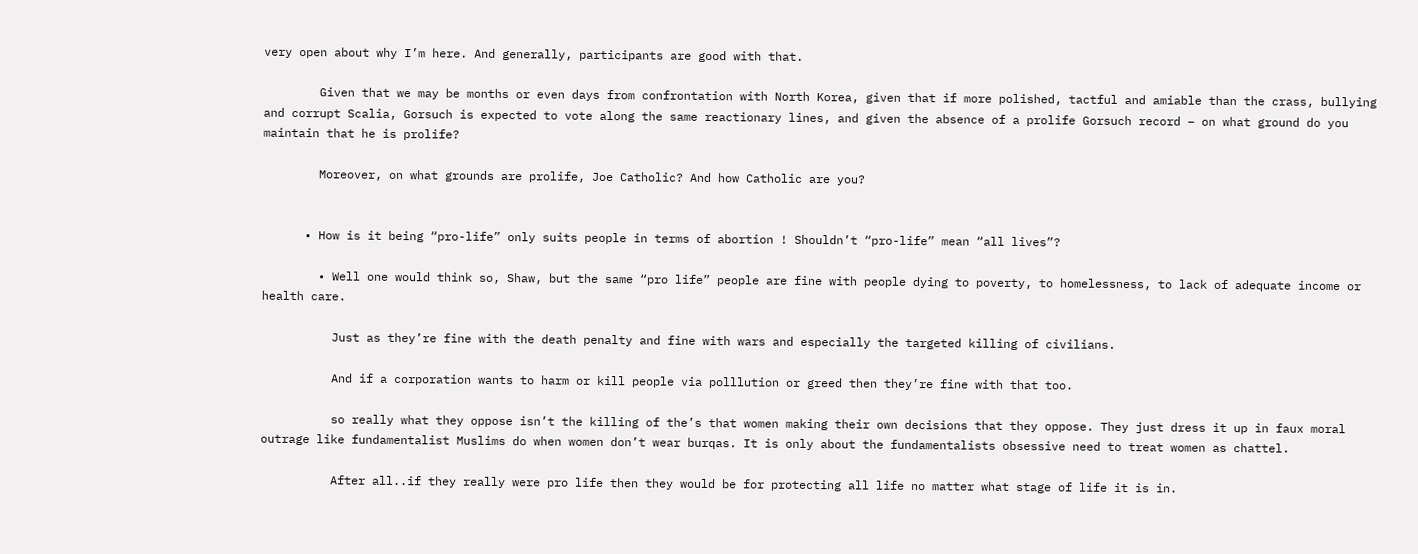very open about why I’m here. And generally, participants are good with that.

        Given that we may be months or even days from confrontation with North Korea, given that if more polished, tactful and amiable than the crass, bullying and corrupt Scalia, Gorsuch is expected to vote along the same reactionary lines, and given the absence of a prolife Gorsuch record – on what ground do you maintain that he is prolife?

        Moreover, on what grounds are prolife, Joe Catholic? And how Catholic are you?


      • How is it being “pro-life” only suits people in terms of abortion ! Shouldn’t “pro-life” mean “all lives”?

        • Well one would think so, Shaw, but the same “pro life” people are fine with people dying to poverty, to homelessness, to lack of adequate income or health care.

          Just as they’re fine with the death penalty and fine with wars and especially the targeted killing of civilians.

          And if a corporation wants to harm or kill people via polllution or greed then they’re fine with that too.

          so really what they oppose isn’t the killing of the’s that women making their own decisions that they oppose. They just dress it up in faux moral outrage like fundamentalist Muslims do when women don’t wear burqas. It is only about the fundamentalists obsessive need to treat women as chattel.

          After all..if they really were pro life then they would be for protecting all life no matter what stage of life it is in.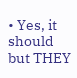• Yes, it should but THEY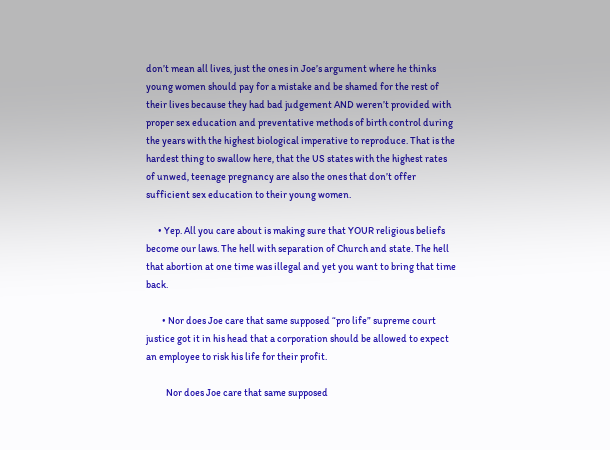don’t mean all lives, just the ones in Joe’s argument where he thinks young women should pay for a mistake and be shamed for the rest of their lives because they had bad judgement AND weren’t provided with proper sex education and preventative methods of birth control during the years with the highest biological imperative to reproduce. That is the hardest thing to swallow here, that the US states with the highest rates of unwed, teenage pregnancy are also the ones that don’t offer sufficient sex education to their young women.

      • Yep. All you care about is making sure that YOUR religious beliefs become our laws. The hell with separation of Church and state. The hell that abortion at one time was illegal and yet you want to bring that time back.

        • Nor does Joe care that same supposed “pro life” supreme court justice got it in his head that a corporation should be allowed to expect an employee to risk his life for their profit.

          Nor does Joe care that same supposed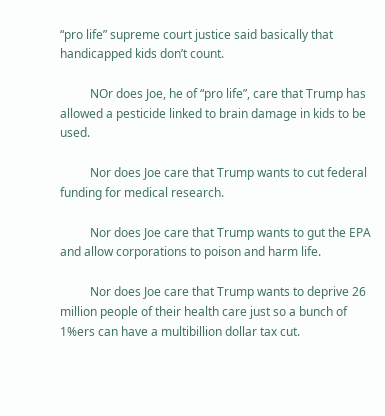“pro life” supreme court justice said basically that handicapped kids don’t count.

          NOr does Joe, he of “pro life”, care that Trump has allowed a pesticide linked to brain damage in kids to be used.

          Nor does Joe care that Trump wants to cut federal funding for medical research.

          Nor does Joe care that Trump wants to gut the EPA and allow corporations to poison and harm life.

          Nor does Joe care that Trump wants to deprive 26 million people of their health care just so a bunch of 1%ers can have a multibillion dollar tax cut.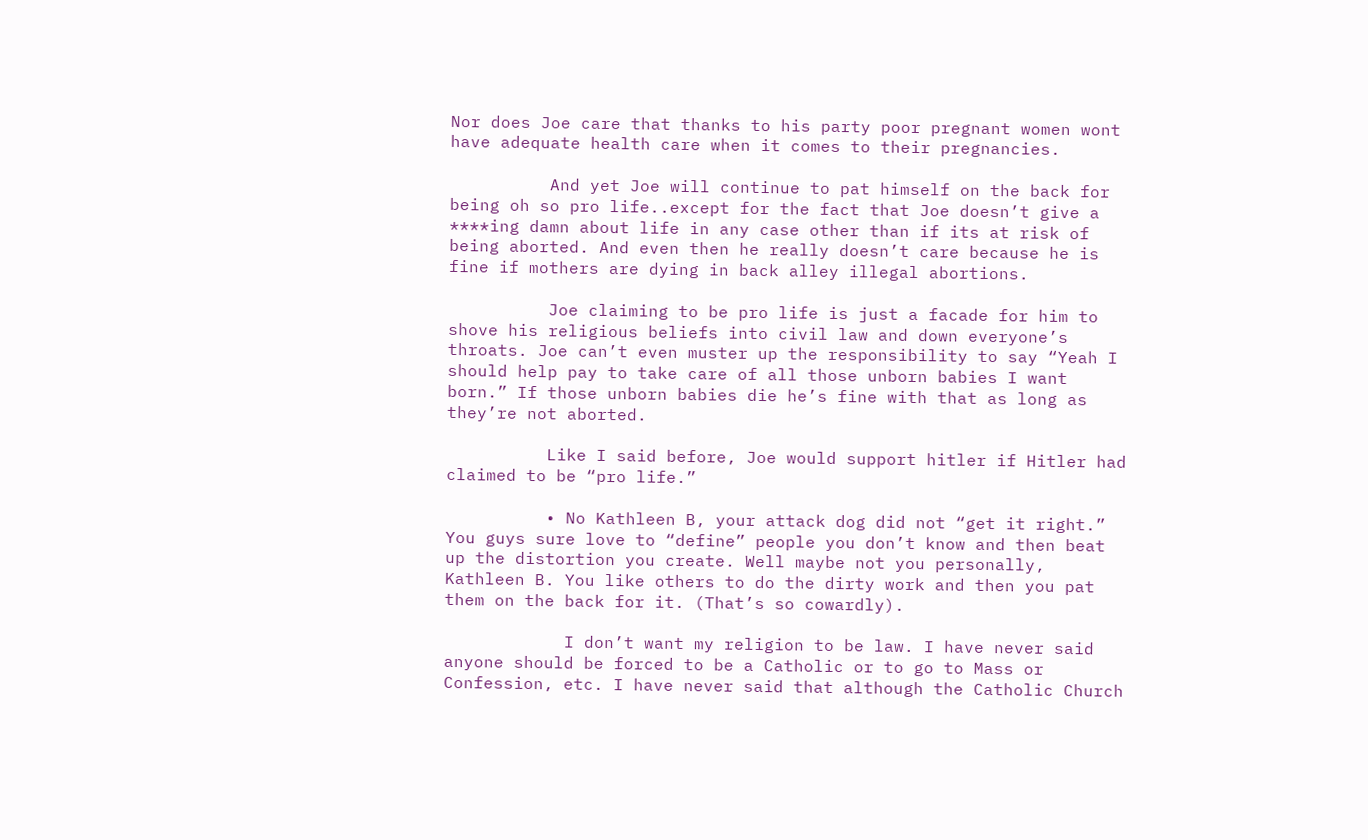Nor does Joe care that thanks to his party poor pregnant women wont have adequate health care when it comes to their pregnancies.

          And yet Joe will continue to pat himself on the back for being oh so pro life..except for the fact that Joe doesn’t give a ****ing damn about life in any case other than if its at risk of being aborted. And even then he really doesn’t care because he is fine if mothers are dying in back alley illegal abortions.

          Joe claiming to be pro life is just a facade for him to shove his religious beliefs into civil law and down everyone’s throats. Joe can’t even muster up the responsibility to say “Yeah I should help pay to take care of all those unborn babies I want born.” If those unborn babies die he’s fine with that as long as they’re not aborted.

          Like I said before, Joe would support hitler if Hitler had claimed to be “pro life.”

          • No Kathleen B, your attack dog did not “get it right.” You guys sure love to “define” people you don’t know and then beat up the distortion you create. Well maybe not you personally, Kathleen B. You like others to do the dirty work and then you pat them on the back for it. (That’s so cowardly).

            I don’t want my religion to be law. I have never said anyone should be forced to be a Catholic or to go to Mass or Confession, etc. I have never said that although the Catholic Church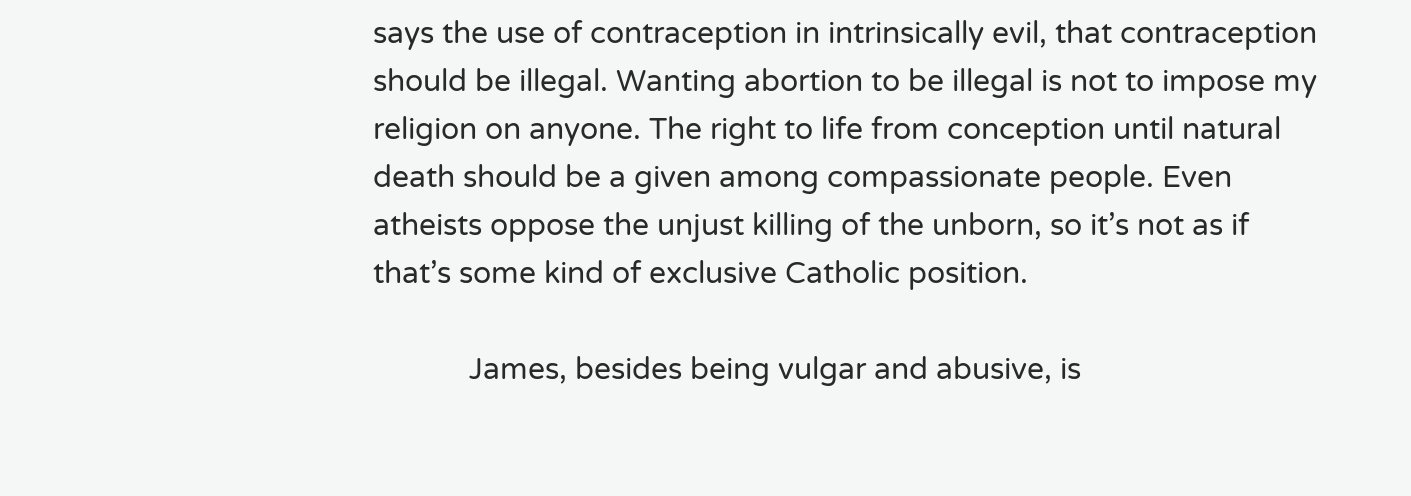says the use of contraception in intrinsically evil, that contraception should be illegal. Wanting abortion to be illegal is not to impose my religion on anyone. The right to life from conception until natural death should be a given among compassionate people. Even atheists oppose the unjust killing of the unborn, so it’s not as if that’s some kind of exclusive Catholic position.

            James, besides being vulgar and abusive, is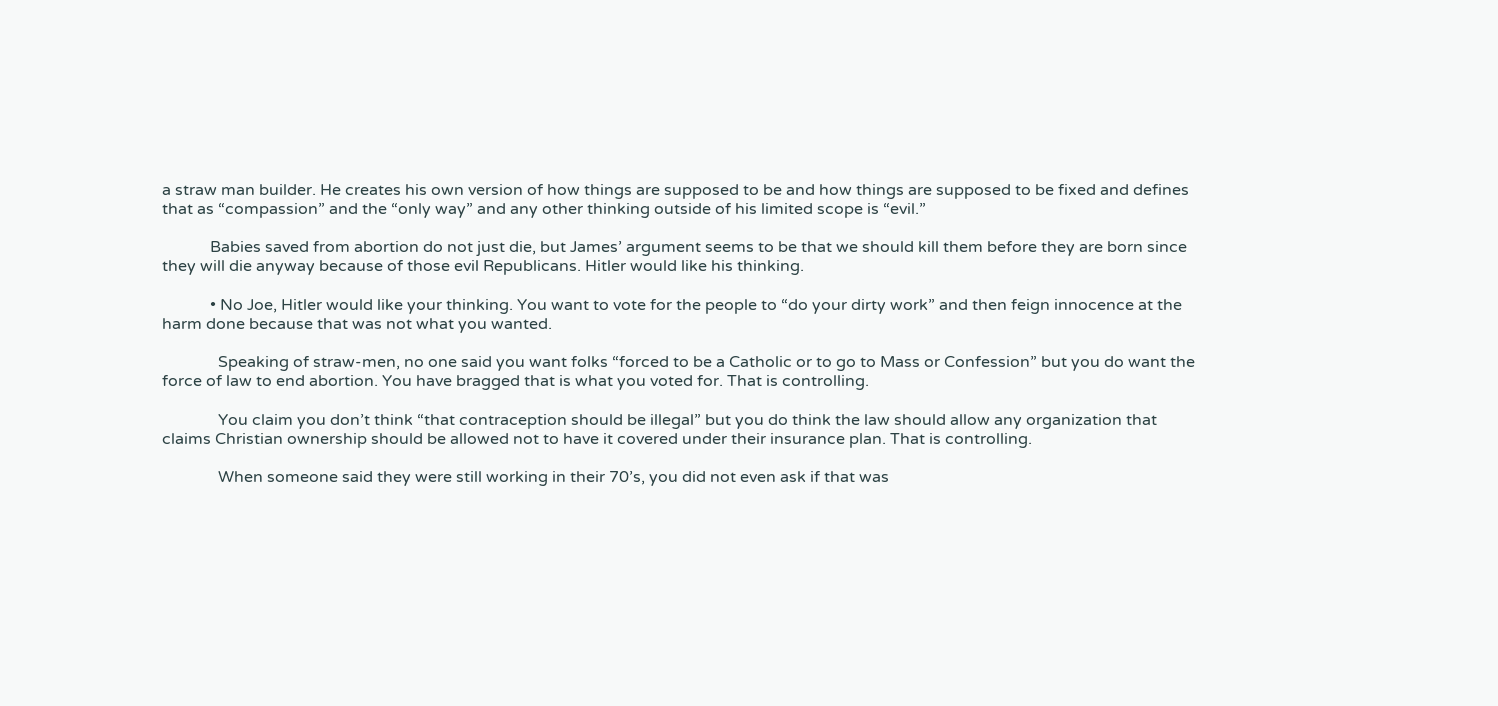a straw man builder. He creates his own version of how things are supposed to be and how things are supposed to be fixed and defines that as “compassion” and the “only way” and any other thinking outside of his limited scope is “evil.”

            Babies saved from abortion do not just die, but James’ argument seems to be that we should kill them before they are born since they will die anyway because of those evil Republicans. Hitler would like his thinking.

            • No Joe, Hitler would like your thinking. You want to vote for the people to “do your dirty work” and then feign innocence at the harm done because that was not what you wanted.

              Speaking of straw-men, no one said you want folks “forced to be a Catholic or to go to Mass or Confession” but you do want the force of law to end abortion. You have bragged that is what you voted for. That is controlling.

              You claim you don’t think “that contraception should be illegal” but you do think the law should allow any organization that claims Christian ownership should be allowed not to have it covered under their insurance plan. That is controlling.

              When someone said they were still working in their 70’s, you did not even ask if that was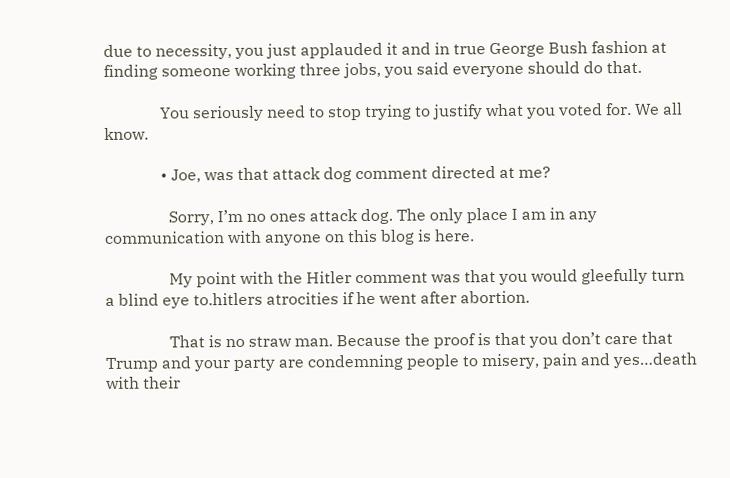due to necessity, you just applauded it and in true George Bush fashion at finding someone working three jobs, you said everyone should do that.

              You seriously need to stop trying to justify what you voted for. We all know.

              • Joe, was that attack dog comment directed at me?

                Sorry, I’m no ones attack dog. The only place I am in any communication with anyone on this blog is here.

                My point with the Hitler comment was that you would gleefully turn a blind eye to.hitlers atrocities if he went after abortion.

                That is no straw man. Because the proof is that you don’t care that Trump and your party are condemning people to misery, pain and yes…death with their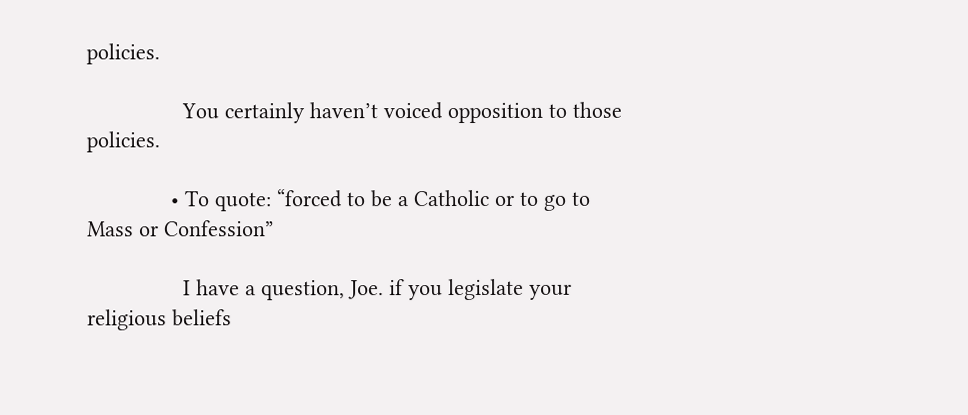policies.

                You certainly haven’t voiced opposition to those policies.

              • To quote: “forced to be a Catholic or to go to Mass or Confession”

                I have a question, Joe. if you legislate your religious beliefs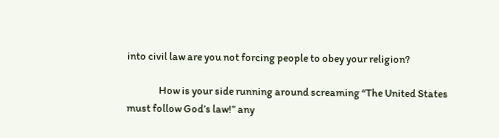into civil law are you not forcing people to obey your religion?

                How is your side running around screaming “The United States must follow God’s law!” any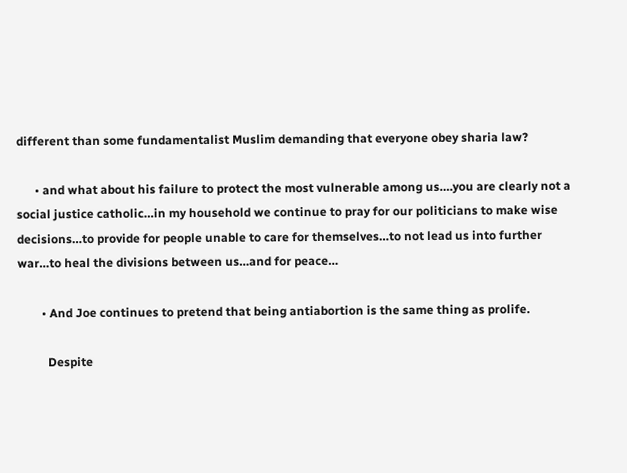different than some fundamentalist Muslim demanding that everyone obey sharia law?

      • and what about his failure to protect the most vulnerable among us….you are clearly not a social justice catholic…in my household we continue to pray for our politicians to make wise decisions…to provide for people unable to care for themselves…to not lead us into further war…to heal the divisions between us…and for peace…

        • And Joe continues to pretend that being antiabortion is the same thing as prolife.

          Despite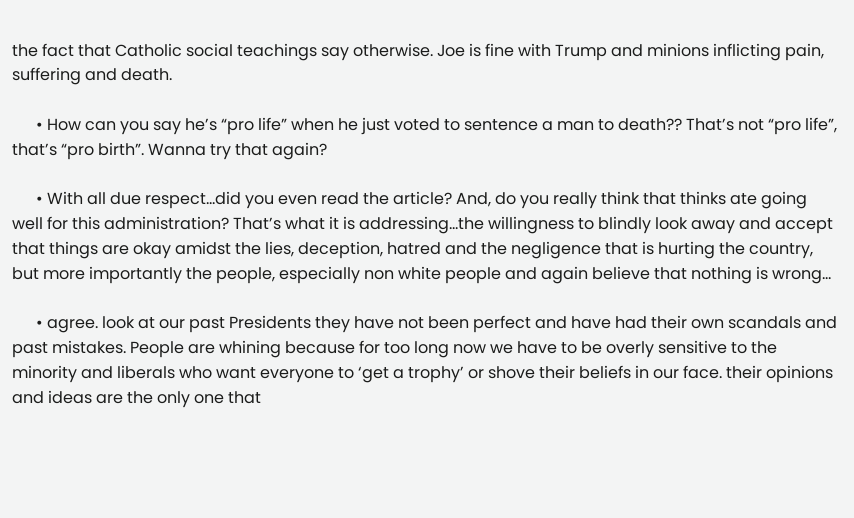the fact that Catholic social teachings say otherwise. Joe is fine with Trump and minions inflicting pain, suffering and death.

      • How can you say he’s “pro life” when he just voted to sentence a man to death?? That’s not “pro life”, that’s “pro birth”. Wanna try that again?

      • With all due respect…did you even read the article? And, do you really think that thinks ate going well for this administration? That’s what it is addressing…the willingness to blindly look away and accept that things are okay amidst the lies, deception, hatred and the negligence that is hurting the country, but more importantly the people, especially non white people and again believe that nothing is wrong…

      • agree. look at our past Presidents they have not been perfect and have had their own scandals and past mistakes. People are whining because for too long now we have to be overly sensitive to the minority and liberals who want everyone to ‘get a trophy’ or shove their beliefs in our face. their opinions and ideas are the only one that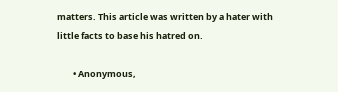matters. This article was written by a hater with little facts to base his hatred on.

        • Anonymous,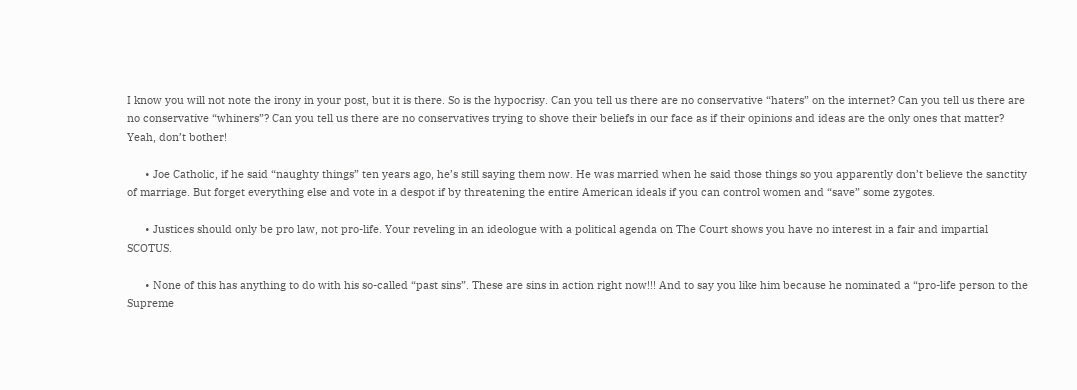I know you will not note the irony in your post, but it is there. So is the hypocrisy. Can you tell us there are no conservative “haters” on the internet? Can you tell us there are no conservative “whiners”? Can you tell us there are no conservatives trying to shove their beliefs in our face as if their opinions and ideas are the only ones that matter? Yeah, don’t bother!

      • Joe Catholic, if he said “naughty things” ten years ago, he’s still saying them now. He was married when he said those things so you apparently don’t believe the sanctity of marriage. But forget everything else and vote in a despot if by threatening the entire American ideals if you can control women and “save” some zygotes.

      • Justices should only be pro law, not pro-life. Your reveling in an ideologue with a political agenda on The Court shows you have no interest in a fair and impartial SCOTUS.

      • None of this has anything to do with his so-called “past sins”. These are sins in action right now!!! And to say you like him because he nominated a “pro-life person to the Supreme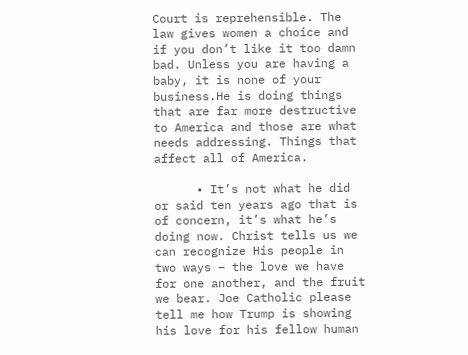Court is reprehensible. The law gives women a choice and if you don’t like it too damn bad. Unless you are having a baby, it is none of your business.He is doing things that are far more destructive to America and those are what needs addressing. Things that affect all of America.

      • It’s not what he did or said ten years ago that is of concern, it’s what he’s doing now. Christ tells us we can recognize His people in two ways – the love we have for one another, and the fruit we bear. Joe Catholic please tell me how Trump is showing his love for his fellow human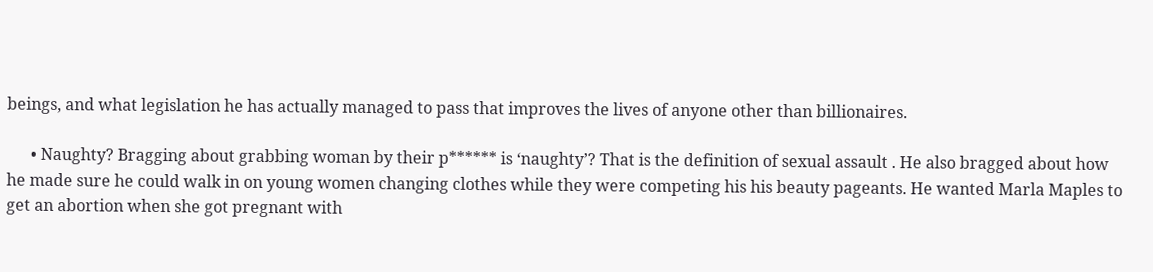beings, and what legislation he has actually managed to pass that improves the lives of anyone other than billionaires.

      • Naughty? Bragging about grabbing woman by their p****** is ‘naughty’? That is the definition of sexual assault . He also bragged about how he made sure he could walk in on young women changing clothes while they were competing his his beauty pageants. He wanted Marla Maples to get an abortion when she got pregnant with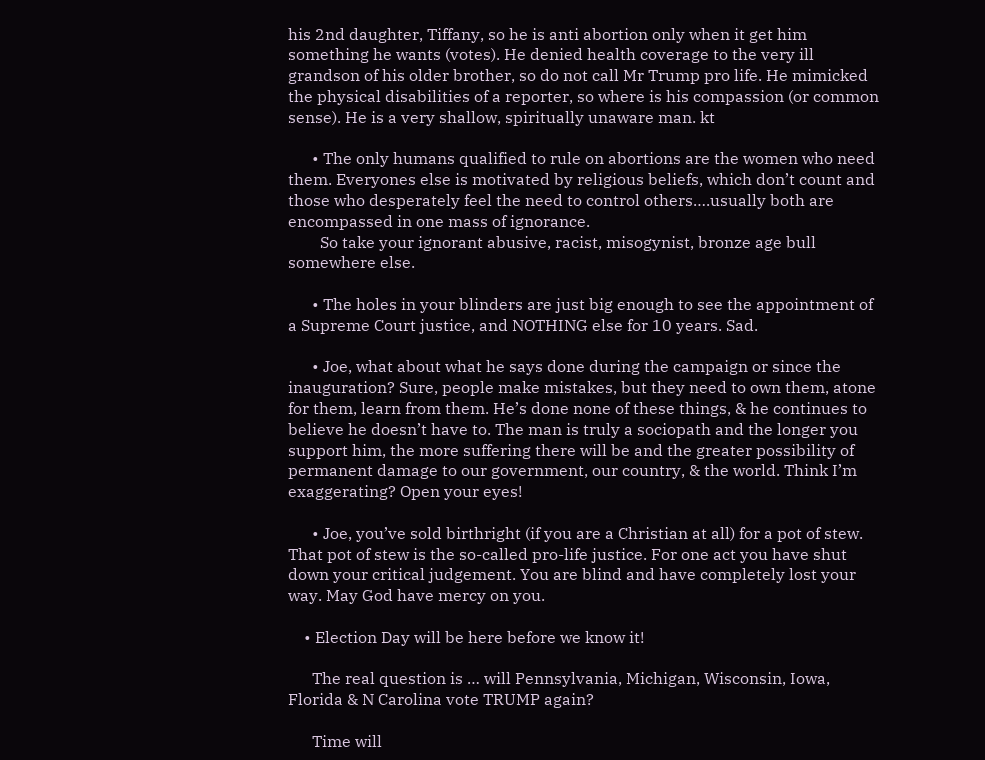his 2nd daughter, Tiffany, so he is anti abortion only when it get him something he wants (votes). He denied health coverage to the very ill grandson of his older brother, so do not call Mr Trump pro life. He mimicked the physical disabilities of a reporter, so where is his compassion (or common sense). He is a very shallow, spiritually unaware man. kt

      • The only humans qualified to rule on abortions are the women who need them. Everyones else is motivated by religious beliefs, which don’t count and those who desperately feel the need to control others….usually both are encompassed in one mass of ignorance.
        So take your ignorant abusive, racist, misogynist, bronze age bull somewhere else.

      • The holes in your blinders are just big enough to see the appointment of a Supreme Court justice, and NOTHING else for 10 years. Sad.

      • Joe, what about what he says done during the campaign or since the inauguration? Sure, people make mistakes, but they need to own them, atone for them, learn from them. He’s done none of these things, & he continues to believe he doesn’t have to. The man is truly a sociopath and the longer you support him, the more suffering there will be and the greater possibility of permanent damage to our government, our country, & the world. Think I’m exaggerating? Open your eyes!

      • Joe, you’ve sold birthright (if you are a Christian at all) for a pot of stew. That pot of stew is the so-called pro-life justice. For one act you have shut down your critical judgement. You are blind and have completely lost your way. May God have mercy on you.

    • Election Day will be here before we know it!

      The real question is … will Pennsylvania, Michigan, Wisconsin, Iowa, Florida & N Carolina vote TRUMP again?

      Time will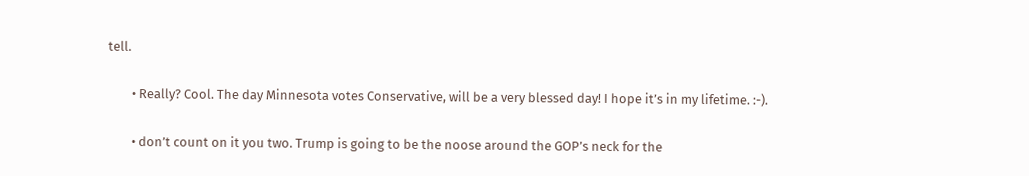tell.

        • Really? Cool. The day Minnesota votes Conservative, will be a very blessed day! I hope it’s in my lifetime. :-).

        • don’t count on it you two. Trump is going to be the noose around the GOP’s neck for the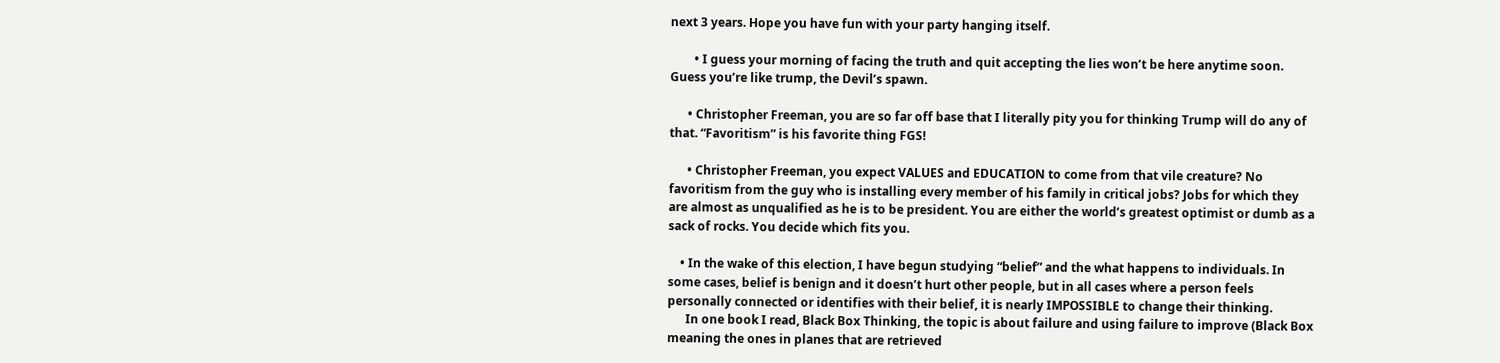next 3 years. Hope you have fun with your party hanging itself.

        • I guess your morning of facing the truth and quit accepting the lies won’t be here anytime soon. Guess you’re like trump, the Devil’s spawn.

      • Christopher Freeman, you are so far off base that I literally pity you for thinking Trump will do any of that. “Favoritism” is his favorite thing FGS!

      • Christopher Freeman, you expect VALUES and EDUCATION to come from that vile creature? No favoritism from the guy who is installing every member of his family in critical jobs? Jobs for which they are almost as unqualified as he is to be president. You are either the world’s greatest optimist or dumb as a sack of rocks. You decide which fits you.

    • In the wake of this election, I have begun studying “belief” and the what happens to individuals. In some cases, belief is benign and it doesn’t hurt other people, but in all cases where a person feels personally connected or identifies with their belief, it is nearly IMPOSSIBLE to change their thinking.
      In one book I read, Black Box Thinking, the topic is about failure and using failure to improve (Black Box meaning the ones in planes that are retrieved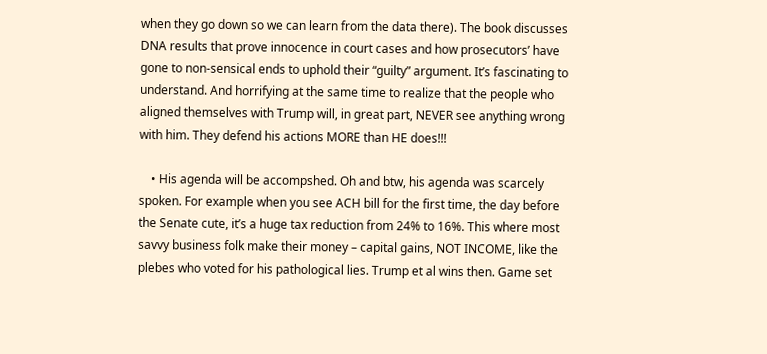when they go down so we can learn from the data there). The book discusses DNA results that prove innocence in court cases and how prosecutors’ have gone to non-sensical ends to uphold their “guilty” argument. It’s fascinating to understand. And horrifying at the same time to realize that the people who aligned themselves with Trump will, in great part, NEVER see anything wrong with him. They defend his actions MORE than HE does!!!

    • His agenda will be accompshed. Oh and btw, his agenda was scarcely spoken. For example when you see ACH bill for the first time, the day before the Senate cute, it’s a huge tax reduction from 24% to 16%. This where most savvy business folk make their money – capital gains, NOT INCOME, like the plebes who voted for his pathological lies. Trump et al wins then. Game set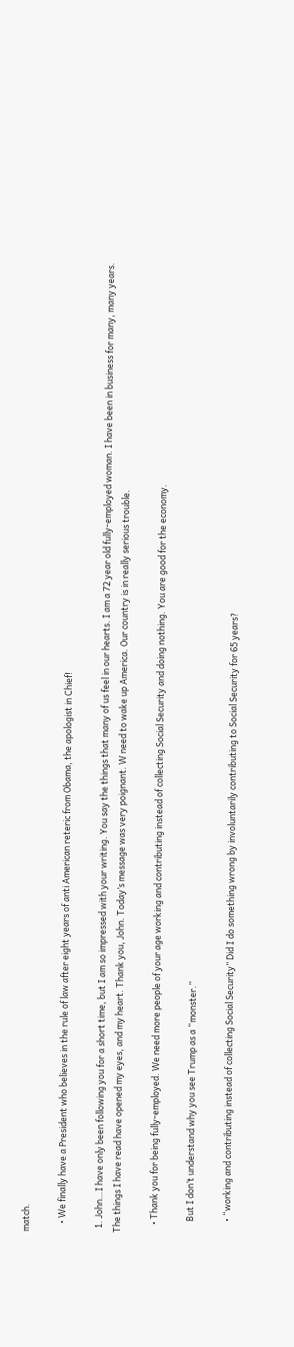match.

    • We finally have a President who believes in the rule of law after eight years of anti American reteric from Obama, the apologist in Chief!

  1. John…I have only been following you for a short time, but I am so impressed with your writing. You say the things that many of us feel in our hearts. I am a 72 year old fully-employed woman. I have been in business for many, many years. The things I have read have opened my eyes, and my heart. Thank you, John. Today’s message was very poignant. W need to wake up America. Our country is in really serious trouble.

    • Thank you for being fully-employed. We need more people of your age working and contributing instead of collecting Social Security and doing nothing. You are good for the economy.

      But I don’t understand why you see Trump as a “monster.”

      • “working and contributing instead of collecting Social Security” Did I do something wrong by involuntarily contributing to Social Security for 65 years?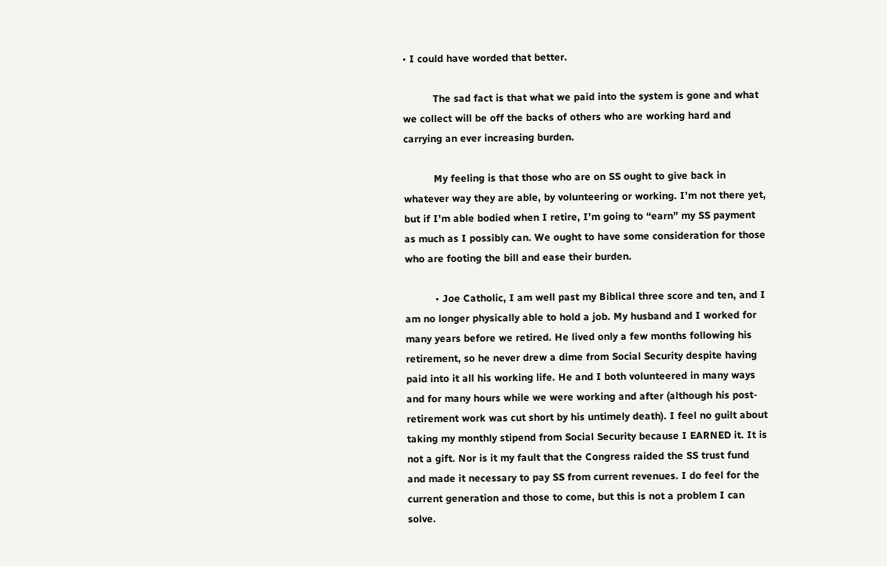• I could have worded that better.

          The sad fact is that what we paid into the system is gone and what we collect will be off the backs of others who are working hard and carrying an ever increasing burden.

          My feeling is that those who are on SS ought to give back in whatever way they are able, by volunteering or working. I’m not there yet, but if I’m able bodied when I retire, I’m going to “earn” my SS payment as much as I possibly can. We ought to have some consideration for those who are footing the bill and ease their burden.

          • Joe Catholic, I am well past my Biblical three score and ten, and I am no longer physically able to hold a job. My husband and I worked for many years before we retired. He lived only a few months following his retirement, so he never drew a dime from Social Security despite having paid into it all his working life. He and I both volunteered in many ways and for many hours while we were working and after (although his post-retirement work was cut short by his untimely death). I feel no guilt about taking my monthly stipend from Social Security because I EARNED it. It is not a gift. Nor is it my fault that the Congress raided the SS trust fund and made it necessary to pay SS from current revenues. I do feel for the current generation and those to come, but this is not a problem I can solve.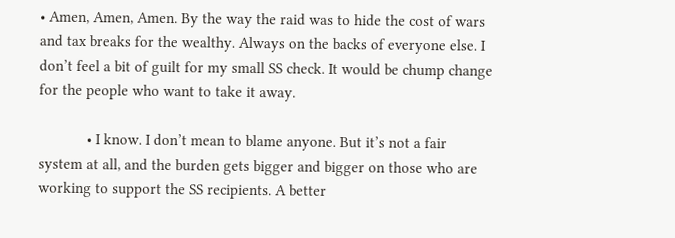• Amen, Amen, Amen. By the way the raid was to hide the cost of wars and tax breaks for the wealthy. Always on the backs of everyone else. I don’t feel a bit of guilt for my small SS check. It would be chump change for the people who want to take it away.

            • I know. I don’t mean to blame anyone. But it’s not a fair system at all, and the burden gets bigger and bigger on those who are working to support the SS recipients. A better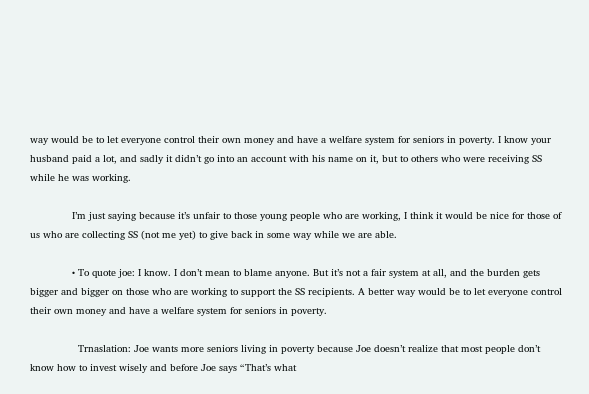way would be to let everyone control their own money and have a welfare system for seniors in poverty. I know your husband paid a lot, and sadly it didn’t go into an account with his name on it, but to others who were receiving SS while he was working.

              I’m just saying because it’s unfair to those young people who are working, I think it would be nice for those of us who are collecting SS (not me yet) to give back in some way while we are able.

              • To quote joe: I know. I don’t mean to blame anyone. But it’s not a fair system at all, and the burden gets bigger and bigger on those who are working to support the SS recipients. A better way would be to let everyone control their own money and have a welfare system for seniors in poverty.

                Trnaslation: Joe wants more seniors living in poverty because Joe doesn’t realize that most people don’t know how to invest wisely and before Joe says “That’s what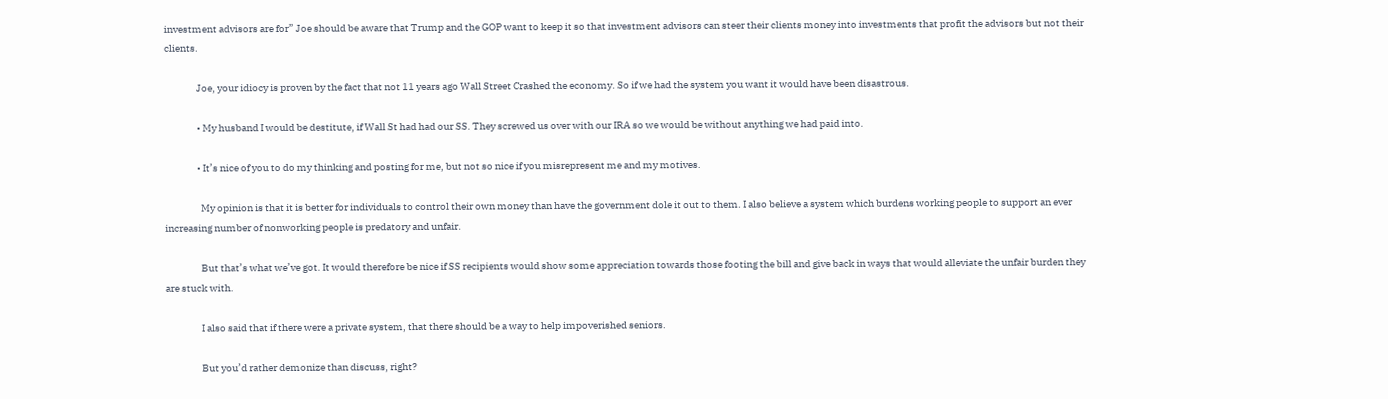investment advisors are for” Joe should be aware that Trump and the GOP want to keep it so that investment advisors can steer their clients money into investments that profit the advisors but not their clients.

                Joe, your idiocy is proven by the fact that not 11 years ago Wall Street Crashed the economy. So if we had the system you want it would have been disastrous.

                • My husband I would be destitute, if Wall St had had our SS. They screwed us over with our IRA so we would be without anything we had paid into.

                • It’s nice of you to do my thinking and posting for me, but not so nice if you misrepresent me and my motives.

                  My opinion is that it is better for individuals to control their own money than have the government dole it out to them. I also believe a system which burdens working people to support an ever increasing number of nonworking people is predatory and unfair.

                  But that’s what we’ve got. It would therefore be nice if SS recipients would show some appreciation towards those footing the bill and give back in ways that would alleviate the unfair burden they are stuck with.

                  I also said that if there were a private system, that there should be a way to help impoverished seniors.

                  But you’d rather demonize than discuss, right?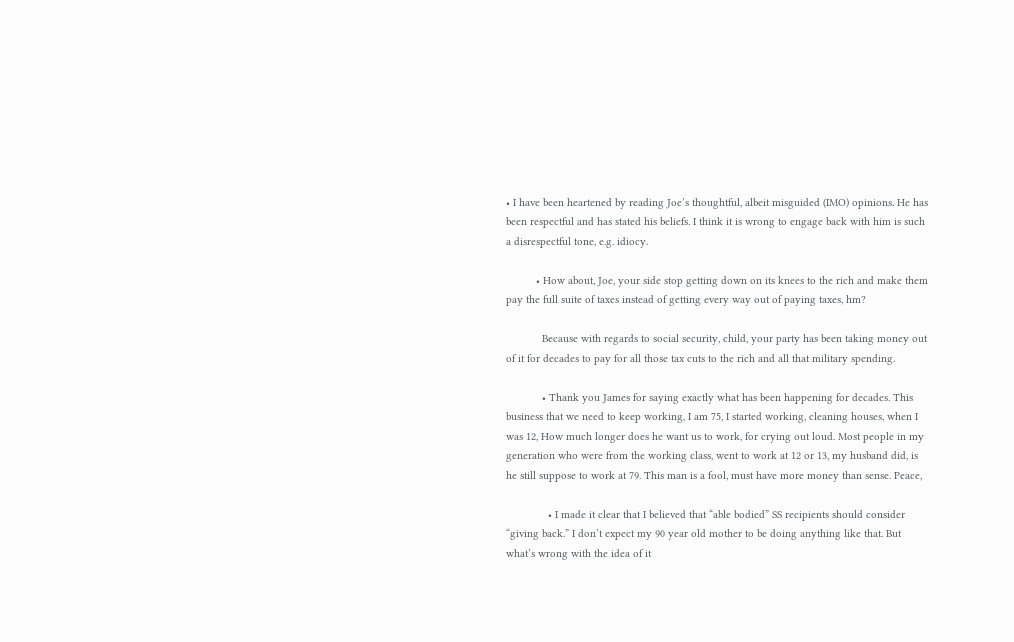• I have been heartened by reading Joe’s thoughtful, albeit misguided (IMO) opinions. He has been respectful and has stated his beliefs. I think it is wrong to engage back with him is such a disrespectful tone, e.g. idiocy.

          • How about, Joe, your side stop getting down on its knees to the rich and make them pay the full suite of taxes instead of getting every way out of paying taxes, hm?

            Because with regards to social security, child, your party has been taking money out of it for decades to pay for all those tax cuts to the rich and all that military spending.

            • Thank you James for saying exactly what has been happening for decades. This business that we need to keep working, I am 75, I started working, cleaning houses, when I was 12, How much longer does he want us to work, for crying out loud. Most people in my generation who were from the working class, went to work at 12 or 13, my husband did, is he still suppose to work at 79. This man is a fool, must have more money than sense. Peace,

              • I made it clear that I believed that “able bodied” SS recipients should consider “giving back.” I don’t expect my 90 year old mother to be doing anything like that. But what’s wrong with the idea of it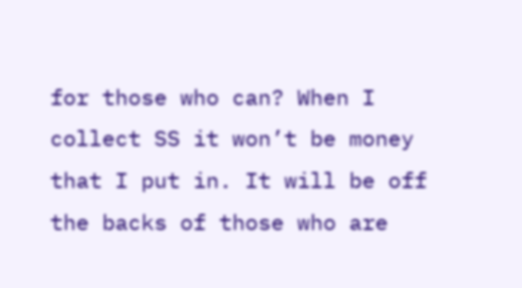for those who can? When I collect SS it won’t be money that I put in. It will be off the backs of those who are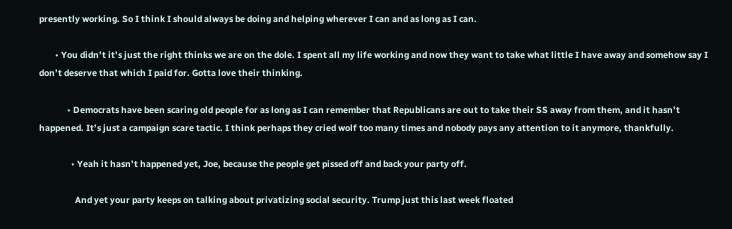presently working. So I think I should always be doing and helping wherever I can and as long as I can.

        • You didn’t it’s just the right thinks we are on the dole. I spent all my life working and now they want to take what little I have away and somehow say I don’t deserve that which I paid for. Gotta love their thinking.

              • Democrats have been scaring old people for as long as I can remember that Republicans are out to take their SS away from them, and it hasn’t happened. It’s just a campaign scare tactic. I think perhaps they cried wolf too many times and nobody pays any attention to it anymore, thankfully.

                • Yeah it hasn’t happened yet, Joe, because the people get pissed off and back your party off.

                  And yet your party keeps on talking about privatizing social security. Trump just this last week floated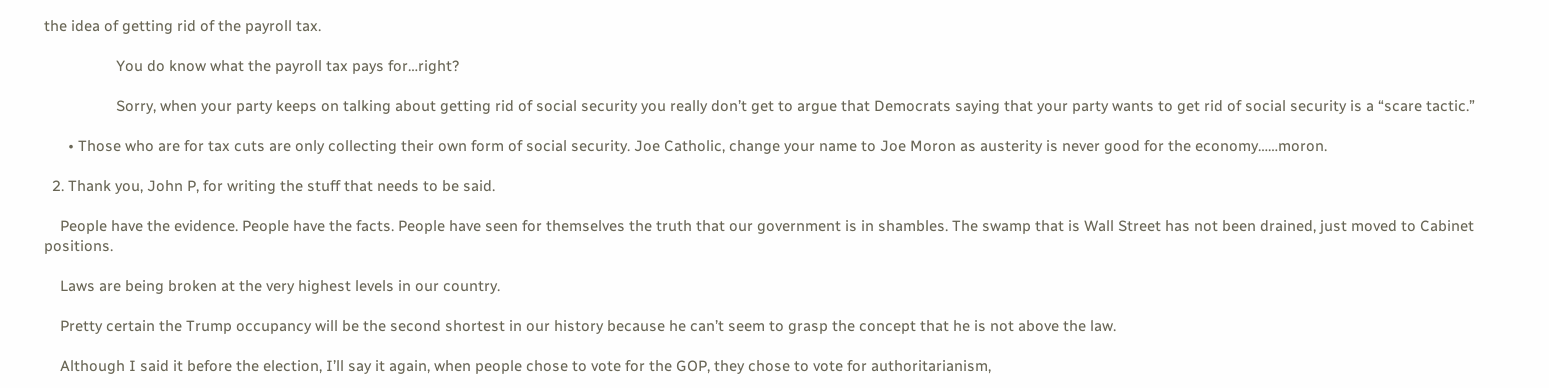the idea of getting rid of the payroll tax.

                  You do know what the payroll tax pays for…right?

                  Sorry, when your party keeps on talking about getting rid of social security you really don’t get to argue that Democrats saying that your party wants to get rid of social security is a “scare tactic.”

      • Those who are for tax cuts are only collecting their own form of social security. Joe Catholic, change your name to Joe Moron as austerity is never good for the economy……moron.

  2. Thank you, John P, for writing the stuff that needs to be said.

    People have the evidence. People have the facts. People have seen for themselves the truth that our government is in shambles. The swamp that is Wall Street has not been drained, just moved to Cabinet positions.

    Laws are being broken at the very highest levels in our country.

    Pretty certain the Trump occupancy will be the second shortest in our history because he can’t seem to grasp the concept that he is not above the law.

    Although I said it before the election, I’ll say it again, when people chose to vote for the GOP, they chose to vote for authoritarianism,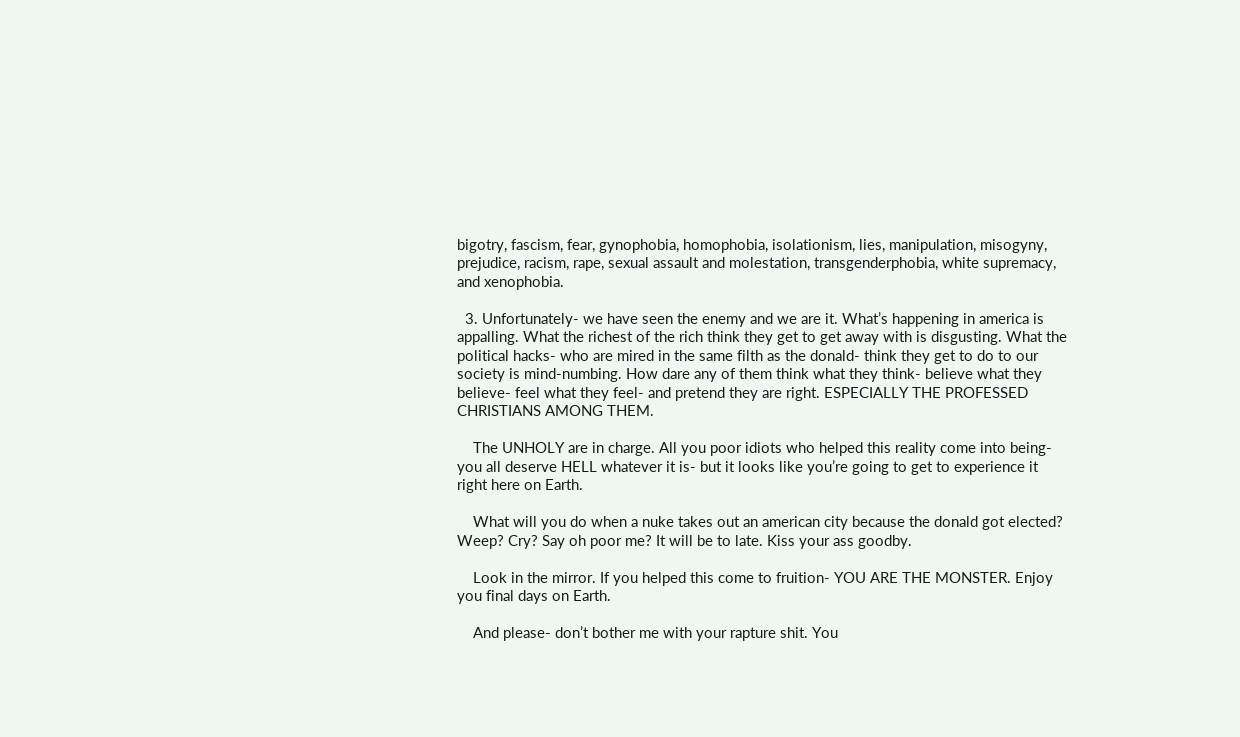bigotry, fascism, fear, gynophobia, homophobia, isolationism, lies, manipulation, misogyny, prejudice, racism, rape, sexual assault and molestation, transgenderphobia, white supremacy, and xenophobia.

  3. Unfortunately- we have seen the enemy and we are it. What’s happening in america is appalling. What the richest of the rich think they get to get away with is disgusting. What the political hacks- who are mired in the same filth as the donald- think they get to do to our society is mind-numbing. How dare any of them think what they think- believe what they believe- feel what they feel- and pretend they are right. ESPECIALLY THE PROFESSED CHRISTIANS AMONG THEM.

    The UNHOLY are in charge. All you poor idiots who helped this reality come into being- you all deserve HELL whatever it is- but it looks like you’re going to get to experience it right here on Earth.

    What will you do when a nuke takes out an american city because the donald got elected? Weep? Cry? Say oh poor me? It will be to late. Kiss your ass goodby.

    Look in the mirror. If you helped this come to fruition- YOU ARE THE MONSTER. Enjoy you final days on Earth.

    And please- don’t bother me with your rapture shit. You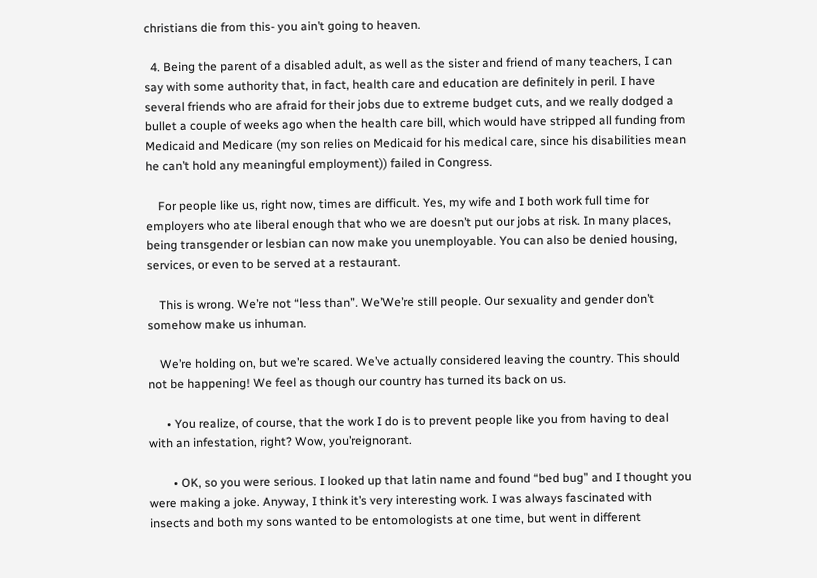christians die from this- you ain’t going to heaven.

  4. Being the parent of a disabled adult, as well as the sister and friend of many teachers, I can say with some authority that, in fact, health care and education are definitely in peril. I have several friends who are afraid for their jobs due to extreme budget cuts, and we really dodged a bullet a couple of weeks ago when the health care bill, which would have stripped all funding from Medicaid and Medicare (my son relies on Medicaid for his medical care, since his disabilities mean he can’t hold any meaningful employment)) failed in Congress.

    For people like us, right now, times are difficult. Yes, my wife and I both work full time for employers who ate liberal enough that who we are doesn’t put our jobs at risk. In many places, being transgender or lesbian can now make you unemployable. You can also be denied housing, services, or even to be served at a restaurant.

    This is wrong. We’re not “less than”. We’We’re still people. Our sexuality and gender don’t somehow make us inhuman.

    We’re holding on, but we’re scared. We’ve actually considered leaving the country. This should not be happening! We feel as though our country has turned its back on us.

      • You realize, of course, that the work I do is to prevent people like you from having to deal with an infestation, right? Wow, you’reignorant.

        • OK, so you were serious. I looked up that latin name and found “bed bug” and I thought you were making a joke. Anyway, I think it’s very interesting work. I was always fascinated with insects and both my sons wanted to be entomologists at one time, but went in different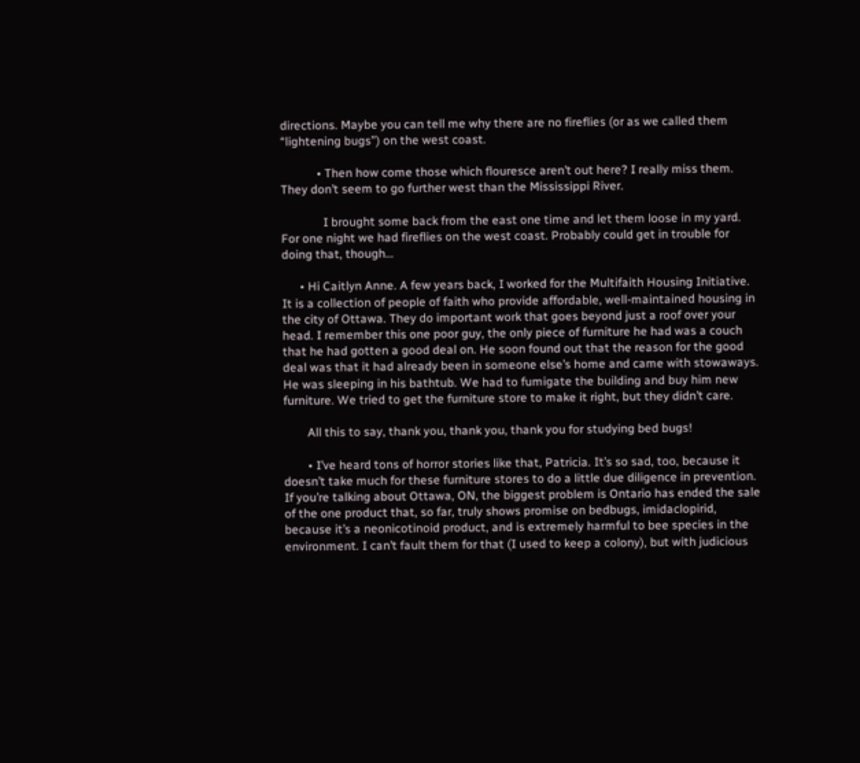directions. Maybe you can tell me why there are no fireflies (or as we called them “lightening bugs”) on the west coast.

            • Then how come those which flouresce aren’t out here? I really miss them. They don’t seem to go further west than the Mississippi River.

              I brought some back from the east one time and let them loose in my yard. For one night we had fireflies on the west coast. Probably could get in trouble for doing that, though…

      • Hi Caitlyn Anne. A few years back, I worked for the Multifaith Housing Initiative. It is a collection of people of faith who provide affordable, well-maintained housing in the city of Ottawa. They do important work that goes beyond just a roof over your head. I remember this one poor guy, the only piece of furniture he had was a couch that he had gotten a good deal on. He soon found out that the reason for the good deal was that it had already been in someone else’s home and came with stowaways. He was sleeping in his bathtub. We had to fumigate the building and buy him new furniture. We tried to get the furniture store to make it right, but they didn’t care.

        All this to say, thank you, thank you, thank you for studying bed bugs!

        • I’ve heard tons of horror stories like that, Patricia. It’s so sad, too, because it doesn’t take much for these furniture stores to do a little due diligence in prevention. If you’re talking about Ottawa, ON, the biggest problem is Ontario has ended the sale of the one product that, so far, truly shows promise on bedbugs, imidaclopirid, because it’s a neonicotinoid product, and is extremely harmful to bee species in the environment. I can’t fault them for that (I used to keep a colony), but with judicious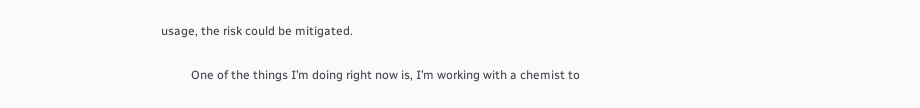usage, the risk could be mitigated.

          One of the things I’m doing right now is, I’m working with a chemist to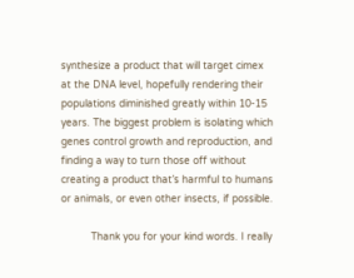synthesize a product that will target cimex at the DNA level, hopefully rendering their populations diminished greatly within 10-15 years. The biggest problem is isolating which genes control growth and reproduction, and finding a way to turn those off without creating a product that’s harmful to humans or animals, or even other insects, if possible.

          Thank you for your kind words. I really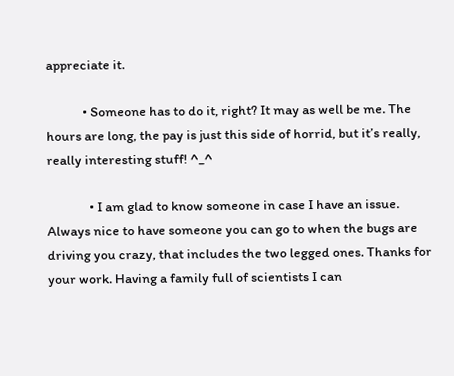appreciate it.

            • Someone has to do it, right? It may as well be me. The hours are long, the pay is just this side of horrid, but it’s really, really interesting stuff! ^_^

              • I am glad to know someone in case I have an issue. Always nice to have someone you can go to when the bugs are driving you crazy, that includes the two legged ones. Thanks for your work. Having a family full of scientists I can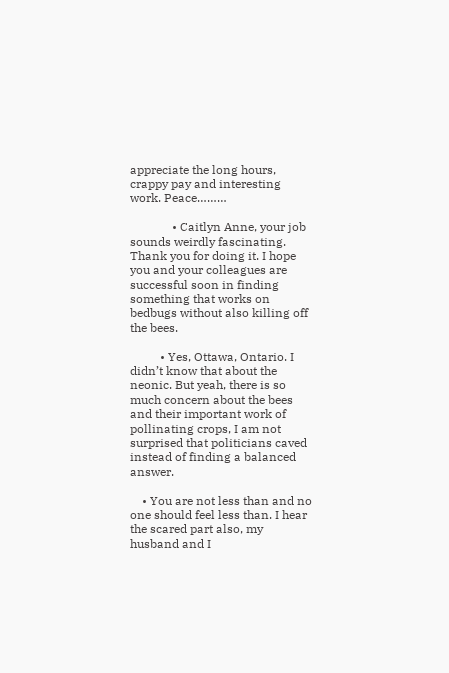appreciate the long hours, crappy pay and interesting work. Peace………

              • Caitlyn Anne, your job sounds weirdly fascinating. Thank you for doing it. I hope you and your colleagues are successful soon in finding something that works on bedbugs without also killing off the bees.

          • Yes, Ottawa, Ontario. I didn’t know that about the neonic. But yeah, there is so much concern about the bees and their important work of pollinating crops, I am not surprised that politicians caved instead of finding a balanced answer.

    • You are not less than and no one should feel less than. I hear the scared part also, my husband and I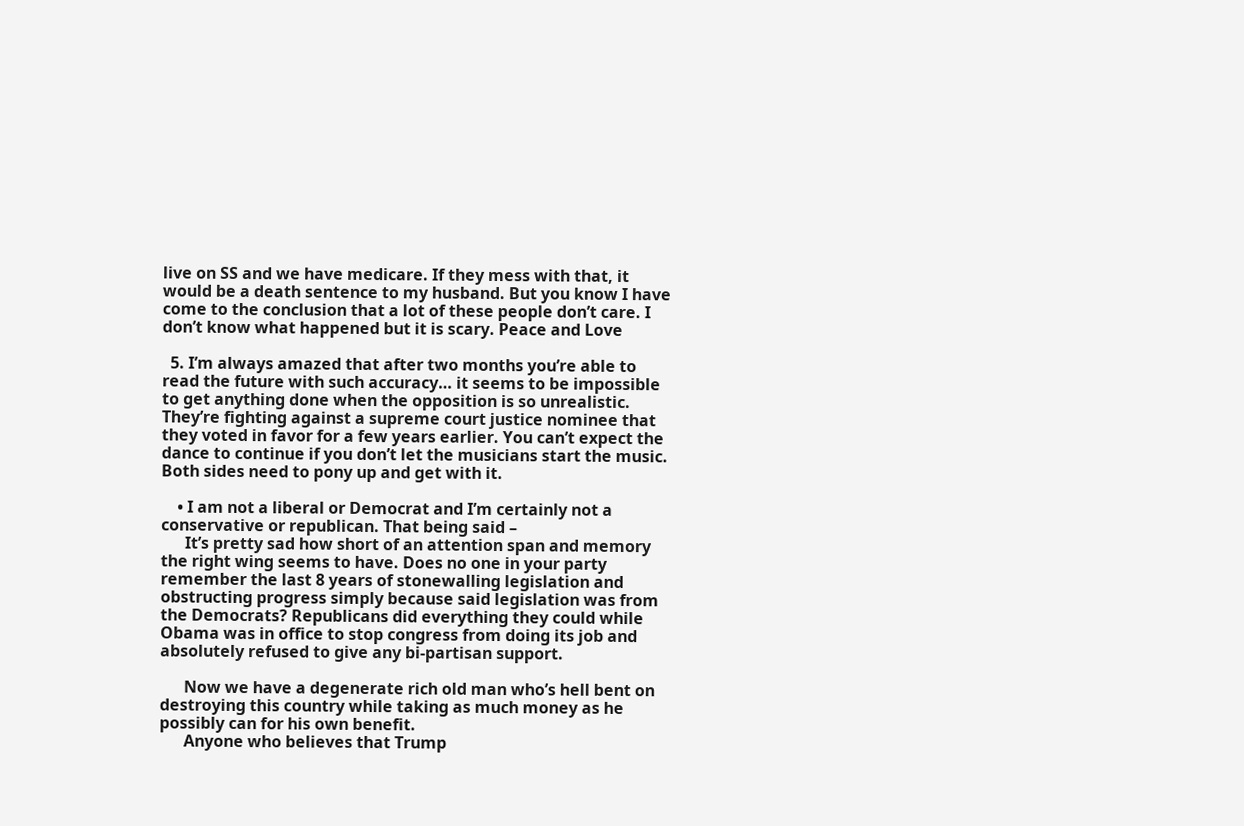live on SS and we have medicare. If they mess with that, it would be a death sentence to my husband. But you know I have come to the conclusion that a lot of these people don’t care. I don’t know what happened but it is scary. Peace and Love

  5. I’m always amazed that after two months you’re able to read the future with such accuracy… it seems to be impossible to get anything done when the opposition is so unrealistic. They’re fighting against a supreme court justice nominee that they voted in favor for a few years earlier. You can’t expect the dance to continue if you don’t let the musicians start the music. Both sides need to pony up and get with it.

    • I am not a liberal or Democrat and I’m certainly not a conservative or republican. That being said –
      It’s pretty sad how short of an attention span and memory the right wing seems to have. Does no one in your party remember the last 8 years of stonewalling legislation and obstructing progress simply because said legislation was from the Democrats? Republicans did everything they could while Obama was in office to stop congress from doing its job and absolutely refused to give any bi-partisan support.

      Now we have a degenerate rich old man who’s hell bent on destroying this country while taking as much money as he possibly can for his own benefit.
      Anyone who believes that Trump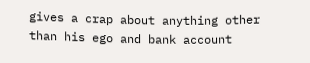gives a crap about anything other than his ego and bank account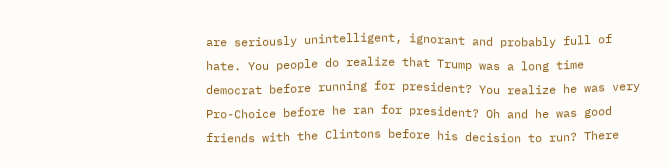are seriously unintelligent, ignorant and probably full of hate. You people do realize that Trump was a long time democrat before running for president? You realize he was very Pro-Choice before he ran for president? Oh and he was good friends with the Clintons before his decision to run? There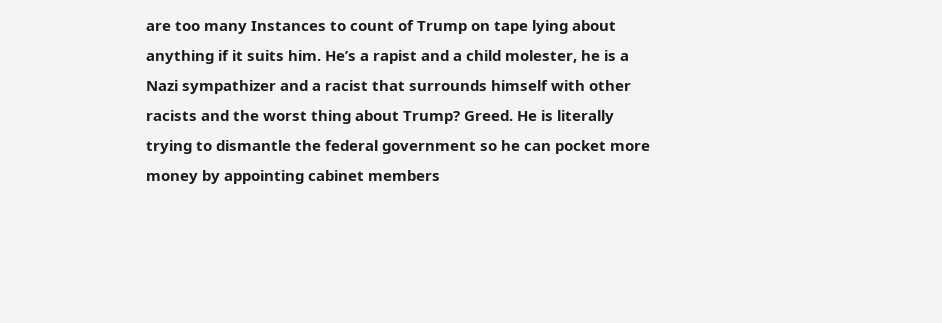are too many Instances to count of Trump on tape lying about anything if it suits him. He’s a rapist and a child molester, he is a Nazi sympathizer and a racist that surrounds himself with other racists and the worst thing about Trump? Greed. He is literally trying to dismantle the federal government so he can pocket more money by appointing cabinet members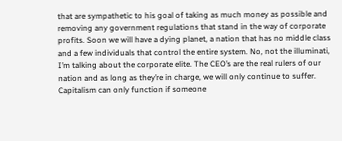that are sympathetic to his goal of taking as much money as possible and removing any government regulations that stand in the way of corporate profits. Soon we will have a dying planet, a nation that has no middle class and a few individuals that control the entire system. No, not the illuminati, I’m talking about the corporate elite. The CEO’s are the real rulers of our nation and as long as they’re in charge, we will only continue to suffer. Capitalism can only function if someone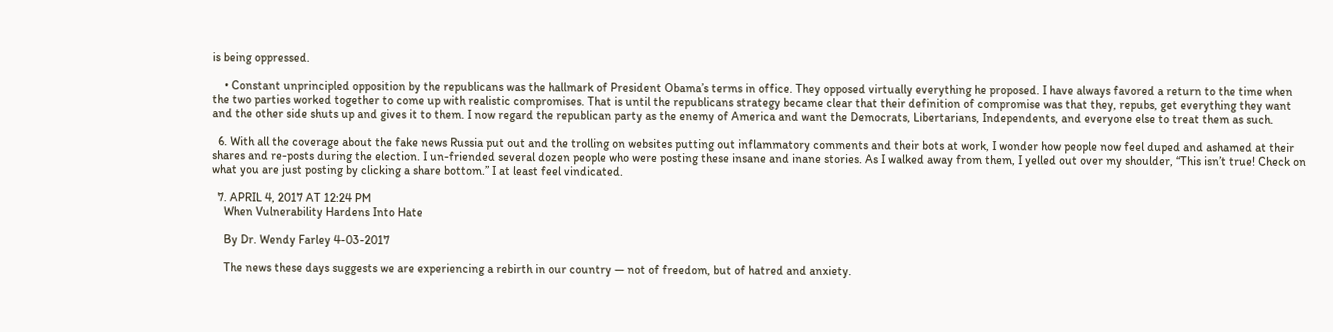is being oppressed.

    • Constant unprincipled opposition by the republicans was the hallmark of President Obama’s terms in office. They opposed virtually everything he proposed. I have always favored a return to the time when the two parties worked together to come up with realistic compromises. That is until the republicans strategy became clear that their definition of compromise was that they, repubs, get everything they want and the other side shuts up and gives it to them. I now regard the republican party as the enemy of America and want the Democrats, Libertarians, Independents, and everyone else to treat them as such.

  6. With all the coverage about the fake news Russia put out and the trolling on websites putting out inflammatory comments and their bots at work, I wonder how people now feel duped and ashamed at their shares and re-posts during the election. I un-friended several dozen people who were posting these insane and inane stories. As I walked away from them, I yelled out over my shoulder, “This isn’t true! Check on what you are just posting by clicking a share bottom.” I at least feel vindicated.

  7. APRIL 4, 2017 AT 12:24 PM
    When Vulnerability Hardens Into Hate

    By Dr. Wendy Farley 4-03-2017

    The news these days suggests we are experiencing a rebirth in our country — not of freedom, but of hatred and anxiety.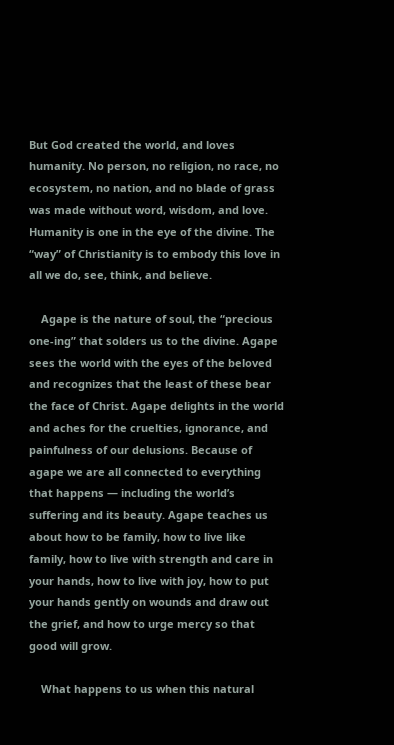But God created the world, and loves humanity. No person, no religion, no race, no ecosystem, no nation, and no blade of grass was made without word, wisdom, and love. Humanity is one in the eye of the divine. The “way” of Christianity is to embody this love in all we do, see, think, and believe.

    Agape is the nature of soul, the “precious one-ing” that solders us to the divine. Agape sees the world with the eyes of the beloved and recognizes that the least of these bear the face of Christ. Agape delights in the world and aches for the cruelties, ignorance, and painfulness of our delusions. Because of agape we are all connected to everything that happens — including the world’s suffering and its beauty. Agape teaches us about how to be family, how to live like family, how to live with strength and care in your hands, how to live with joy, how to put your hands gently on wounds and draw out the grief, and how to urge mercy so that good will grow.

    What happens to us when this natural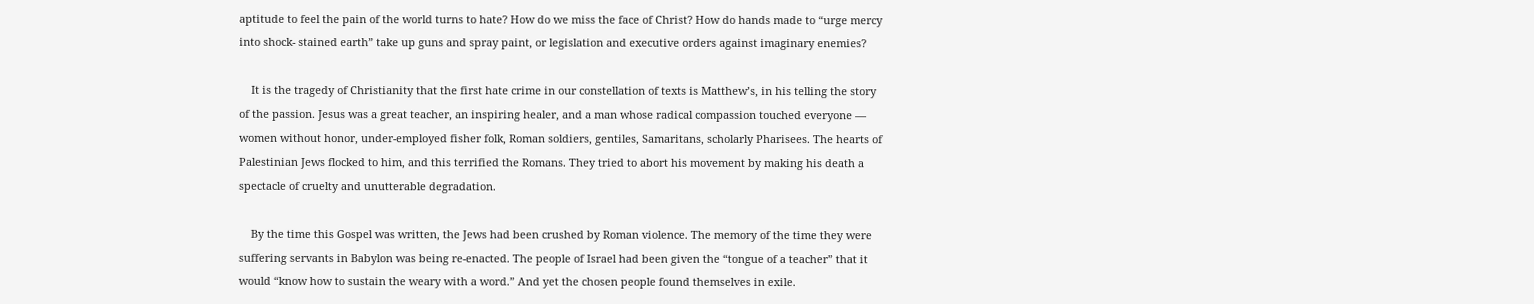aptitude to feel the pain of the world turns to hate? How do we miss the face of Christ? How do hands made to “urge mercy into shock- stained earth” take up guns and spray paint, or legislation and executive orders against imaginary enemies?

    It is the tragedy of Christianity that the first hate crime in our constellation of texts is Matthew’s, in his telling the story of the passion. Jesus was a great teacher, an inspiring healer, and a man whose radical compassion touched everyone — women without honor, under-employed fisher folk, Roman soldiers, gentiles, Samaritans, scholarly Pharisees. The hearts of Palestinian Jews flocked to him, and this terrified the Romans. They tried to abort his movement by making his death a spectacle of cruelty and unutterable degradation.

    By the time this Gospel was written, the Jews had been crushed by Roman violence. The memory of the time they were suffering servants in Babylon was being re-enacted. The people of Israel had been given the “tongue of a teacher” that it would “know how to sustain the weary with a word.” And yet the chosen people found themselves in exile.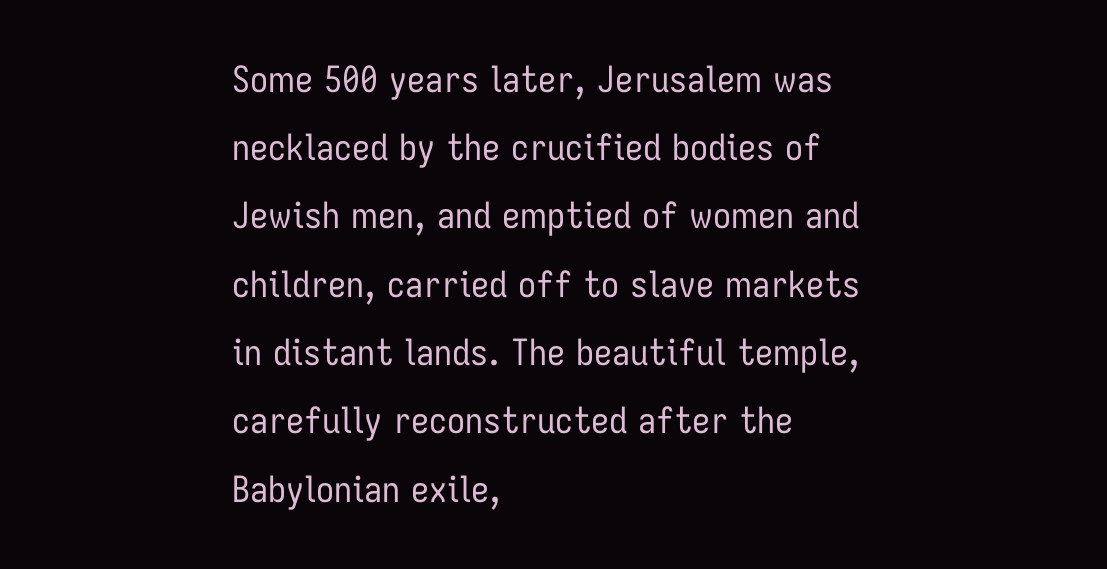Some 500 years later, Jerusalem was necklaced by the crucified bodies of Jewish men, and emptied of women and children, carried off to slave markets in distant lands. The beautiful temple, carefully reconstructed after the Babylonian exile,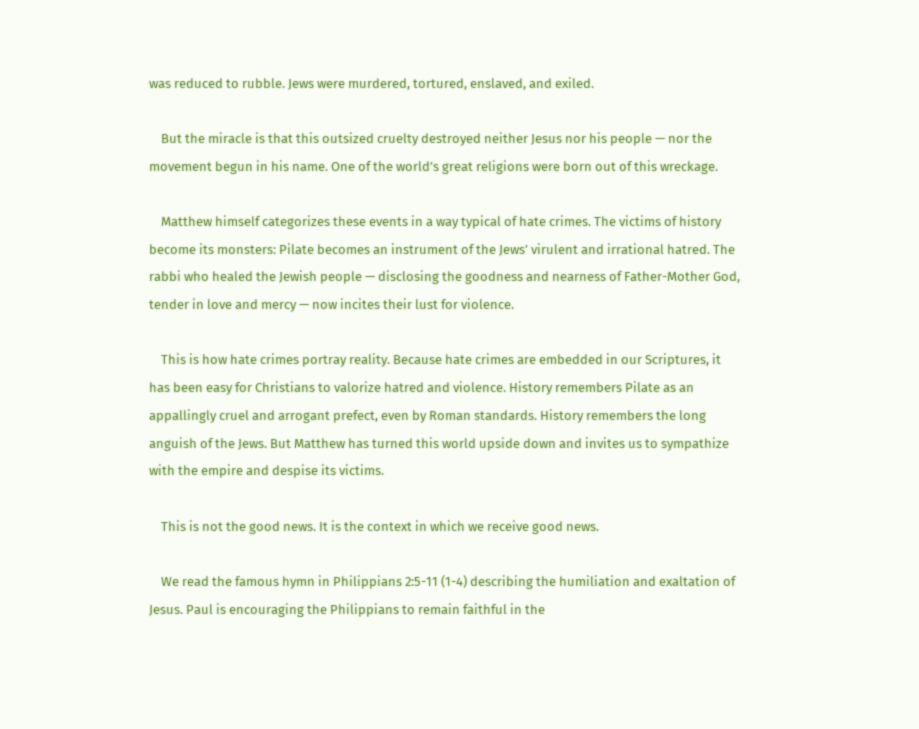was reduced to rubble. Jews were murdered, tortured, enslaved, and exiled.

    But the miracle is that this outsized cruelty destroyed neither Jesus nor his people — nor the movement begun in his name. One of the world’s great religions were born out of this wreckage.

    Matthew himself categorizes these events in a way typical of hate crimes. The victims of history become its monsters: Pilate becomes an instrument of the Jews’ virulent and irrational hatred. The rabbi who healed the Jewish people — disclosing the goodness and nearness of Father-Mother God, tender in love and mercy — now incites their lust for violence.

    This is how hate crimes portray reality. Because hate crimes are embedded in our Scriptures, it has been easy for Christians to valorize hatred and violence. History remembers Pilate as an appallingly cruel and arrogant prefect, even by Roman standards. History remembers the long anguish of the Jews. But Matthew has turned this world upside down and invites us to sympathize with the empire and despise its victims.

    This is not the good news. It is the context in which we receive good news.

    We read the famous hymn in Philippians 2:5-11 (1-4) describing the humiliation and exaltation of Jesus. Paul is encouraging the Philippians to remain faithful in the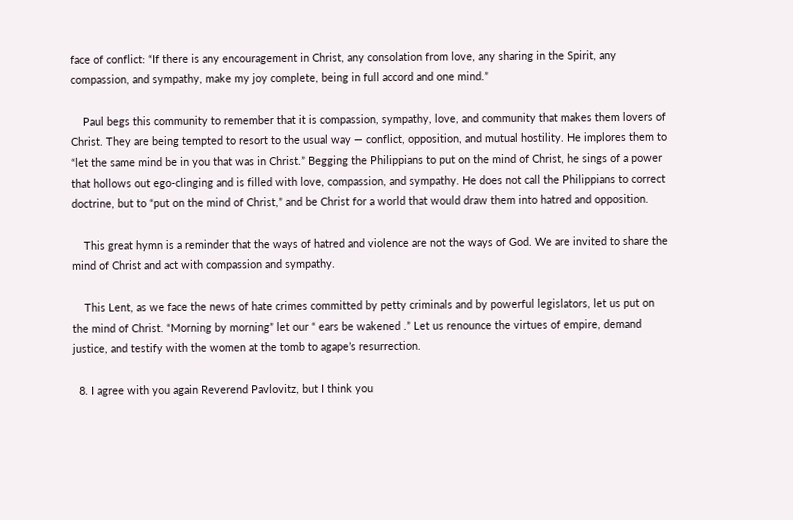face of conflict: “If there is any encouragement in Christ, any consolation from love, any sharing in the Spirit, any compassion, and sympathy, make my joy complete, being in full accord and one mind.”

    Paul begs this community to remember that it is compassion, sympathy, love, and community that makes them lovers of Christ. They are being tempted to resort to the usual way — conflict, opposition, and mutual hostility. He implores them to “let the same mind be in you that was in Christ.” Begging the Philippians to put on the mind of Christ, he sings of a power that hollows out ego-clinging and is filled with love, compassion, and sympathy. He does not call the Philippians to correct doctrine, but to “put on the mind of Christ,” and be Christ for a world that would draw them into hatred and opposition.

    This great hymn is a reminder that the ways of hatred and violence are not the ways of God. We are invited to share the mind of Christ and act with compassion and sympathy.

    This Lent, as we face the news of hate crimes committed by petty criminals and by powerful legislators, let us put on the mind of Christ. “Morning by morning” let our “ ears be wakened .” Let us renounce the virtues of empire, demand justice, and testify with the women at the tomb to agape’s resurrection.

  8. I agree with you again Reverend Pavlovitz, but I think you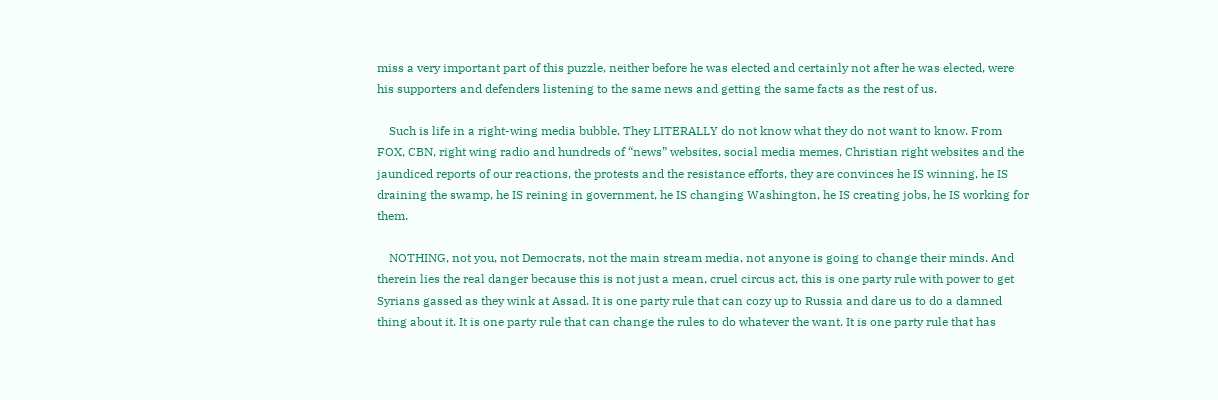miss a very important part of this puzzle, neither before he was elected and certainly not after he was elected, were his supporters and defenders listening to the same news and getting the same facts as the rest of us.

    Such is life in a right-wing media bubble. They LITERALLY do not know what they do not want to know. From FOX, CBN, right wing radio and hundreds of “news” websites, social media memes, Christian right websites and the jaundiced reports of our reactions, the protests and the resistance efforts, they are convinces he IS winning, he IS draining the swamp, he IS reining in government, he IS changing Washington, he IS creating jobs, he IS working for them.

    NOTHING, not you, not Democrats, not the main stream media, not anyone is going to change their minds. And therein lies the real danger because this is not just a mean, cruel circus act, this is one party rule with power to get Syrians gassed as they wink at Assad. It is one party rule that can cozy up to Russia and dare us to do a damned thing about it. It is one party rule that can change the rules to do whatever the want. It is one party rule that has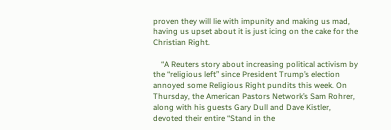proven they will lie with impunity and making us mad, having us upset about it is just icing on the cake for the Christian Right.

    “A Reuters story about increasing political activism by the “religious left” since President Trump’s election annoyed some Religious Right pundits this week. On Thursday, the American Pastors Network’s Sam Rohrer, along with his guests Gary Dull and Dave Kistler, devoted their entire “Stand in the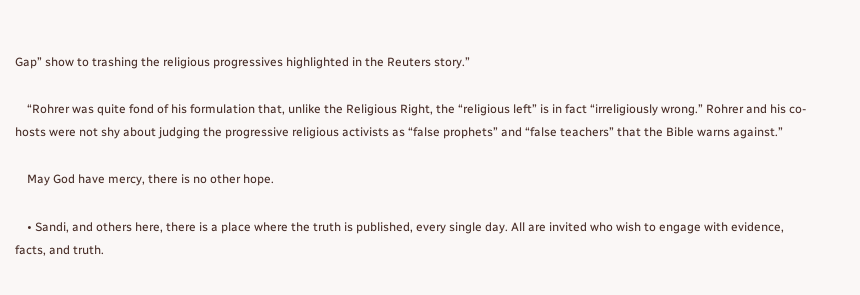Gap” show to trashing the religious progressives highlighted in the Reuters story.”

    “Rohrer was quite fond of his formulation that, unlike the Religious Right, the “religious left” is in fact “irreligiously wrong.” Rohrer and his co-hosts were not shy about judging the progressive religious activists as “false prophets” and “false teachers” that the Bible warns against.”

    May God have mercy, there is no other hope.

    • Sandi, and others here, there is a place where the truth is published, every single day. All are invited who wish to engage with evidence, facts, and truth.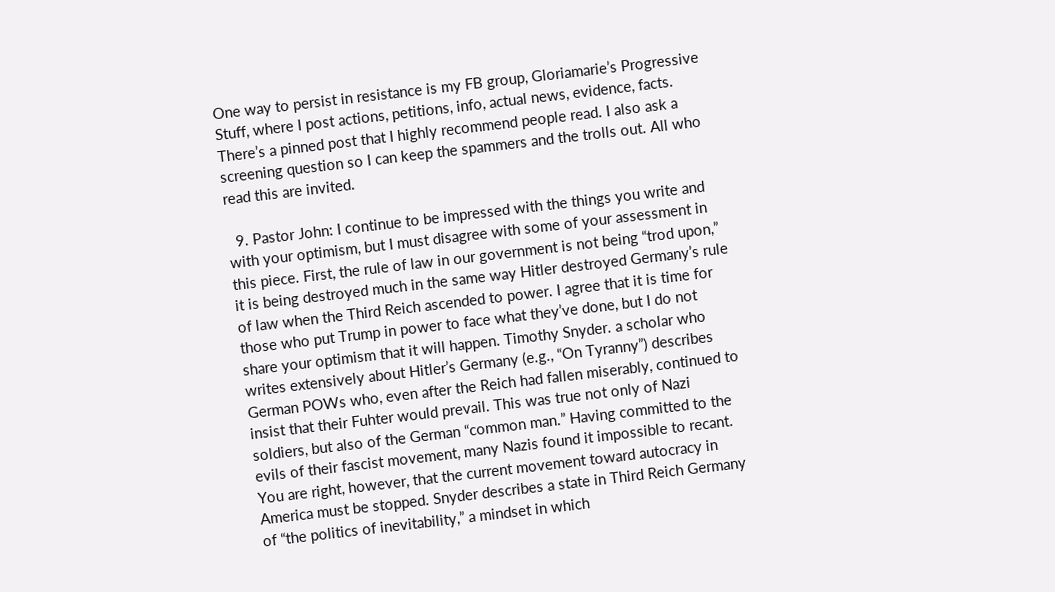One way to persist in resistance is my FB group, Gloriamarie’s Progressive Stuff, where I post actions, petitions, info, actual news, evidence, facts. There’s a pinned post that I highly recommend people read. I also ask a screening question so I can keep the spammers and the trolls out. All who read this are invited.

  9. Pastor John: I continue to be impressed with the things you write and with your optimism, but I must disagree with some of your assessment in this piece. First, the rule of law in our government is not being “trod upon,” it is being destroyed much in the same way Hitler destroyed Germany’s rule of law when the Third Reich ascended to power. I agree that it is time for those who put Trump in power to face what they’ve done, but I do not share your optimism that it will happen. Timothy Snyder. a scholar who writes extensively about Hitler’s Germany (e.g., “On Tyranny”) describes German POWs who, even after the Reich had fallen miserably, continued to insist that their Fuhter would prevail. This was true not only of Nazi soldiers, but also of the German “common man.” Having committed to the evils of their fascist movement, many Nazis found it impossible to recant. You are right, however, that the current movement toward autocracy in America must be stopped. Snyder describes a state in Third Reich Germany of “the politics of inevitability,” a mindset in which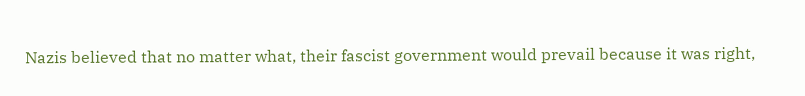Nazis believed that no matter what, their fascist government would prevail because it was right,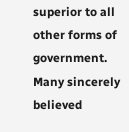superior to all other forms of government. Many sincerely believed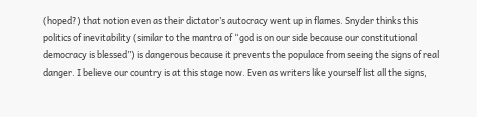(hoped?) that notion even as their dictator’s autocracy went up in flames. Snyder thinks this politics of inevitability (similar to the mantra of “god is on our side because our constitutional democracy is blessed”) is dangerous because it prevents the populace from seeing the signs of real danger. I believe our country is at this stage now. Even as writers like yourself list all the signs,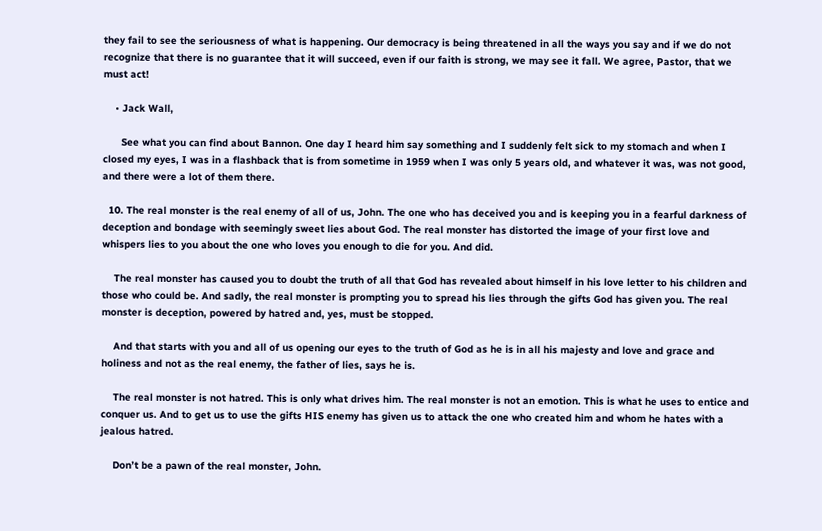they fail to see the seriousness of what is happening. Our democracy is being threatened in all the ways you say and if we do not recognize that there is no guarantee that it will succeed, even if our faith is strong, we may see it fall. We agree, Pastor, that we must act!

    • Jack Wall,

      See what you can find about Bannon. One day I heard him say something and I suddenly felt sick to my stomach and when I closed my eyes, I was in a flashback that is from sometime in 1959 when I was only 5 years old, and whatever it was, was not good, and there were a lot of them there.

  10. The real monster is the real enemy of all of us, John. The one who has deceived you and is keeping you in a fearful darkness of deception and bondage with seemingly sweet lies about God. The real monster has distorted the image of your first love and whispers lies to you about the one who loves you enough to die for you. And did.

    The real monster has caused you to doubt the truth of all that God has revealed about himself in his love letter to his children and those who could be. And sadly, the real monster is prompting you to spread his lies through the gifts God has given you. The real monster is deception, powered by hatred and, yes, must be stopped.

    And that starts with you and all of us opening our eyes to the truth of God as he is in all his majesty and love and grace and holiness and not as the real enemy, the father of lies, says he is.

    The real monster is not hatred. This is only what drives him. The real monster is not an emotion. This is what he uses to entice and conquer us. And to get us to use the gifts HIS enemy has given us to attack the one who created him and whom he hates with a jealous hatred.

    Don’t be a pawn of the real monster, John.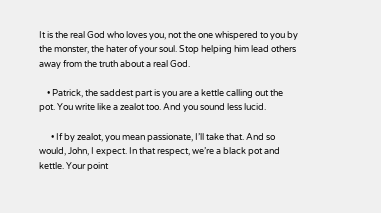It is the real God who loves you, not the one whispered to you by the monster, the hater of your soul. Stop helping him lead others away from the truth about a real God.

    • Patrick, the saddest part is you are a kettle calling out the pot. You write like a zealot too. And you sound less lucid.

      • If by zealot, you mean passionate, I’ll take that. And so would, John, I expect. In that respect, we’re a black pot and kettle. Your point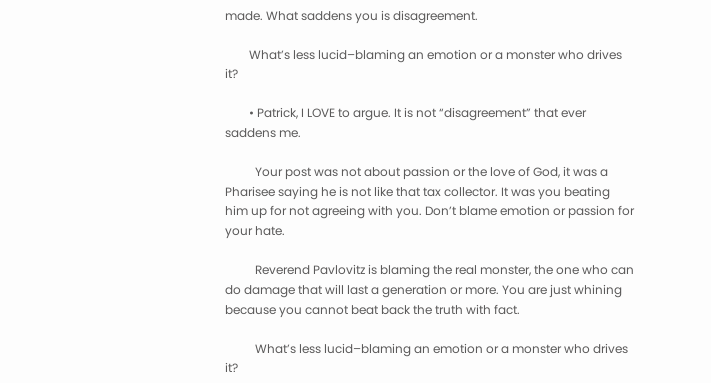made. What saddens you is disagreement.

        What’s less lucid–blaming an emotion or a monster who drives it?

        • Patrick, I LOVE to argue. It is not “disagreement” that ever saddens me.

          Your post was not about passion or the love of God, it was a Pharisee saying he is not like that tax collector. It was you beating him up for not agreeing with you. Don’t blame emotion or passion for your hate.

          Reverend Pavlovitz is blaming the real monster, the one who can do damage that will last a generation or more. You are just whining because you cannot beat back the truth with fact.

          What’s less lucid–blaming an emotion or a monster who drives it?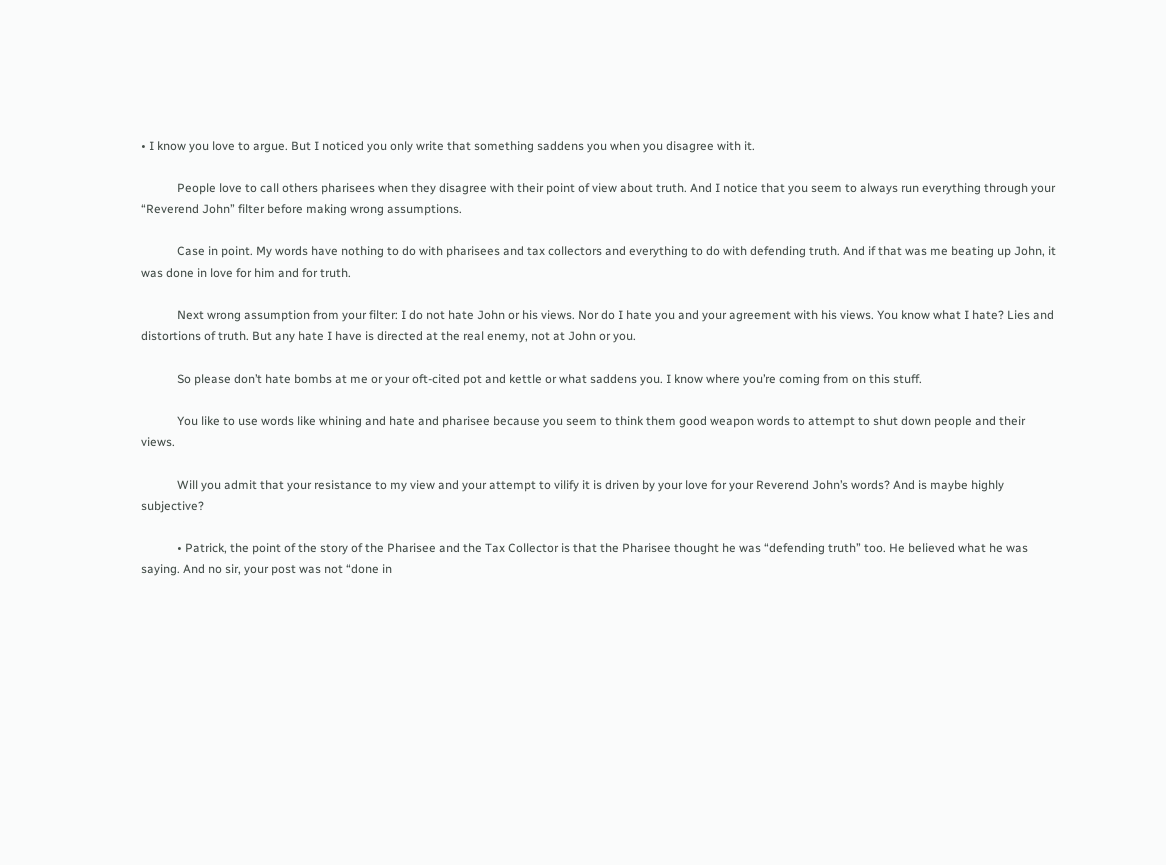• I know you love to argue. But I noticed you only write that something saddens you when you disagree with it.

            People love to call others pharisees when they disagree with their point of view about truth. And I notice that you seem to always run everything through your “Reverend John” filter before making wrong assumptions.

            Case in point. My words have nothing to do with pharisees and tax collectors and everything to do with defending truth. And if that was me beating up John, it was done in love for him and for truth.

            Next wrong assumption from your filter: I do not hate John or his views. Nor do I hate you and your agreement with his views. You know what I hate? Lies and distortions of truth. But any hate I have is directed at the real enemy, not at John or you.

            So please don’t hate bombs at me or your oft-cited pot and kettle or what saddens you. I know where you’re coming from on this stuff.

            You like to use words like whining and hate and pharisee because you seem to think them good weapon words to attempt to shut down people and their views.

            Will you admit that your resistance to my view and your attempt to vilify it is driven by your love for your Reverend John’s words? And is maybe highly subjective?

            • Patrick, the point of the story of the Pharisee and the Tax Collector is that the Pharisee thought he was “defending truth” too. He believed what he was saying. And no sir, your post was not “done in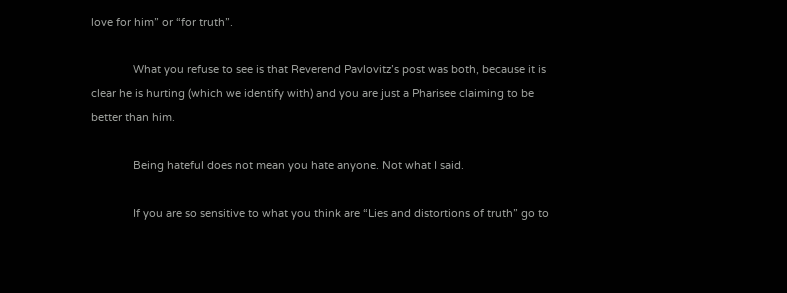love for him” or “for truth”.

              What you refuse to see is that Reverend Pavlovitz’s post was both, because it is clear he is hurting (which we identify with) and you are just a Pharisee claiming to be better than him.

              Being hateful does not mean you hate anyone. Not what I said.

              If you are so sensitive to what you think are “Lies and distortions of truth” go to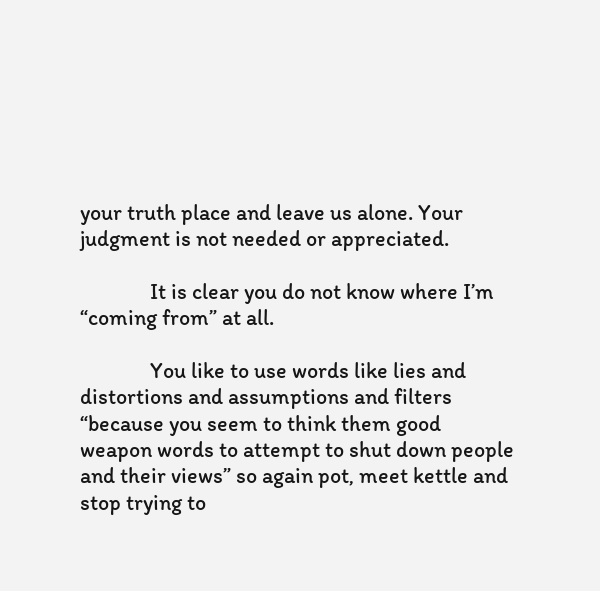your truth place and leave us alone. Your judgment is not needed or appreciated.

              It is clear you do not know where I’m “coming from” at all.

              You like to use words like lies and distortions and assumptions and filters “because you seem to think them good weapon words to attempt to shut down people and their views” so again pot, meet kettle and stop trying to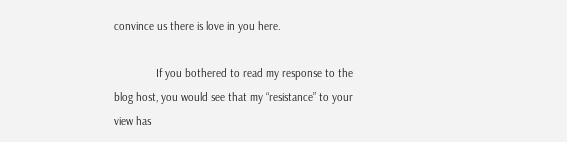convince us there is love in you here.

              If you bothered to read my response to the blog host, you would see that my “resistance” to your view has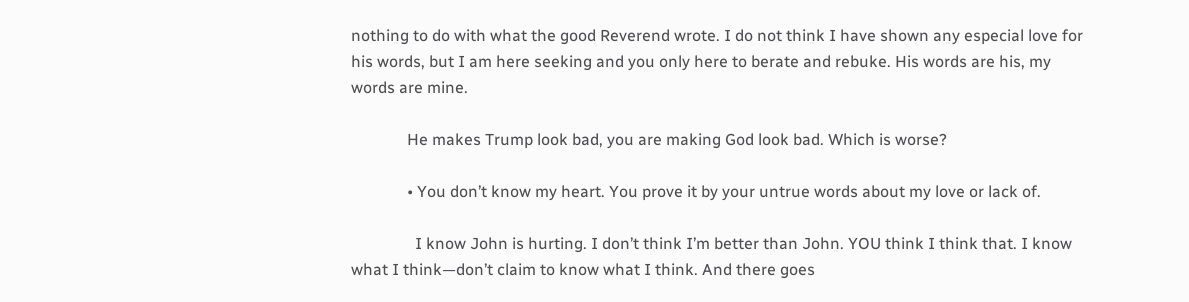nothing to do with what the good Reverend wrote. I do not think I have shown any especial love for his words, but I am here seeking and you only here to berate and rebuke. His words are his, my words are mine.

              He makes Trump look bad, you are making God look bad. Which is worse?

              • You don’t know my heart. You prove it by your untrue words about my love or lack of.

                I know John is hurting. I don’t think I’m better than John. YOU think I think that. I know what I think—don’t claim to know what I think. And there goes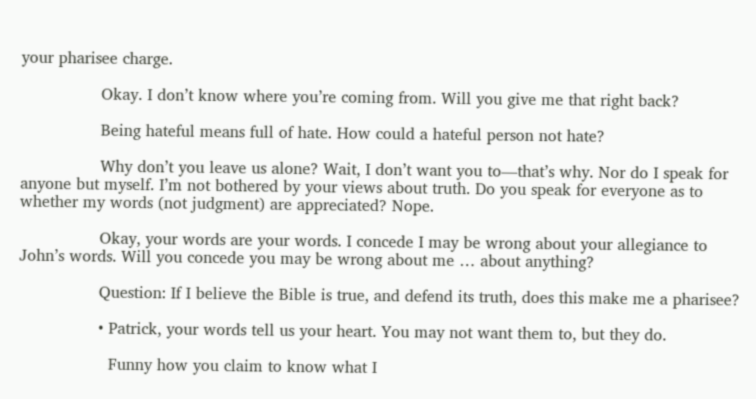your pharisee charge.

                Okay. I don’t know where you’re coming from. Will you give me that right back?

                Being hateful means full of hate. How could a hateful person not hate?

                Why don’t you leave us alone? Wait, I don’t want you to—that’s why. Nor do I speak for anyone but myself. I’m not bothered by your views about truth. Do you speak for everyone as to whether my words (not judgment) are appreciated? Nope.

                Okay, your words are your words. I concede I may be wrong about your allegiance to John’s words. Will you concede you may be wrong about me … about anything?

                Question: If I believe the Bible is true, and defend its truth, does this make me a pharisee?

                • Patrick, your words tell us your heart. You may not want them to, but they do.

                  Funny how you claim to know what I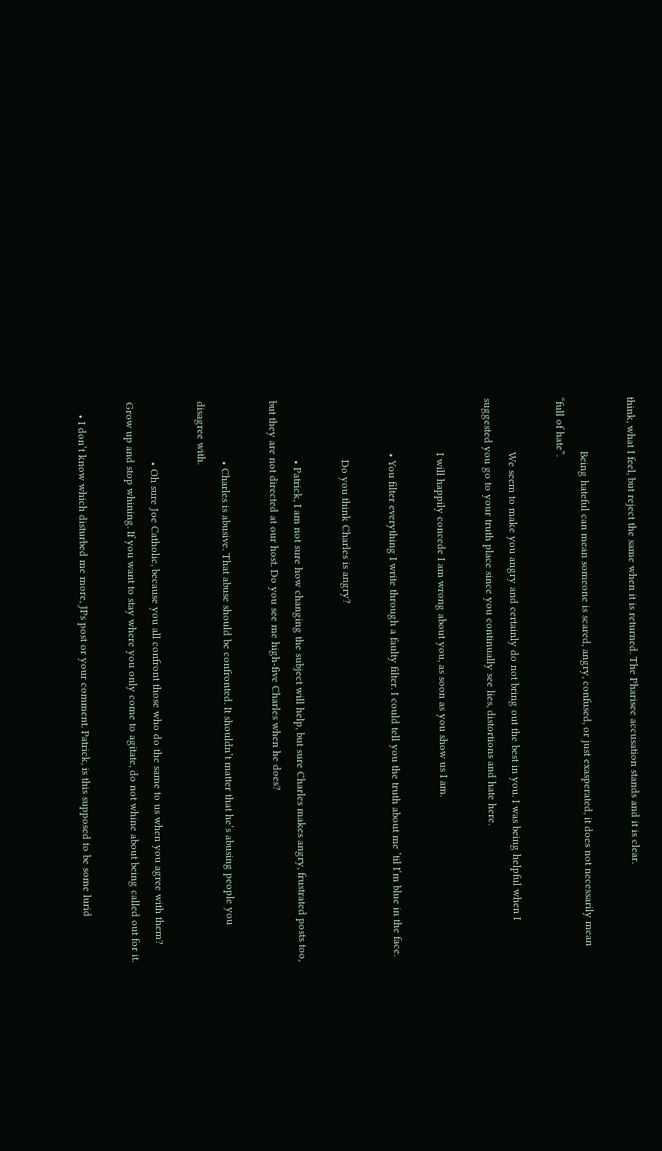think, what I feel, but reject the same when it is returned. The Pharisee accusation stands and it is clear.

                  Being hateful can mean someone is scared, angry, confused, or just exasperated, it does not necessarily mean “full of hate”.

                  We seem to make you angry and certainly do not bring out the best in you. I was being helpful when I suggested you go to your truth place since you continually see lies, distortions and hate here.

                  I will happily concede I am wrong about you, as soon as you show us I am.

                  • You filter everything I write through a faulty filter. I could tell you the truth about me ’til I’m blue in the face.

                    Do you think Charles is angry?

                    • Patrick, I am not sure how changing the subject will help, but sure Charles makes angry, frustrated posts too, but they are not directed at our host. Do you see me high-five Charles when he does?

                    • Charles is abusive. That abuse should be confronted. It shouldn’t matter that he’s abusing people you disagree with.

                    • Oh sure Joe Catholic, because you all confront those who do the same to us when you agree with them? Grow up and stop whining. If you want to stay where you only come to agitate, do not whine about being called out for it.

    • I don’t know which disturbed me more, JPs post or your comment. Patrick, is this supposed to be some lurid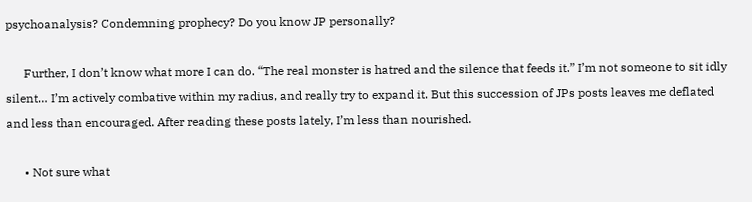psychoanalysis? Condemning prophecy? Do you know JP personally?

      Further, I don’t know what more I can do. “The real monster is hatred and the silence that feeds it.” I’m not someone to sit idly silent… I’m actively combative within my radius, and really try to expand it. But this succession of JPs posts leaves me deflated and less than encouraged. After reading these posts lately, I’m less than nourished.

      • Not sure what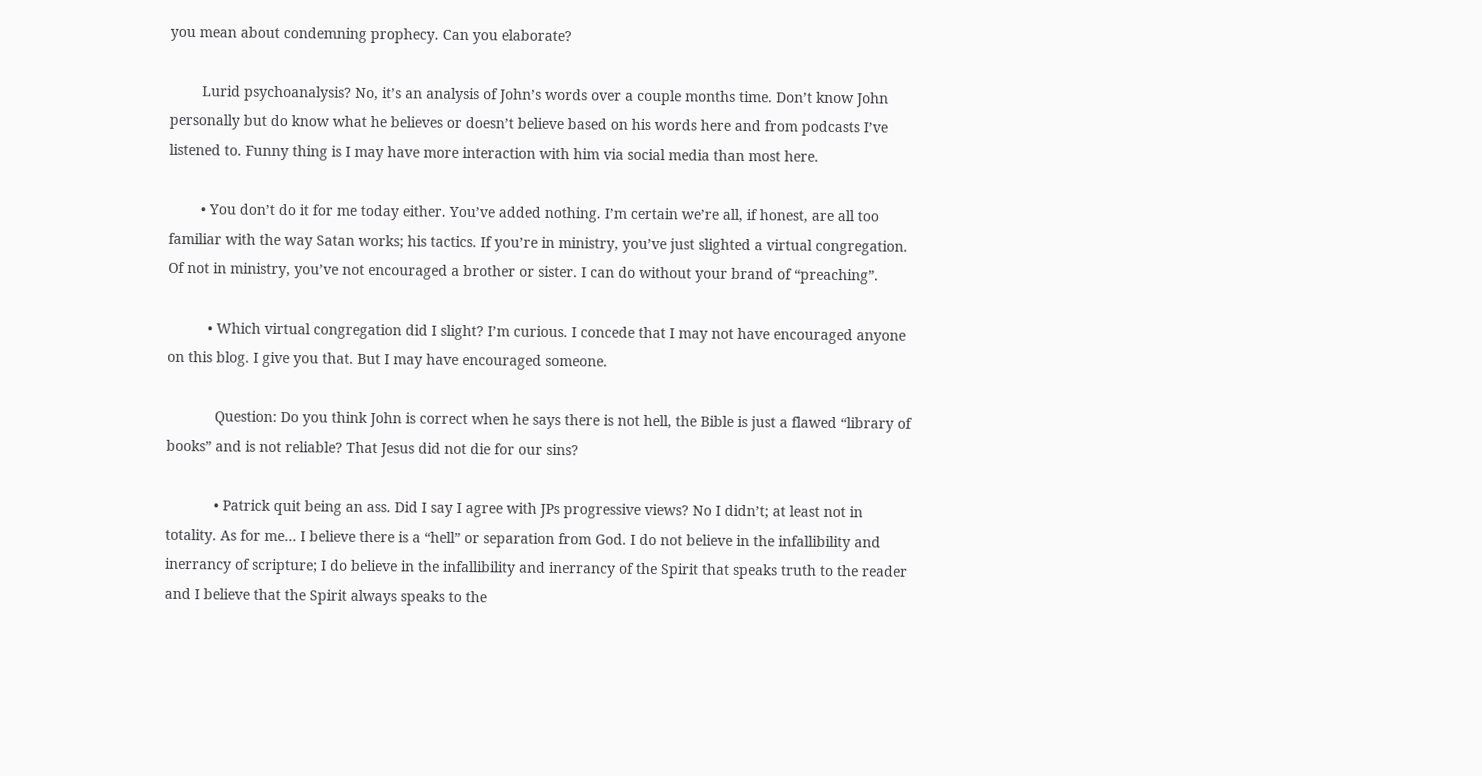you mean about condemning prophecy. Can you elaborate?

        Lurid psychoanalysis? No, it’s an analysis of John’s words over a couple months time. Don’t know John personally but do know what he believes or doesn’t believe based on his words here and from podcasts I’ve listened to. Funny thing is I may have more interaction with him via social media than most here.

        • You don’t do it for me today either. You’ve added nothing. I’m certain we’re all, if honest, are all too familiar with the way Satan works; his tactics. If you’re in ministry, you’ve just slighted a virtual congregation. Of not in ministry, you’ve not encouraged a brother or sister. I can do without your brand of “preaching”.

          • Which virtual congregation did I slight? I’m curious. I concede that I may not have encouraged anyone on this blog. I give you that. But I may have encouraged someone.

            Question: Do you think John is correct when he says there is not hell, the Bible is just a flawed “library of books” and is not reliable? That Jesus did not die for our sins?

            • Patrick quit being an ass. Did I say I agree with JPs progressive views? No I didn’t; at least not in totality. As for me… I believe there is a “hell” or separation from God. I do not believe in the infallibility and inerrancy of scripture; I do believe in the infallibility and inerrancy of the Spirit that speaks truth to the reader and I believe that the Spirit always speaks to the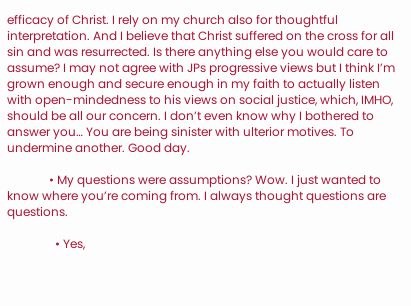efficacy of Christ. I rely on my church also for thoughtful interpretation. And I believe that Christ suffered on the cross for all sin and was resurrected. Is there anything else you would care to assume? I may not agree with JPs progressive views but I think I’m grown enough and secure enough in my faith to actually listen with open-mindedness to his views on social justice, which, IMHO, should be all our concern. I don’t even know why I bothered to answer you… You are being sinister with ulterior motives. To undermine another. Good day.

              • My questions were assumptions? Wow. I just wanted to know where you’re coming from. I always thought questions are questions.

                • Yes,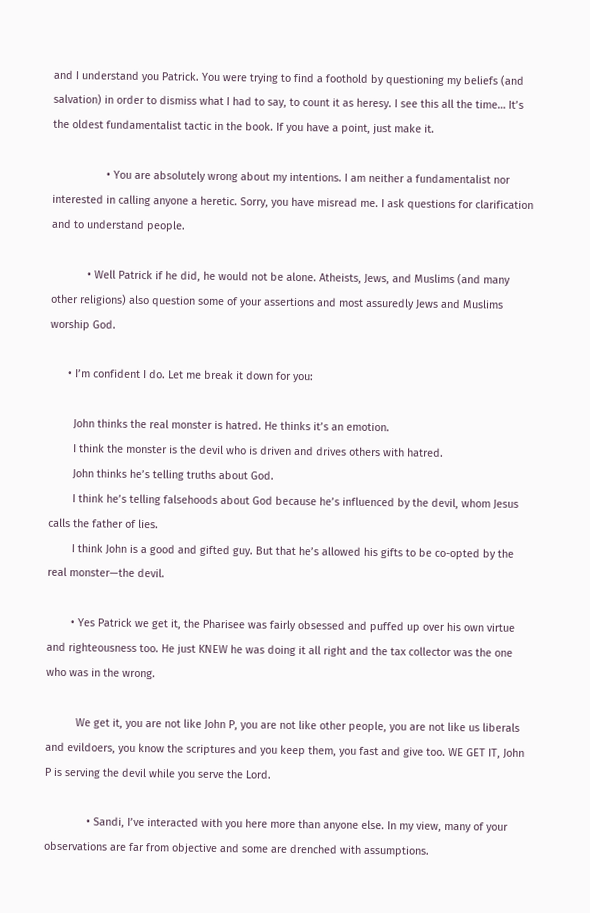and I understand you Patrick. You were trying to find a foothold by questioning my beliefs (and salvation) in order to dismiss what I had to say, to count it as heresy. I see this all the time… It’s the oldest fundamentalist tactic in the book. If you have a point, just make it.

                  • You are absolutely wrong about my intentions. I am neither a fundamentalist nor interested in calling anyone a heretic. Sorry, you have misread me. I ask questions for clarification and to understand people.

            • Well Patrick if he did, he would not be alone. Atheists, Jews, and Muslims (and many other religions) also question some of your assertions and most assuredly Jews and Muslims worship God.

      • I’m confident I do. Let me break it down for you:

        John thinks the real monster is hatred. He thinks it’s an emotion.
        I think the monster is the devil who is driven and drives others with hatred.
        John thinks he’s telling truths about God.
        I think he’s telling falsehoods about God because he’s influenced by the devil, whom Jesus calls the father of lies.
        I think John is a good and gifted guy. But that he’s allowed his gifts to be co-opted by the real monster—the devil.

        • Yes Patrick we get it, the Pharisee was fairly obsessed and puffed up over his own virtue and righteousness too. He just KNEW he was doing it all right and the tax collector was the one who was in the wrong.

          We get it, you are not like John P, you are not like other people, you are not like us liberals and evildoers, you know the scriptures and you keep them, you fast and give too. WE GET IT, John P is serving the devil while you serve the Lord.

              • Sandi, I’ve interacted with you here more than anyone else. In my view, many of your observations are far from objective and some are drenched with assumptions.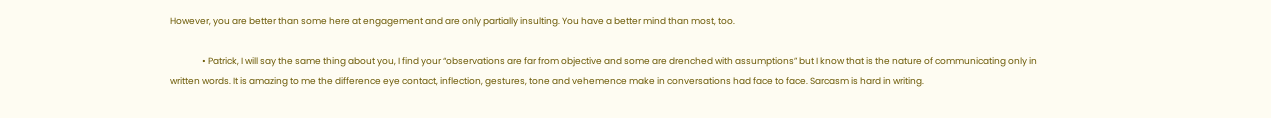However, you are better than some here at engagement and are only partially insulting. You have a better mind than most, too.

                • Patrick, I will say the same thing about you, I find your “observations are far from objective and some are drenched with assumptions” but I know that is the nature of communicating only in written words. It is amazing to me the difference eye contact, inflection, gestures, tone and vehemence make in conversations had face to face. Sarcasm is hard in writing.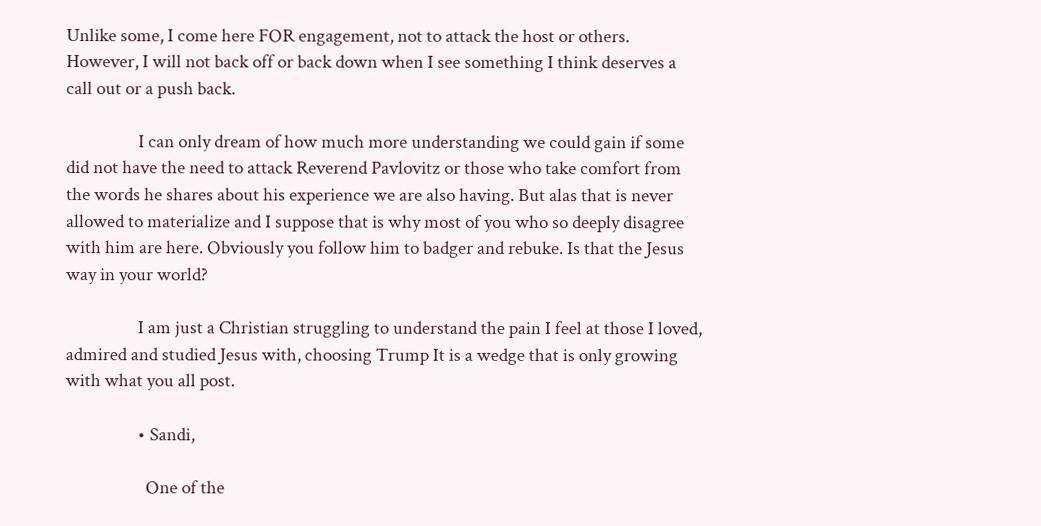Unlike some, I come here FOR engagement, not to attack the host or others. However, I will not back off or back down when I see something I think deserves a call out or a push back.

                  I can only dream of how much more understanding we could gain if some did not have the need to attack Reverend Pavlovitz or those who take comfort from the words he shares about his experience we are also having. But alas that is never allowed to materialize and I suppose that is why most of you who so deeply disagree with him are here. Obviously you follow him to badger and rebuke. Is that the Jesus way in your world?

                  I am just a Christian struggling to understand the pain I feel at those I loved, admired and studied Jesus with, choosing Trump It is a wedge that is only growing with what you all post.

                  • Sandi,

                    One of the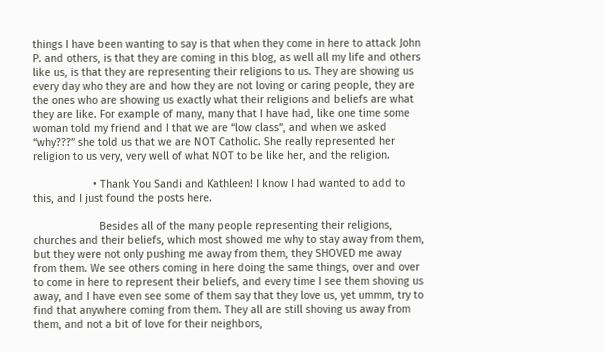things I have been wanting to say is that when they come in here to attack John P. and others, is that they are coming in this blog, as well all my life and others like us, is that they are representing their religions to us. They are showing us every day who they are and how they are not loving or caring people, they are the ones who are showing us exactly what their religions and beliefs are what they are like. For example of many, many that I have had, like one time some woman told my friend and I that we are “low class”, and when we asked “why???” she told us that we are NOT Catholic. She really represented her religion to us very, very well of what NOT to be like her, and the religion.

                    • Thank You Sandi and Kathleen! I know I had wanted to add to this, and I just found the posts here.

                      Besides all of the many people representing their religions, churches and their beliefs, which most showed me why to stay away from them, but they were not only pushing me away from them, they SHOVED me away from them. We see others coming in here doing the same things, over and over to come in here to represent their beliefs, and every time I see them shoving us away, and I have even see some of them say that they love us, yet ummm, try to find that anywhere coming from them. They all are still shoving us away from them, and not a bit of love for their neighbors,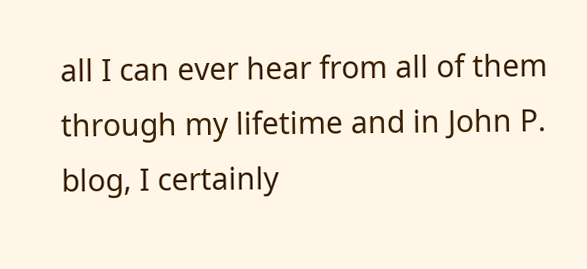all I can ever hear from all of them through my lifetime and in John P. blog, I certainly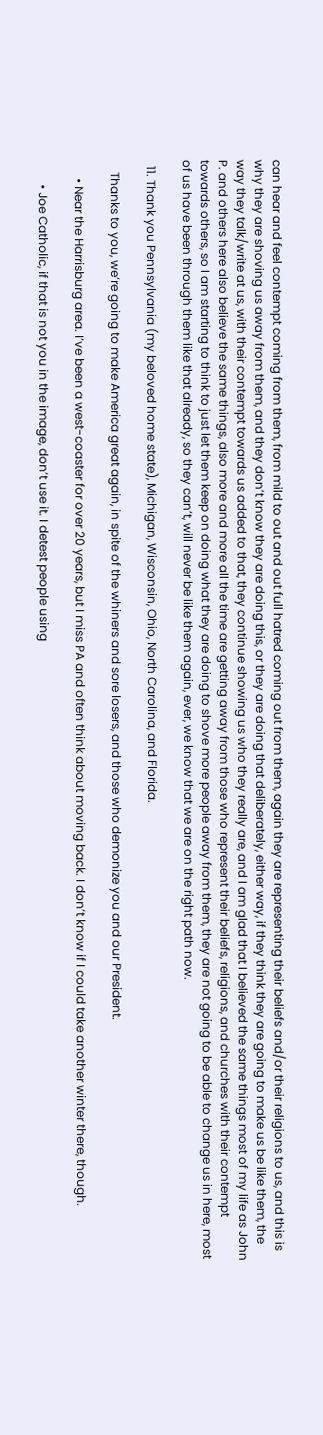can hear and feel contempt coming from them, from mild to out and out full hatred coming out from them, again they are representing their beliefs and/or their religions to us, and this is why they are shoving us away from them, and they don’t know they are doing this, or they are doing that deliberately, either way, if they think they are going to make us be like them, the way they talk/write at us, with their contempt towards us added to that, they continue showing us who they really are, and I am glad that I believed the same things most of my life as John P. and others here also believe the same things, also more and more all the time are getting away from those who represent their beliefs, religions, and churches with their contempt towards others, so I am starting to think to just let them keep on doing what they are doing to shove more people away from them, they are not going to be able to change us in here, most of us have been through them like that already, so they can’t, will never be like them again, ever, we know that we are on the right path now.

  11. Thank you Pennsylvania (my beloved home state), Michigan, Wisconsin, Ohio, North Carolina, and Florida.

    Thanks to you, we’re going to make America great again, in spite of the whiners and sore losers, and those who demonize you and our President.

      • Near the Harrisburg area. I’ve been a west-coaster for over 20 years, but I miss PA and often think about moving back. I don’t know if I could take another winter there, though.

        • Joe Catholic, if that is not you in the image, don’t use it. I detest people using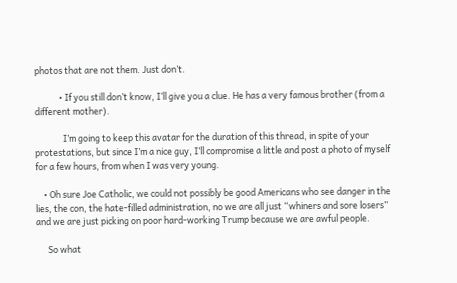photos that are not them. Just don’t.

            • If you still don’t know, I’ll give you a clue. He has a very famous brother (from a different mother).

              I’m going to keep this avatar for the duration of this thread, in spite of your protestations, but since I’m a nice guy, I’ll compromise a little and post a photo of myself for a few hours, from when I was very young.

    • Oh sure Joe Catholic, we could not possibly be good Americans who see danger in the lies, the con, the hate-filled administration, no we are all just “whiners and sore losers” and we are just picking on poor hard-working Trump because we are awful people.

      So what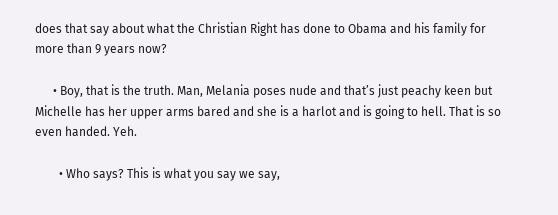does that say about what the Christian Right has done to Obama and his family for more than 9 years now?

      • Boy, that is the truth. Man, Melania poses nude and that’s just peachy keen but Michelle has her upper arms bared and she is a harlot and is going to hell. That is so even handed. Yeh.

        • Who says? This is what you say we say,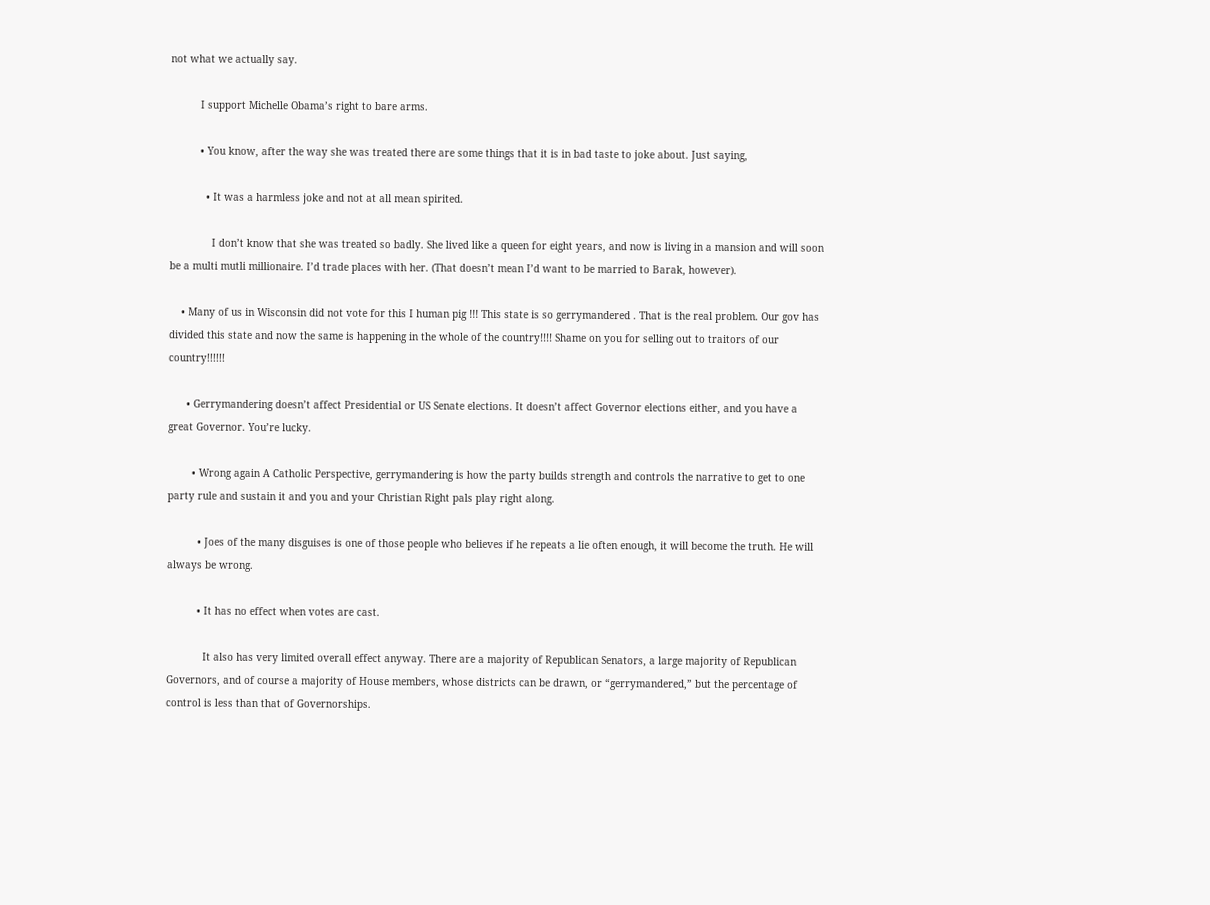not what we actually say.

          I support Michelle Obama’s right to bare arms.

          • You know, after the way she was treated there are some things that it is in bad taste to joke about. Just saying,

            • It was a harmless joke and not at all mean spirited.

              I don’t know that she was treated so badly. She lived like a queen for eight years, and now is living in a mansion and will soon be a multi mutli millionaire. I’d trade places with her. (That doesn’t mean I’d want to be married to Barak, however).

    • Many of us in Wisconsin did not vote for this I human pig !!! This state is so gerrymandered . That is the real problem. Our gov has divided this state and now the same is happening in the whole of the country!!!! Shame on you for selling out to traitors of our country!!!!!!

      • Gerrymandering doesn’t affect Presidential or US Senate elections. It doesn’t affect Governor elections either, and you have a great Governor. You’re lucky.

        • Wrong again A Catholic Perspective, gerrymandering is how the party builds strength and controls the narrative to get to one party rule and sustain it and you and your Christian Right pals play right along.

          • Joes of the many disguises is one of those people who believes if he repeats a lie often enough, it will become the truth. He will always be wrong.

          • It has no effect when votes are cast.

            It also has very limited overall effect anyway. There are a majority of Republican Senators, a large majority of Republican Governors, and of course a majority of House members, whose districts can be drawn, or “gerrymandered,” but the percentage of control is less than that of Governorships.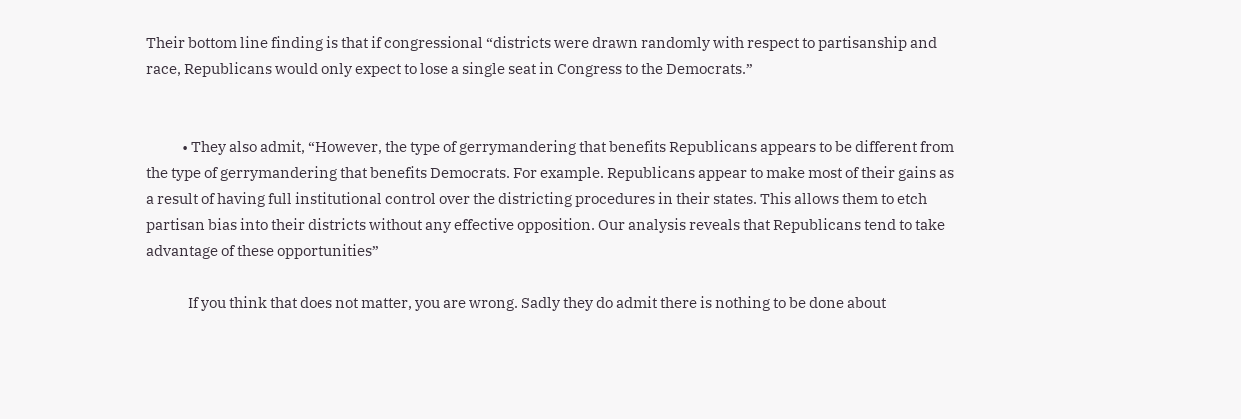Their bottom line finding is that if congressional “districts were drawn randomly with respect to partisanship and race, Republicans would only expect to lose a single seat in Congress to the Democrats.”


            • They also admit, “However, the type of gerrymandering that benefits Republicans appears to be different from the type of gerrymandering that benefits Democrats. For example. Republicans appear to make most of their gains as a result of having full institutional control over the districting procedures in their states. This allows them to etch partisan bias into their districts without any effective opposition. Our analysis reveals that Republicans tend to take advantage of these opportunities”

              If you think that does not matter, you are wrong. Sadly they do admit there is nothing to be done about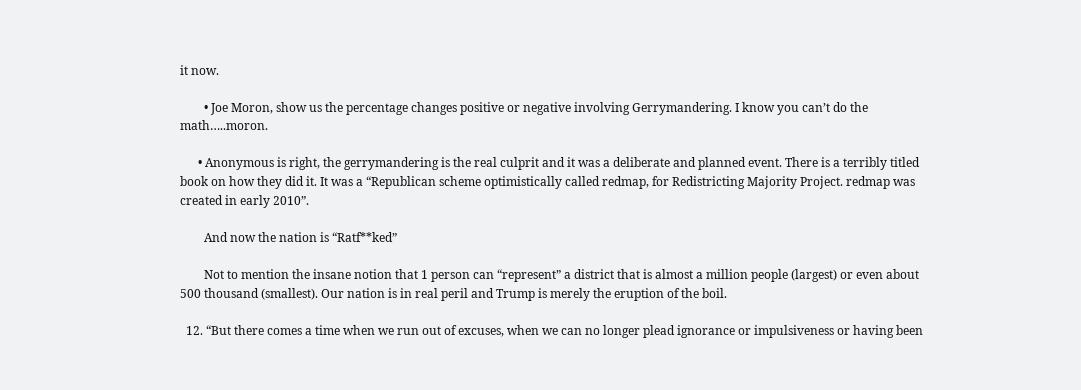it now.

        • Joe Moron, show us the percentage changes positive or negative involving Gerrymandering. I know you can’t do the math…..moron.

      • Anonymous is right, the gerrymandering is the real culprit and it was a deliberate and planned event. There is a terribly titled book on how they did it. It was a “Republican scheme optimistically called redmap, for Redistricting Majority Project. redmap was created in early 2010”.

        And now the nation is “Ratf**ked”

        Not to mention the insane notion that 1 person can “represent” a district that is almost a million people (largest) or even about 500 thousand (smallest). Our nation is in real peril and Trump is merely the eruption of the boil.

  12. “But there comes a time when we run out of excuses, when we can no longer plead ignorance or impulsiveness or having been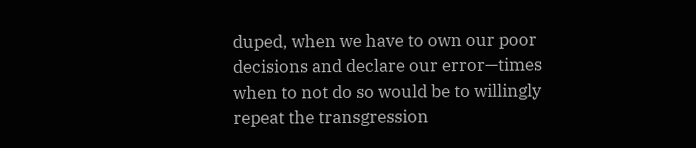duped, when we have to own our poor decisions and declare our error—times when to not do so would be to willingly repeat the transgression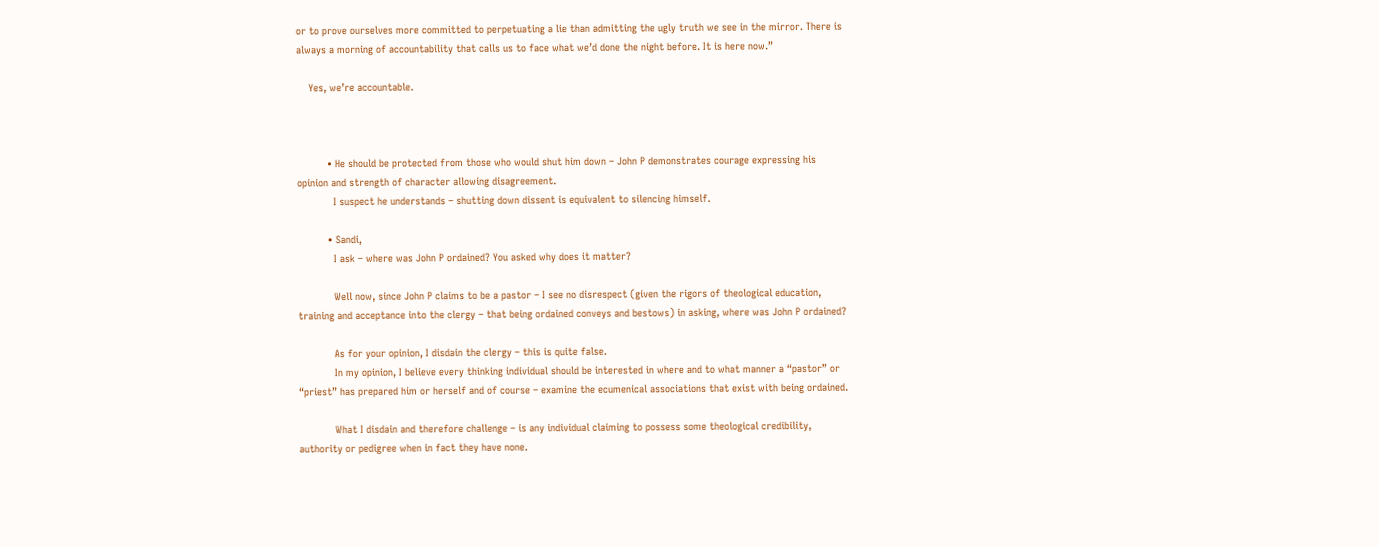or to prove ourselves more committed to perpetuating a lie than admitting the ugly truth we see in the mirror. There is always a morning of accountability that calls us to face what we’d done the night before. It is here now.”

    Yes, we’re accountable.



          • He should be protected from those who would shut him down – John P demonstrates courage expressing his opinion and strength of character allowing disagreement.
            I suspect he understands – shutting down dissent is equivalent to silencing himself.

          • Sandi,
            I ask – where was John P ordained? You asked why does it matter?

            Well now, since John P claims to be a pastor – I see no disrespect (given the rigors of theological education, training and acceptance into the clergy – that being ordained conveys and bestows) in asking, where was John P ordained?

            As for your opinion, I disdain the clergy – this is quite false.
            In my opinion, I believe every thinking individual should be interested in where and to what manner a “pastor” or “priest” has prepared him or herself and of course – examine the ecumenical associations that exist with being ordained.

            What I disdain and therefore challenge – is any individual claiming to possess some theological credibility, authority or pedigree when in fact they have none.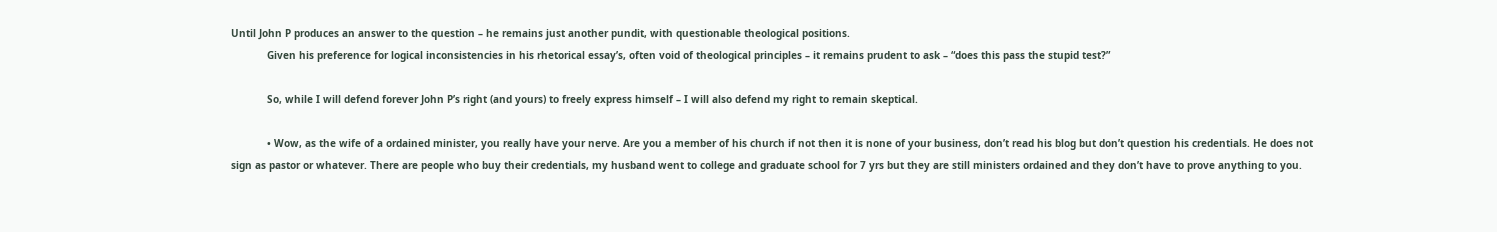Until John P produces an answer to the question – he remains just another pundit, with questionable theological positions.
            Given his preference for logical inconsistencies in his rhetorical essay’s, often void of theological principles – it remains prudent to ask – “does this pass the stupid test?”

            So, while I will defend forever John P’s right (and yours) to freely express himself – I will also defend my right to remain skeptical.

            • Wow, as the wife of a ordained minister, you really have your nerve. Are you a member of his church if not then it is none of your business, don’t read his blog but don’t question his credentials. He does not sign as pastor or whatever. There are people who buy their credentials, my husband went to college and graduate school for 7 yrs but they are still ministers ordained and they don’t have to prove anything to you.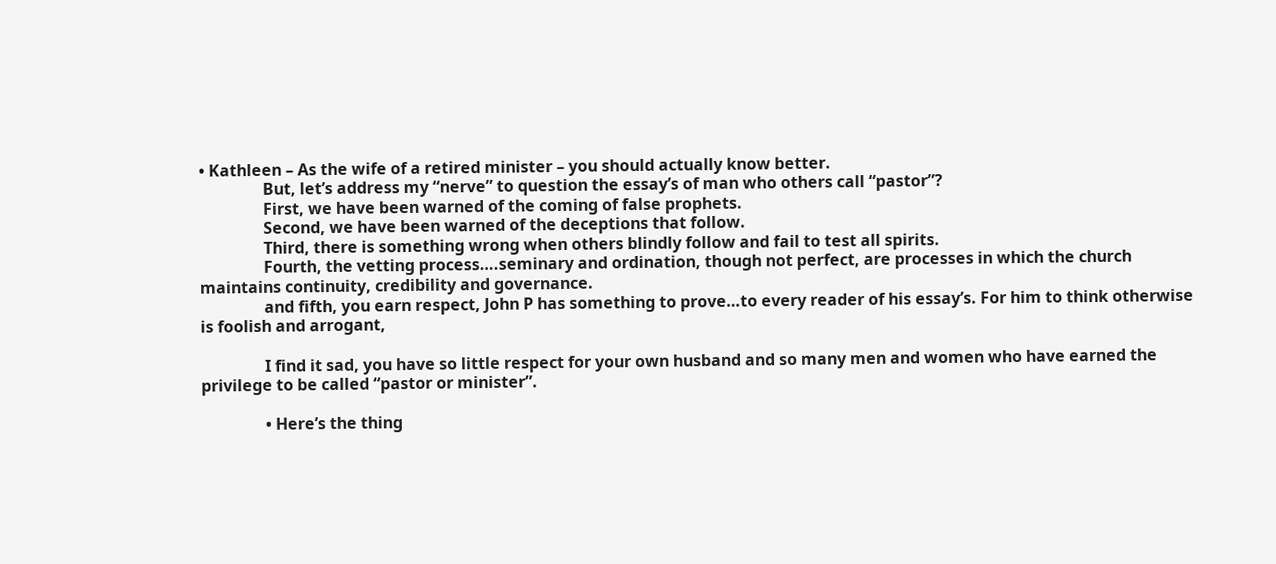• Kathleen – As the wife of a retired minister – you should actually know better.
                But, let’s address my “nerve” to question the essay’s of man who others call “pastor”?
                First, we have been warned of the coming of false prophets.
                Second, we have been warned of the deceptions that follow.
                Third, there is something wrong when others blindly follow and fail to test all spirits.
                Fourth, the vetting process….seminary and ordination, though not perfect, are processes in which the church maintains continuity, credibility and governance.
                and fifth, you earn respect, John P has something to prove…to every reader of his essay’s. For him to think otherwise is foolish and arrogant,

                I find it sad, you have so little respect for your own husband and so many men and women who have earned the privilege to be called “pastor or minister”.

                • Here’s the thing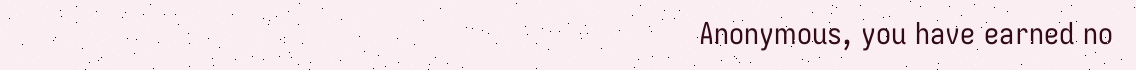Anonymous, you have earned no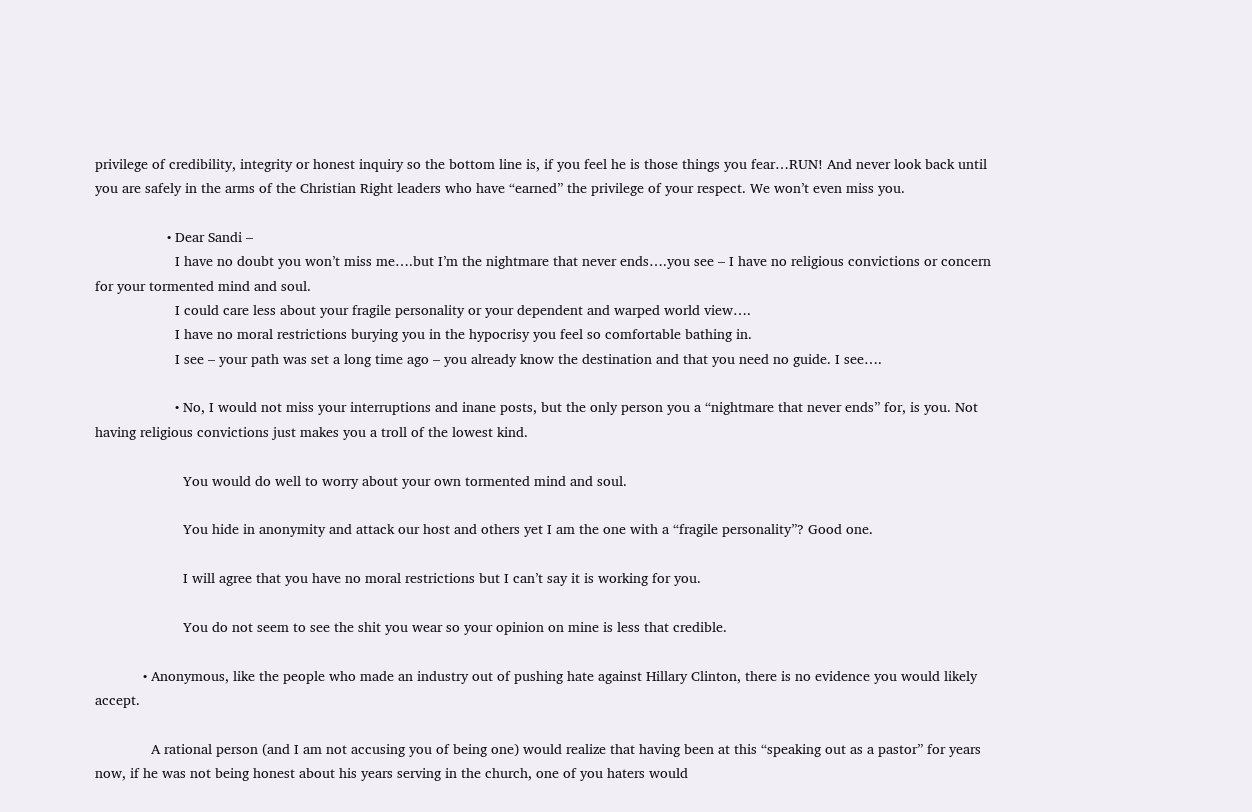privilege of credibility, integrity or honest inquiry so the bottom line is, if you feel he is those things you fear…RUN! And never look back until you are safely in the arms of the Christian Right leaders who have “earned” the privilege of your respect. We won’t even miss you.

                  • Dear Sandi –
                    I have no doubt you won’t miss me….but I’m the nightmare that never ends….you see – I have no religious convictions or concern for your tormented mind and soul.
                    I could care less about your fragile personality or your dependent and warped world view….
                    I have no moral restrictions burying you in the hypocrisy you feel so comfortable bathing in.
                    I see – your path was set a long time ago – you already know the destination and that you need no guide. I see….

                    • No, I would not miss your interruptions and inane posts, but the only person you a “nightmare that never ends” for, is you. Not having religious convictions just makes you a troll of the lowest kind.

                      You would do well to worry about your own tormented mind and soul.

                      You hide in anonymity and attack our host and others yet I am the one with a “fragile personality”? Good one.

                      I will agree that you have no moral restrictions but I can’t say it is working for you.

                      You do not seem to see the shit you wear so your opinion on mine is less that credible.

            • Anonymous, like the people who made an industry out of pushing hate against Hillary Clinton, there is no evidence you would likely accept.

              A rational person (and I am not accusing you of being one) would realize that having been at this “speaking out as a pastor” for years now, if he was not being honest about his years serving in the church, one of you haters would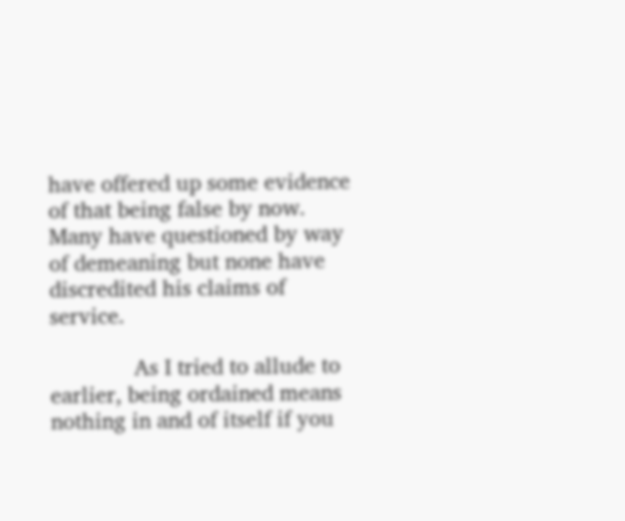have offered up some evidence of that being false by now. Many have questioned by way of demeaning but none have discredited his claims of service.

              As I tried to allude to earlier, being ordained means nothing in and of itself if you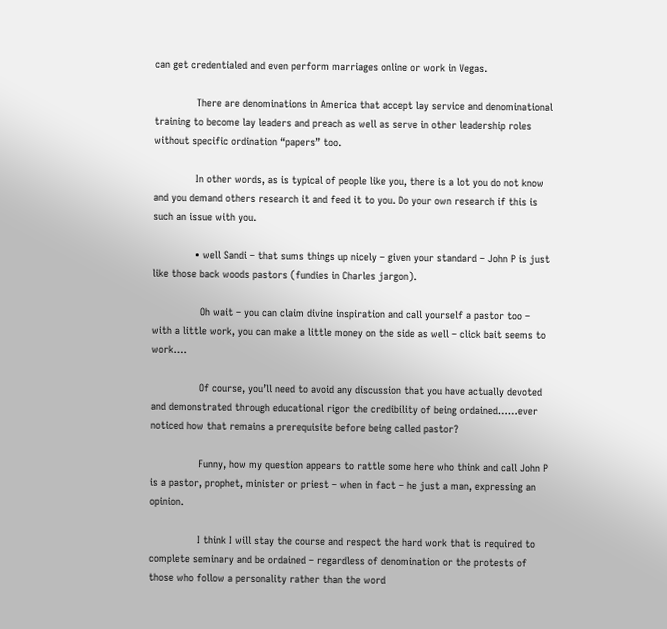can get credentialed and even perform marriages online or work in Vegas.

              There are denominations in America that accept lay service and denominational training to become lay leaders and preach as well as serve in other leadership roles without specific ordination “papers” too.

              In other words, as is typical of people like you, there is a lot you do not know and you demand others research it and feed it to you. Do your own research if this is such an issue with you.

              • well Sandi – that sums things up nicely – given your standard – John P is just like those back woods pastors (fundies in Charles jargon).

                Oh wait – you can claim divine inspiration and call yourself a pastor too – with a little work, you can make a little money on the side as well – click bait seems to work….

                Of course, you’ll need to avoid any discussion that you have actually devoted and demonstrated through educational rigor the credibility of being ordained……ever noticed how that remains a prerequisite before being called pastor?

                Funny, how my question appears to rattle some here who think and call John P is a pastor, prophet, minister or priest – when in fact – he just a man, expressing an opinion.

                I think I will stay the course and respect the hard work that is required to complete seminary and be ordained – regardless of denomination or the protests of those who follow a personality rather than the word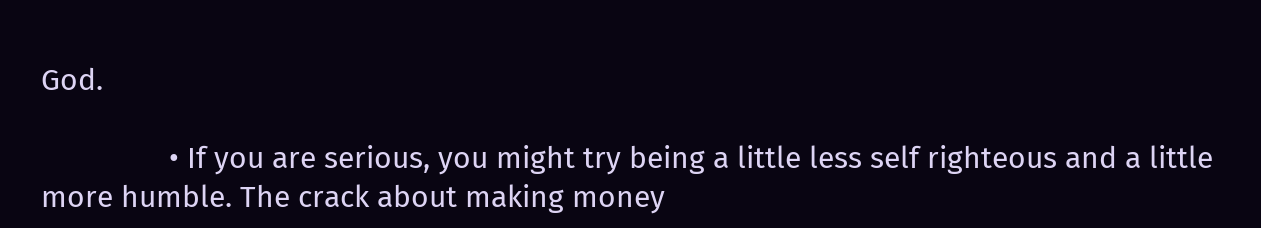God.

                • If you are serious, you might try being a little less self righteous and a little more humble. The crack about making money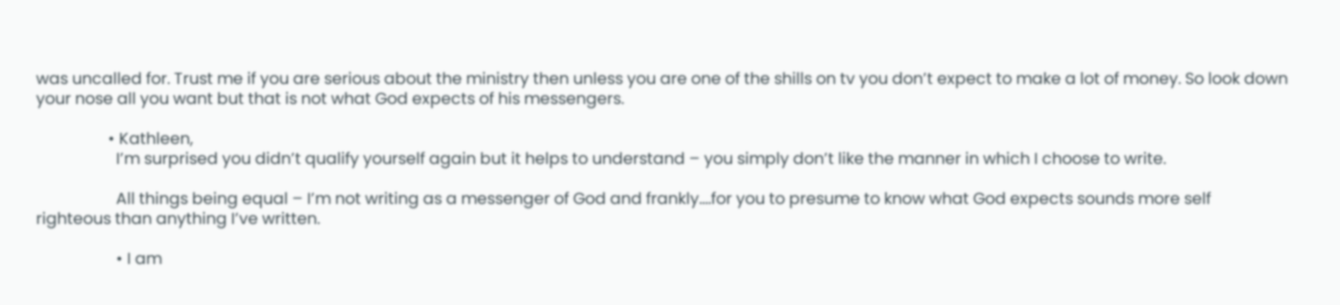was uncalled for. Trust me if you are serious about the ministry then unless you are one of the shills on tv you don’t expect to make a lot of money. So look down your nose all you want but that is not what God expects of his messengers.

                  • Kathleen,
                    I’m surprised you didn’t qualify yourself again but it helps to understand – you simply don’t like the manner in which I choose to write.

                    All things being equal – I’m not writing as a messenger of God and frankly….for you to presume to know what God expects sounds more self righteous than anything I’ve written.

                    • I am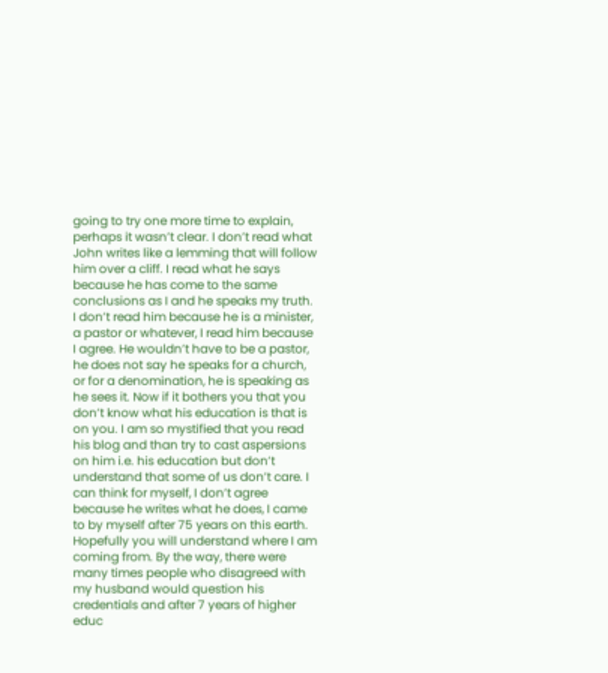going to try one more time to explain, perhaps it wasn’t clear. I don’t read what John writes like a lemming that will follow him over a cliff. I read what he says because he has come to the same conclusions as I and he speaks my truth. I don’t read him because he is a minister, a pastor or whatever, I read him because I agree. He wouldn’t have to be a pastor, he does not say he speaks for a church, or for a denomination, he is speaking as he sees it. Now if it bothers you that you don’t know what his education is that is on you. I am so mystified that you read his blog and than try to cast aspersions on him i.e. his education but don’t understand that some of us don’t care. I can think for myself, I don’t agree because he writes what he does, I came to by myself after 75 years on this earth. Hopefully you will understand where I am coming from. By the way, there were many times people who disagreed with my husband would question his credentials and after 7 years of higher educ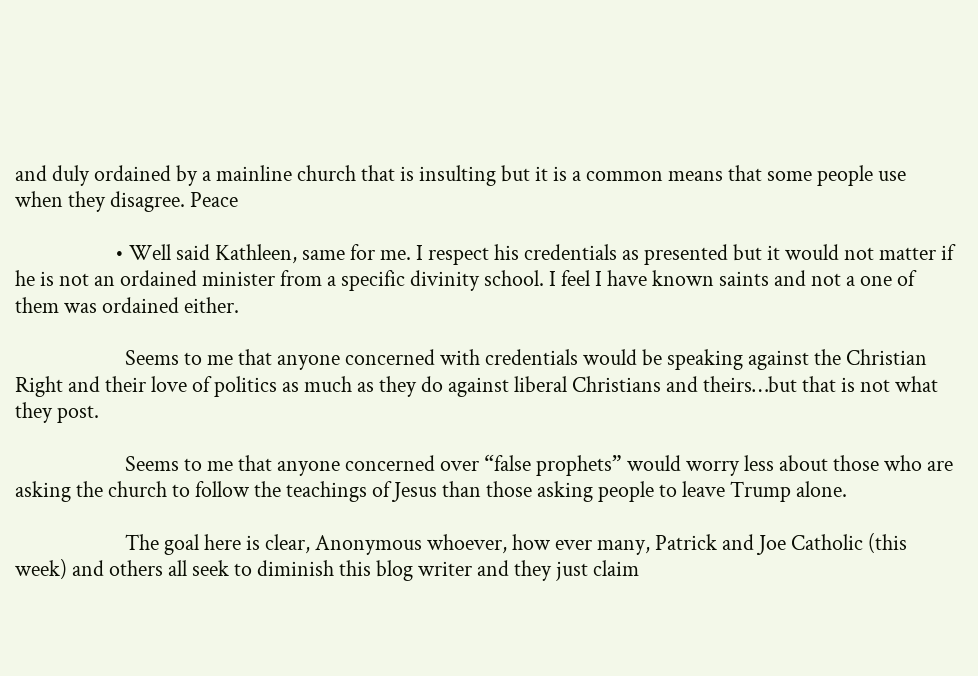and duly ordained by a mainline church that is insulting but it is a common means that some people use when they disagree. Peace

                    • Well said Kathleen, same for me. I respect his credentials as presented but it would not matter if he is not an ordained minister from a specific divinity school. I feel I have known saints and not a one of them was ordained either.

                      Seems to me that anyone concerned with credentials would be speaking against the Christian Right and their love of politics as much as they do against liberal Christians and theirs…but that is not what they post.

                      Seems to me that anyone concerned over “false prophets” would worry less about those who are asking the church to follow the teachings of Jesus than those asking people to leave Trump alone.

                      The goal here is clear, Anonymous whoever, how ever many, Patrick and Joe Catholic (this week) and others all seek to diminish this blog writer and they just claim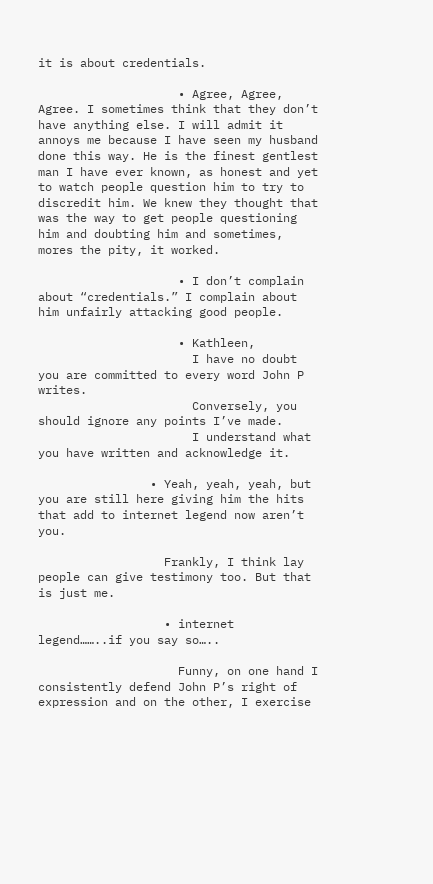it is about credentials.

                    • Agree, Agree, Agree. I sometimes think that they don’t have anything else. I will admit it annoys me because I have seen my husband done this way. He is the finest gentlest man I have ever known, as honest and yet to watch people question him to try to discredit him. We knew they thought that was the way to get people questioning him and doubting him and sometimes, mores the pity, it worked.

                    • I don’t complain about “credentials.” I complain about him unfairly attacking good people.

                    • Kathleen,
                      I have no doubt you are committed to every word John P writes.
                      Conversely, you should ignore any points I’ve made.
                      I understand what you have written and acknowledge it.

                • Yeah, yeah, yeah, but you are still here giving him the hits that add to internet legend now aren’t you.

                  Frankly, I think lay people can give testimony too. But that is just me.

                  • internet legend……..if you say so…..

                    Funny, on one hand I consistently defend John P’s right of expression and on the other, I exercise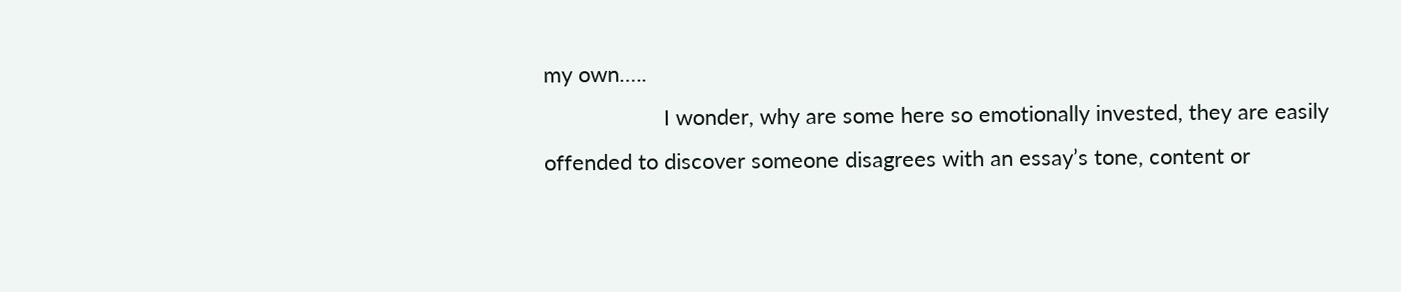my own…..
                    I wonder, why are some here so emotionally invested, they are easily offended to discover someone disagrees with an essay’s tone, content or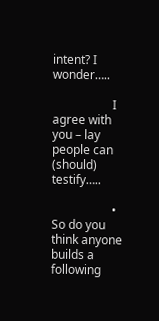intent? I wonder…..

                    I agree with you – lay people can (should) testify…..

                    • So do you think anyone builds a following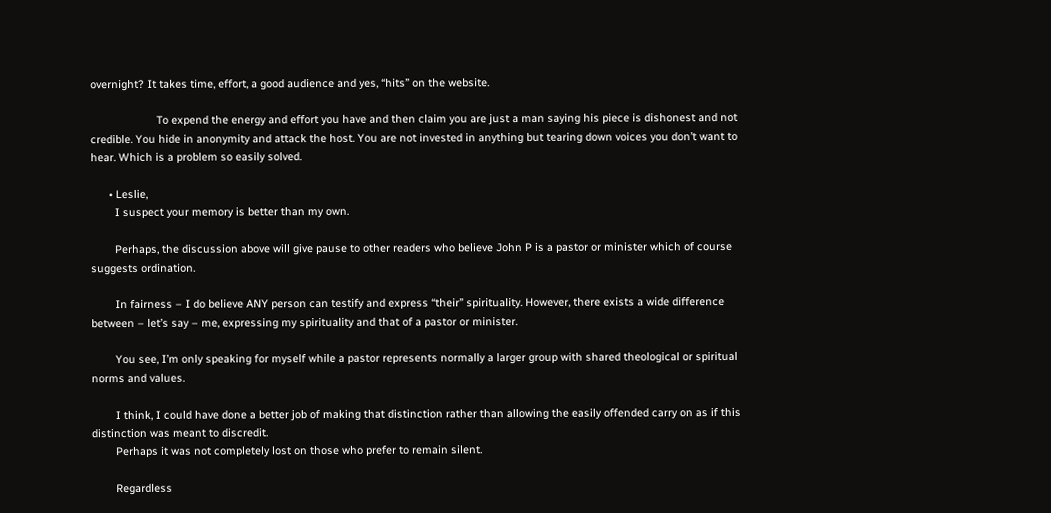overnight? It takes time, effort, a good audience and yes, “hits” on the website.

                      To expend the energy and effort you have and then claim you are just a man saying his piece is dishonest and not credible. You hide in anonymity and attack the host. You are not invested in anything but tearing down voices you don’t want to hear. Which is a problem so easily solved.

      • Leslie,
        I suspect your memory is better than my own.

        Perhaps, the discussion above will give pause to other readers who believe John P is a pastor or minister which of course suggests ordination.

        In fairness – I do believe ANY person can testify and express “their” spirituality. However, there exists a wide difference between – let’s say – me, expressing my spirituality and that of a pastor or minister.

        You see, I’m only speaking for myself while a pastor represents normally a larger group with shared theological or spiritual norms and values.

        I think, I could have done a better job of making that distinction rather than allowing the easily offended carry on as if this distinction was meant to discredit.
        Perhaps it was not completely lost on those who prefer to remain silent.

        Regardless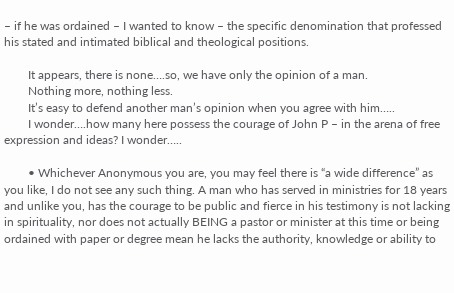– if he was ordained – I wanted to know – the specific denomination that professed his stated and intimated biblical and theological positions.

        It appears, there is none….so, we have only the opinion of a man.
        Nothing more, nothing less.
        It’s easy to defend another man’s opinion when you agree with him…..
        I wonder….how many here possess the courage of John P – in the arena of free expression and ideas? I wonder…..

        • Whichever Anonymous you are, you may feel there is “a wide difference” as you like, I do not see any such thing. A man who has served in ministries for 18 years and unlike you, has the courage to be public and fierce in his testimony is not lacking in spirituality, nor does not actually BEING a pastor or minister at this time or being ordained with paper or degree mean he lacks the authority, knowledge or ability to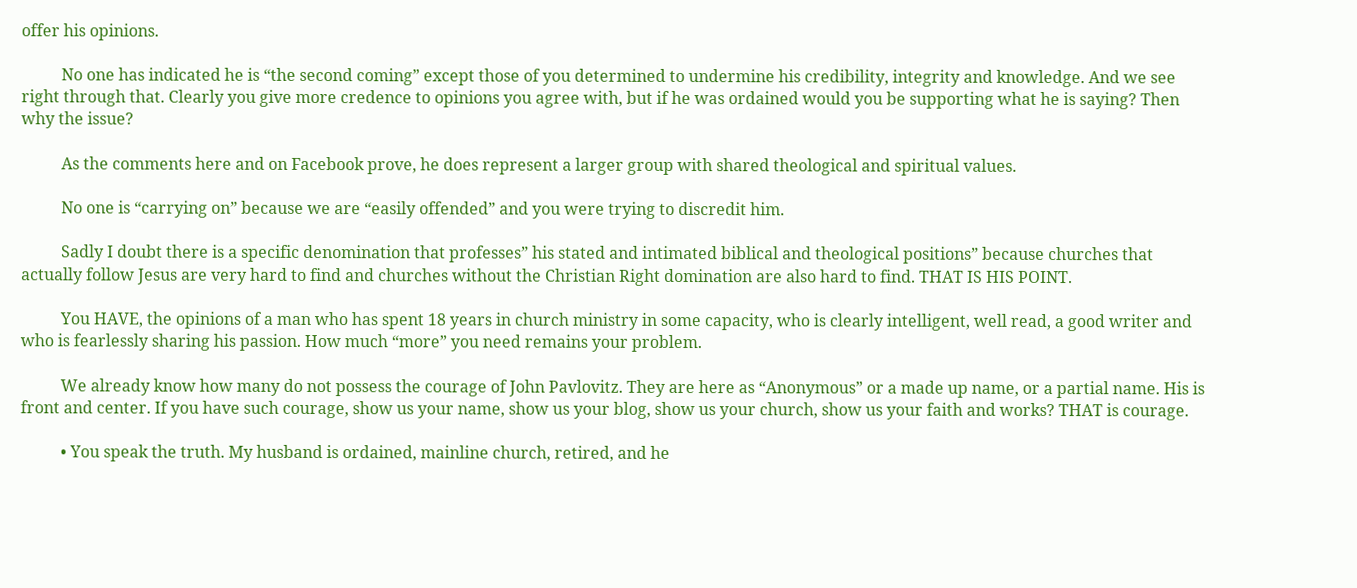offer his opinions.

          No one has indicated he is “the second coming” except those of you determined to undermine his credibility, integrity and knowledge. And we see right through that. Clearly you give more credence to opinions you agree with, but if he was ordained would you be supporting what he is saying? Then why the issue?

          As the comments here and on Facebook prove, he does represent a larger group with shared theological and spiritual values.

          No one is “carrying on” because we are “easily offended” and you were trying to discredit him.

          Sadly I doubt there is a specific denomination that professes” his stated and intimated biblical and theological positions” because churches that actually follow Jesus are very hard to find and churches without the Christian Right domination are also hard to find. THAT IS HIS POINT.

          You HAVE, the opinions of a man who has spent 18 years in church ministry in some capacity, who is clearly intelligent, well read, a good writer and who is fearlessly sharing his passion. How much “more” you need remains your problem.

          We already know how many do not possess the courage of John Pavlovitz. They are here as “Anonymous” or a made up name, or a partial name. His is front and center. If you have such courage, show us your name, show us your blog, show us your church, show us your faith and works? THAT is courage.

          • You speak the truth. My husband is ordained, mainline church, retired, and he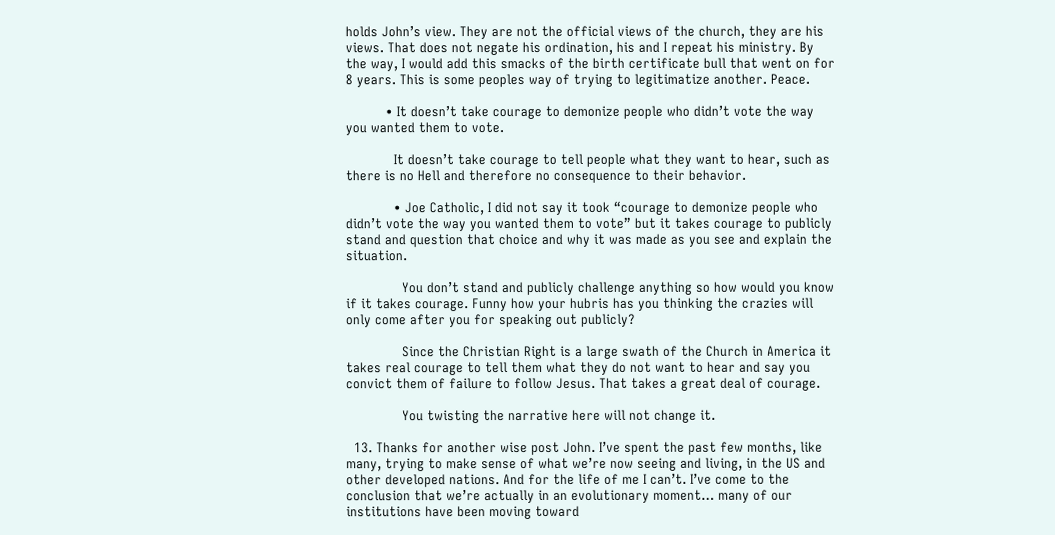holds John’s view. They are not the official views of the church, they are his views. That does not negate his ordination, his and I repeat his ministry. By the way, I would add this smacks of the birth certificate bull that went on for 8 years. This is some peoples way of trying to legitimatize another. Peace.

          • It doesn’t take courage to demonize people who didn’t vote the way you wanted them to vote.

            It doesn’t take courage to tell people what they want to hear, such as there is no Hell and therefore no consequence to their behavior.

            • Joe Catholic, I did not say it took “courage to demonize people who didn’t vote the way you wanted them to vote” but it takes courage to publicly stand and question that choice and why it was made as you see and explain the situation.

              You don’t stand and publicly challenge anything so how would you know if it takes courage. Funny how your hubris has you thinking the crazies will only come after you for speaking out publicly?

              Since the Christian Right is a large swath of the Church in America it takes real courage to tell them what they do not want to hear and say you convict them of failure to follow Jesus. That takes a great deal of courage.

              You twisting the narrative here will not change it.

  13. Thanks for another wise post John. I’ve spent the past few months, like many, trying to make sense of what we’re now seeing and living, in the US and other developed nations. And for the life of me I can’t. I’ve come to the conclusion that we’re actually in an evolutionary moment… many of our institutions have been moving toward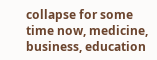collapse for some time now, medicine, business, education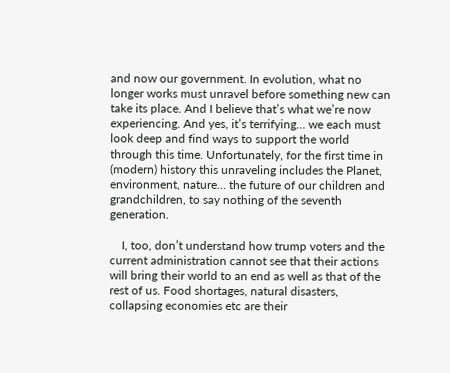and now our government. In evolution, what no longer works must unravel before something new can take its place. And I believe that’s what we’re now experiencing. And yes, it’s terrifying… we each must look deep and find ways to support the world through this time. Unfortunately, for the first time in (modern) history this unraveling includes the Planet, environment, nature… the future of our children and grandchildren, to say nothing of the seventh generation.

    I, too, don’t understand how trump voters and the current administration cannot see that their actions will bring their world to an end as well as that of the rest of us. Food shortages, natural disasters, collapsing economies etc are their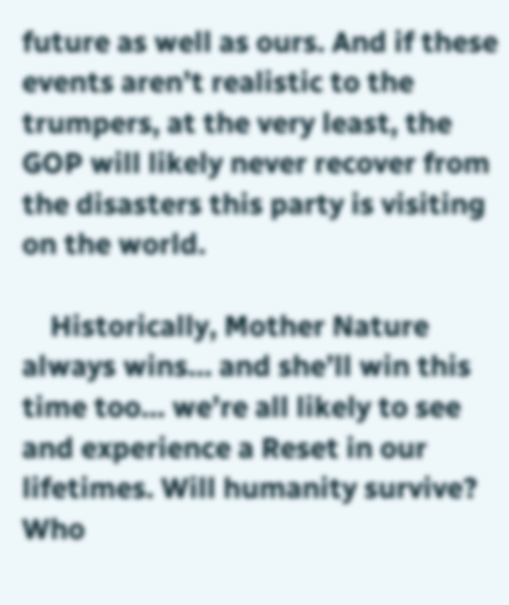future as well as ours. And if these events aren’t realistic to the trumpers, at the very least, the GOP will likely never recover from the disasters this party is visiting on the world.

    Historically, Mother Nature always wins… and she’ll win this time too… we’re all likely to see and experience a Reset in our lifetimes. Will humanity survive? Who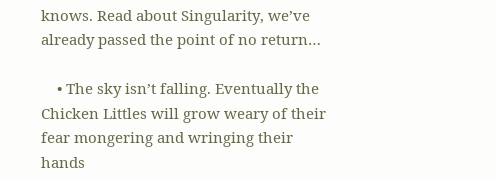knows. Read about Singularity, we’ve already passed the point of no return…

    • The sky isn’t falling. Eventually the Chicken Littles will grow weary of their fear mongering and wringing their hands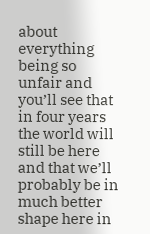about everything being so unfair and you’ll see that in four years the world will still be here and that we’ll probably be in much better shape here in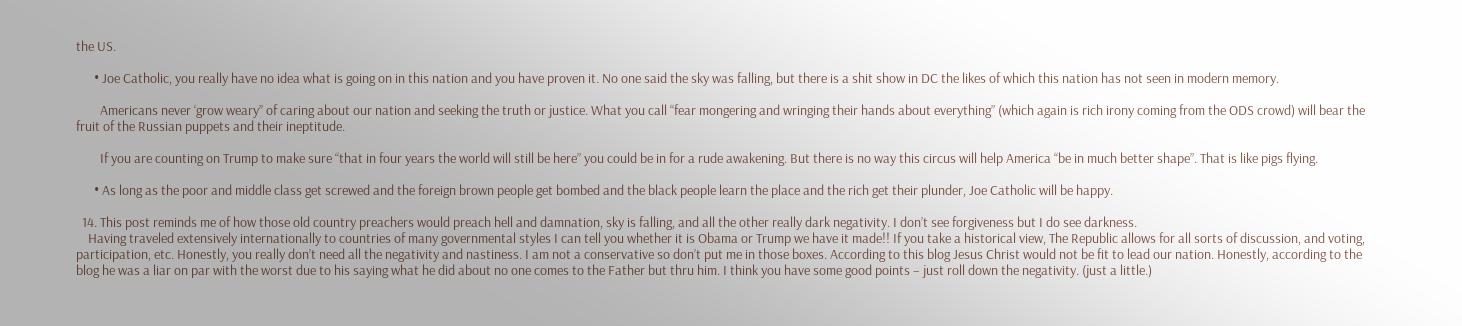the US.

      • Joe Catholic, you really have no idea what is going on in this nation and you have proven it. No one said the sky was falling, but there is a shit show in DC the likes of which this nation has not seen in modern memory.

        Americans never ‘grow weary” of caring about our nation and seeking the truth or justice. What you call “fear mongering and wringing their hands about everything” (which again is rich irony coming from the ODS crowd) will bear the fruit of the Russian puppets and their ineptitude.

        If you are counting on Trump to make sure “that in four years the world will still be here” you could be in for a rude awakening. But there is no way this circus will help America “be in much better shape”. That is like pigs flying.

      • As long as the poor and middle class get screwed and the foreign brown people get bombed and the black people learn the place and the rich get their plunder, Joe Catholic will be happy.

  14. This post reminds me of how those old country preachers would preach hell and damnation, sky is falling, and all the other really dark negativity. I don’t see forgiveness but I do see darkness.
    Having traveled extensively internationally to countries of many governmental styles I can tell you whether it is Obama or Trump we have it made!! If you take a historical view, The Republic allows for all sorts of discussion, and voting, participation, etc. Honestly, you really don’t need all the negativity and nastiness. I am not a conservative so don’t put me in those boxes. According to this blog Jesus Christ would not be fit to lead our nation. Honestly, according to the blog he was a liar on par with the worst due to his saying what he did about no one comes to the Father but thru him. I think you have some good points – just roll down the negativity. (just a little.)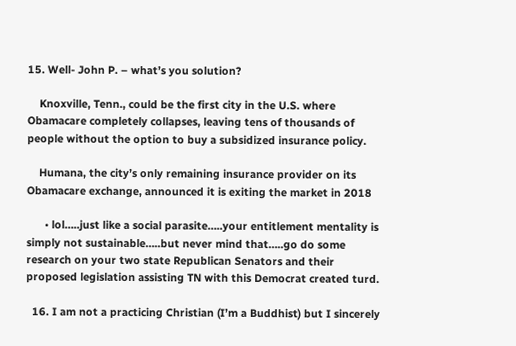15. Well- John P. – what’s you solution?

    Knoxville, Tenn., could be the first city in the U.S. where Obamacare completely collapses, leaving tens of thousands of people without the option to buy a subsidized insurance policy.

    Humana, the city’s only remaining insurance provider on its Obamacare exchange, announced it is exiting the market in 2018

      • lol…..just like a social parasite…..your entitlement mentality is simply not sustainable…..but never mind that…..go do some research on your two state Republican Senators and their proposed legislation assisting TN with this Democrat created turd.

  16. I am not a practicing Christian (I’m a Buddhist) but I sincerely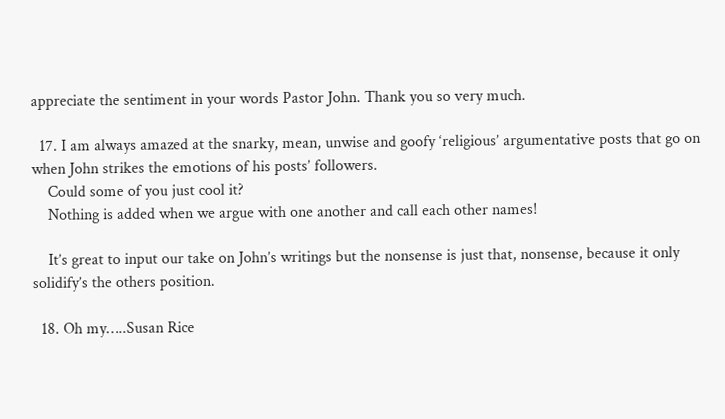appreciate the sentiment in your words Pastor John. Thank you so very much.

  17. I am always amazed at the snarky, mean, unwise and goofy ‘religious’ argumentative posts that go on when John strikes the emotions of his posts’ followers.
    Could some of you just cool it?
    Nothing is added when we argue with one another and call each other names!

    It’s great to input our take on John’s writings but the nonsense is just that, nonsense, because it only solidify’s the others position.

  18. Oh my…..Susan Rice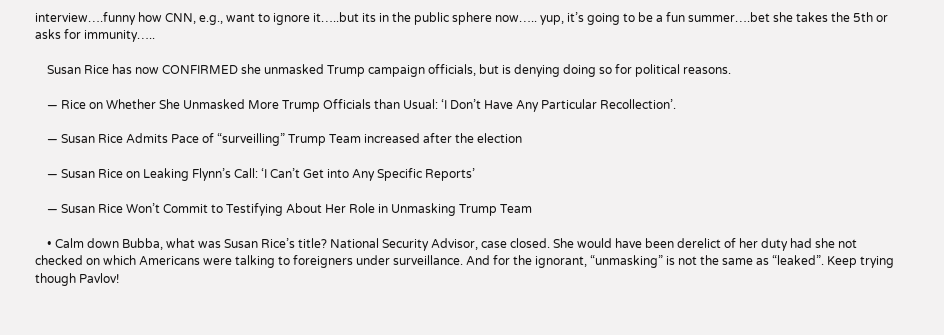interview….funny how CNN, e.g., want to ignore it…..but its in the public sphere now….. yup, it’s going to be a fun summer….bet she takes the 5th or asks for immunity…..

    Susan Rice has now CONFIRMED she unmasked Trump campaign officials, but is denying doing so for political reasons.

    — Rice on Whether She Unmasked More Trump Officials than Usual: ‘I Don’t Have Any Particular Recollection’.

    — Susan Rice Admits Pace of “surveilling” Trump Team increased after the election

    — Susan Rice on Leaking Flynn’s Call: ‘I Can’t Get into Any Specific Reports’

    — Susan Rice Won’t Commit to Testifying About Her Role in Unmasking Trump Team

    • Calm down Bubba, what was Susan Rice’s title? National Security Advisor, case closed. She would have been derelict of her duty had she not checked on which Americans were talking to foreigners under surveillance. And for the ignorant, “unmasking” is not the same as “leaked”. Keep trying though Pavlov!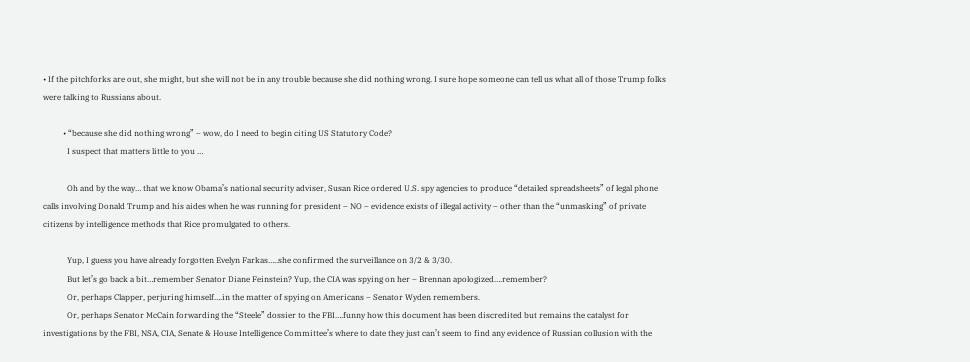• If the pitchforks are out, she might, but she will not be in any trouble because she did nothing wrong. I sure hope someone can tell us what all of those Trump folks were talking to Russians about.

          • “because she did nothing wrong” – wow, do I need to begin citing US Statutory Code?
            I suspect that matters little to you …

            Oh and by the way… that we know Obama’s national security adviser, Susan Rice ordered U.S. spy agencies to produce “detailed spreadsheets” of legal phone calls involving Donald Trump and his aides when he was running for president – NO – evidence exists of illegal activity – other than the “unmasking” of private citizens by intelligence methods that Rice promulgated to others.

            Yup, I guess you have already forgotten Evelyn Farkas…..she confirmed the surveillance on 3/2 & 3/30.
            But let’s go back a bit…remember Senator Diane Feinstein? Yup, the CIA was spying on her – Brennan apologized….remember?
            Or, perhaps Clapper, perjuring himself….in the matter of spying on Americans – Senator Wyden remembers.
            Or, perhaps Senator McCain forwarding the “Steele” dossier to the FBI….funny how this document has been discredited but remains the catalyst for investigations by the FBI, NSA, CIA, Senate & House Intelligence Committee’s where to date they just can’t seem to find any evidence of Russian collusion with the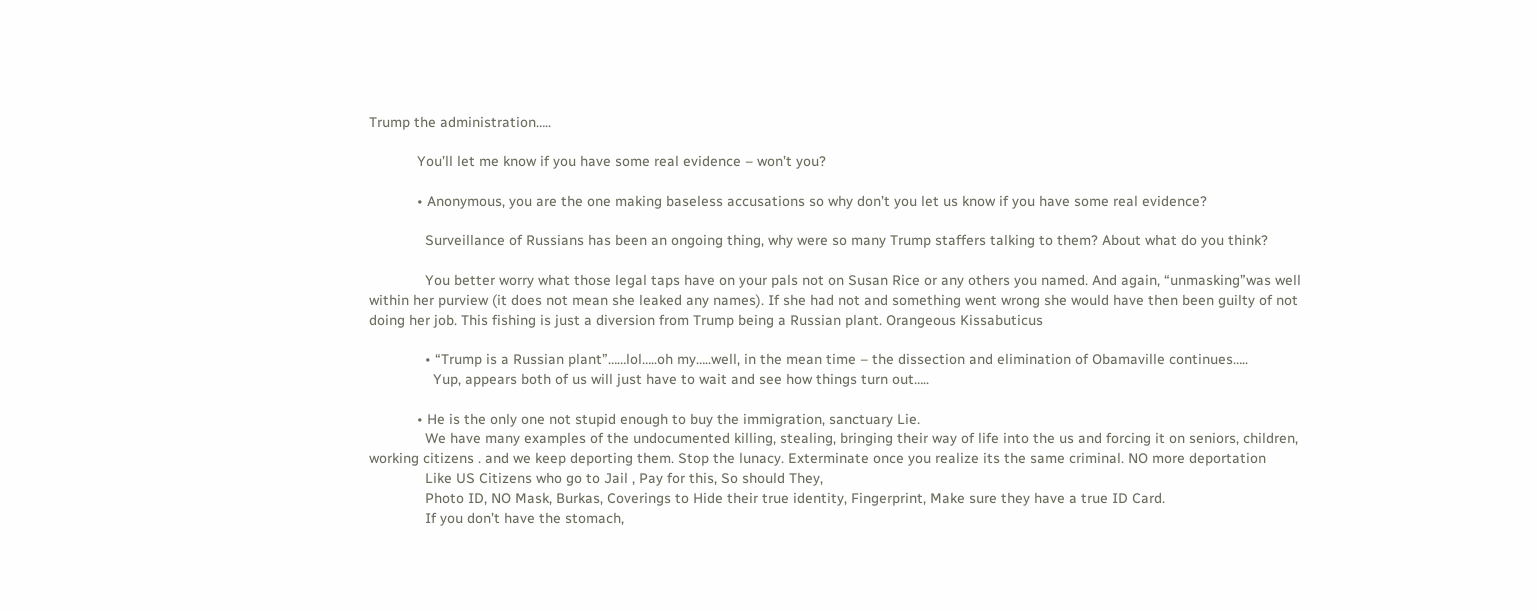Trump the administration…..

            You’ll let me know if you have some real evidence – won’t you?

            • Anonymous, you are the one making baseless accusations so why don’t you let us know if you have some real evidence?

              Surveillance of Russians has been an ongoing thing, why were so many Trump staffers talking to them? About what do you think?

              You better worry what those legal taps have on your pals not on Susan Rice or any others you named. And again, “unmasking”was well within her purview (it does not mean she leaked any names). If she had not and something went wrong she would have then been guilty of not doing her job. This fishing is just a diversion from Trump being a Russian plant. Orangeous Kissabuticus

              • “Trump is a Russian plant”……lol…..oh my…..well, in the mean time – the dissection and elimination of Obamaville continues…..
                Yup, appears both of us will just have to wait and see how things turn out…..

            • He is the only one not stupid enough to buy the immigration, sanctuary Lie.
              We have many examples of the undocumented killing, stealing, bringing their way of life into the us and forcing it on seniors, children, working citizens . and we keep deporting them. Stop the lunacy. Exterminate once you realize its the same criminal. NO more deportation
              Like US Citizens who go to Jail , Pay for this, So should They,
              Photo ID, NO Mask, Burkas, Coverings to Hide their true identity, Fingerprint, Make sure they have a true ID Card.
              If you don’t have the stomach,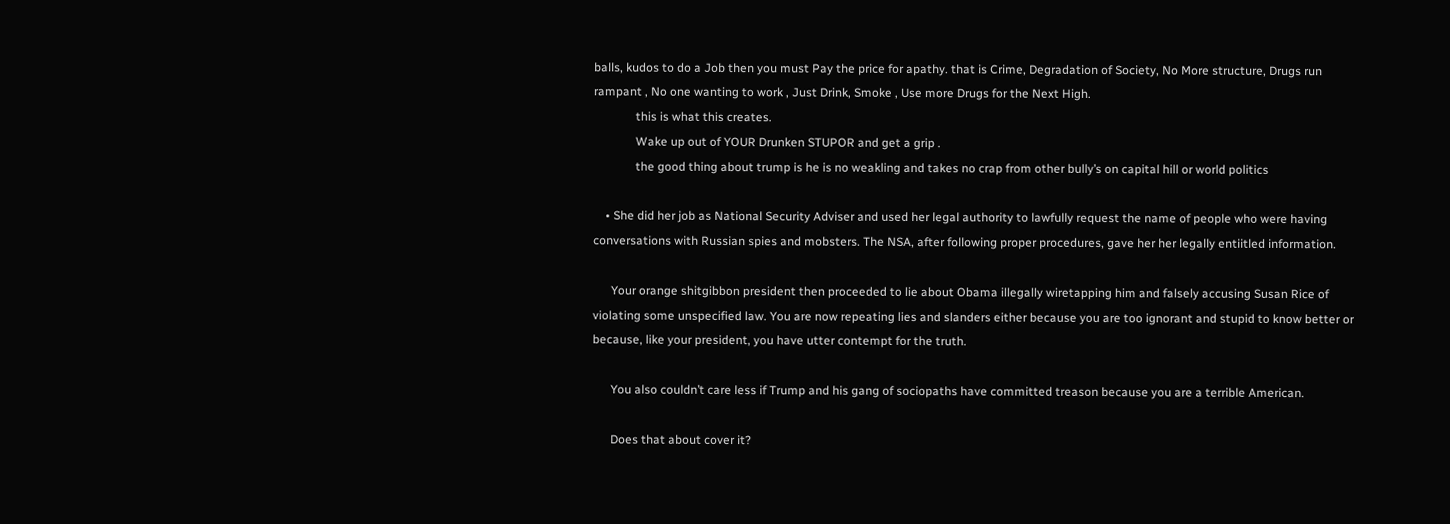balls, kudos to do a Job then you must Pay the price for apathy. that is Crime, Degradation of Society, No More structure, Drugs run rampant , No one wanting to work , Just Drink, Smoke , Use more Drugs for the Next High.
              this is what this creates.
              Wake up out of YOUR Drunken STUPOR and get a grip .
              the good thing about trump is he is no weakling and takes no crap from other bully’s on capital hill or world politics

    • She did her job as National Security Adviser and used her legal authority to lawfully request the name of people who were having conversations with Russian spies and mobsters. The NSA, after following proper procedures, gave her her legally entiitled information.

      Your orange shitgibbon president then proceeded to lie about Obama illegally wiretapping him and falsely accusing Susan Rice of violating some unspecified law. You are now repeating lies and slanders either because you are too ignorant and stupid to know better or because, like your president, you have utter contempt for the truth.

      You also couldn’t care less if Trump and his gang of sociopaths have committed treason because you are a terrible American.

      Does that about cover it?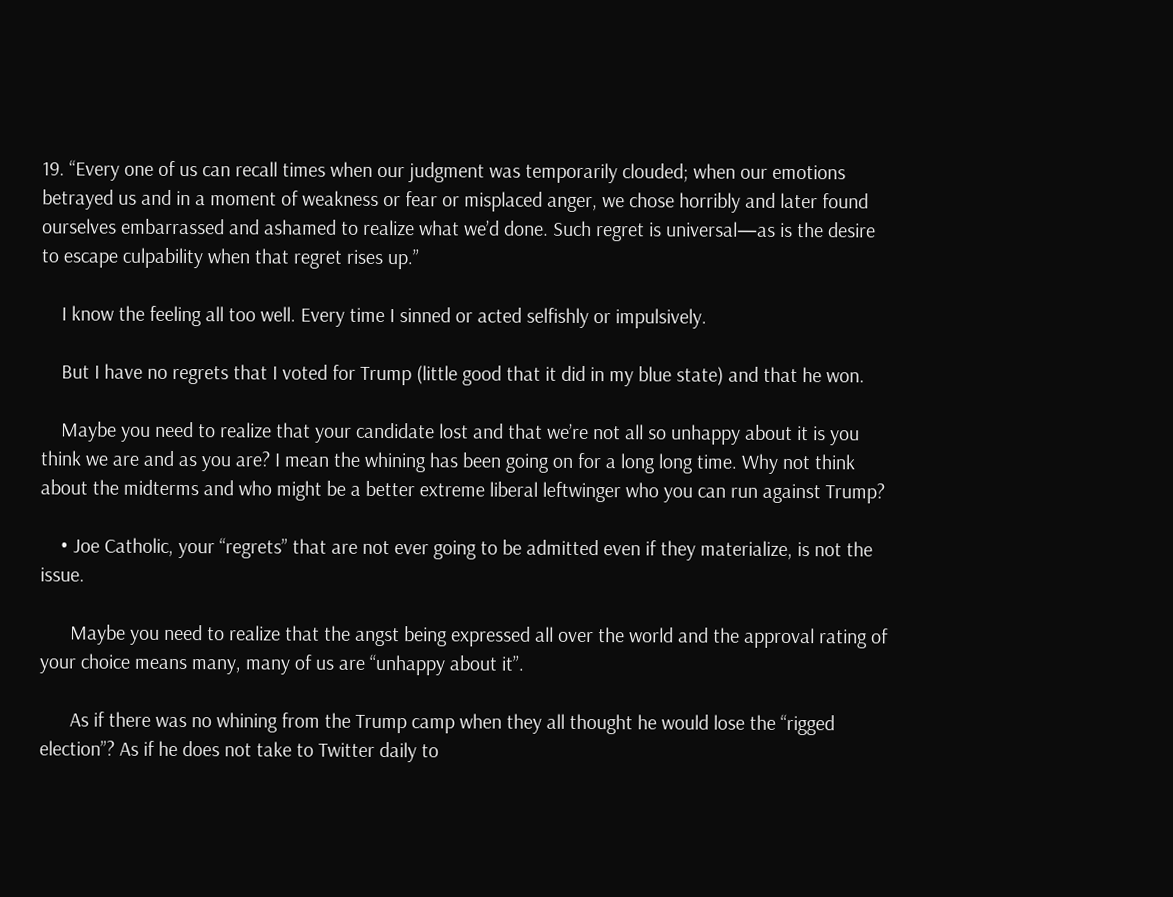19. “Every one of us can recall times when our judgment was temporarily clouded; when our emotions betrayed us and in a moment of weakness or fear or misplaced anger, we chose horribly and later found ourselves embarrassed and ashamed to realize what we’d done. Such regret is universal—as is the desire to escape culpability when that regret rises up.”

    I know the feeling all too well. Every time I sinned or acted selfishly or impulsively.

    But I have no regrets that I voted for Trump (little good that it did in my blue state) and that he won.

    Maybe you need to realize that your candidate lost and that we’re not all so unhappy about it is you think we are and as you are? I mean the whining has been going on for a long long time. Why not think about the midterms and who might be a better extreme liberal leftwinger who you can run against Trump?

    • Joe Catholic, your “regrets” that are not ever going to be admitted even if they materialize, is not the issue.

      Maybe you need to realize that the angst being expressed all over the world and the approval rating of your choice means many, many of us are “unhappy about it”.

      As if there was no whining from the Trump camp when they all thought he would lose the “rigged election”? As if he does not take to Twitter daily to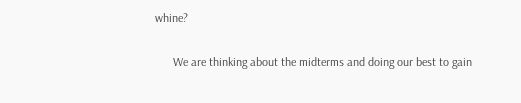whine?

      We are thinking about the midterms and doing our best to gain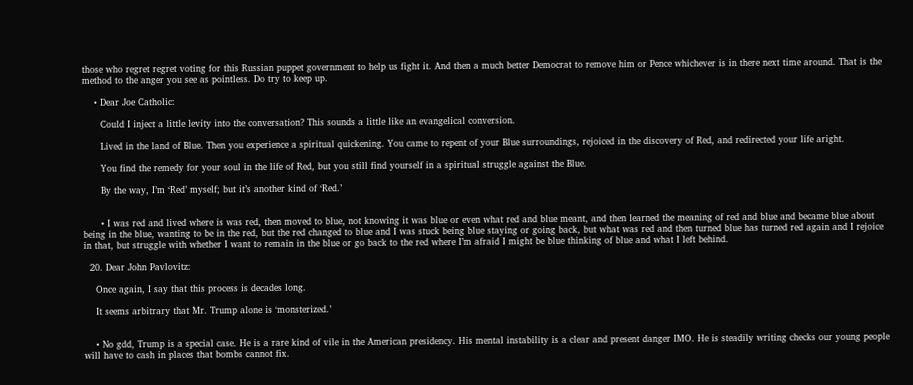those who regret regret voting for this Russian puppet government to help us fight it. And then a much better Democrat to remove him or Pence whichever is in there next time around. That is the method to the anger you see as pointless. Do try to keep up.

    • Dear Joe Catholic:

      Could I inject a little levity into the conversation? This sounds a little like an evangelical conversion.

      Lived in the land of Blue. Then you experience a spiritual quickening. You came to repent of your Blue surroundings, rejoiced in the discovery of Red, and redirected your life aright.

      You find the remedy for your soul in the life of Red, but you still find yourself in a spiritual struggle against the Blue.

      By the way, I’m ‘Red’ myself; but it’s another kind of ‘Red.’


      • I was red and lived where is was red, then moved to blue, not knowing it was blue or even what red and blue meant, and then learned the meaning of red and blue and became blue about being in the blue, wanting to be in the red, but the red changed to blue and I was stuck being blue staying or going back, but what was red and then turned blue has turned red again and I rejoice in that, but struggle with whether I want to remain in the blue or go back to the red where I’m afraid I might be blue thinking of blue and what I left behind.

  20. Dear John Pavlovitz:

    Once again, I say that this process is decades long.

    It seems arbitrary that Mr. Trump alone is ‘monsterized.’


    • No gdd, Trump is a special case. He is a rare kind of vile in the American presidency. His mental instability is a clear and present danger IMO. He is steadily writing checks our young people will have to cash in places that bombs cannot fix.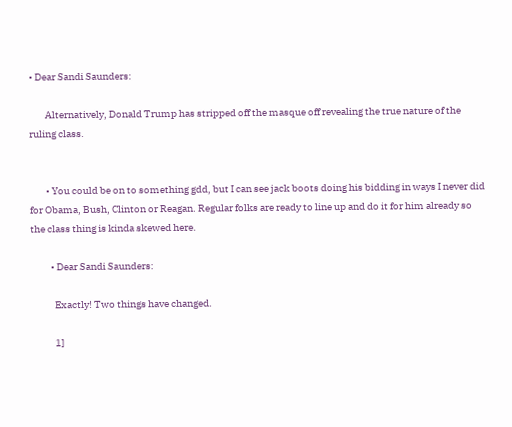• Dear Sandi Saunders:

        Alternatively, Donald Trump has stripped off the masque off revealing the true nature of the ruling class.


        • You could be on to something gdd, but I can see jack boots doing his bidding in ways I never did for Obama, Bush, Clinton or Reagan. Regular folks are ready to line up and do it for him already so the class thing is kinda skewed here.

          • Dear Sandi Saunders:

            Exactly! Two things have changed.

            1]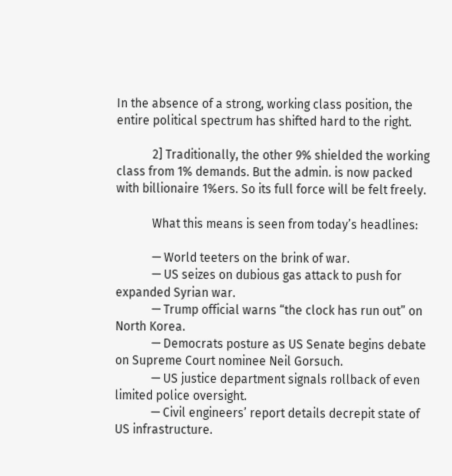In the absence of a strong, working class position, the entire political spectrum has shifted hard to the right.

            2] Traditionally, the other 9% shielded the working class from 1% demands. But the admin. is now packed with billionaire 1%ers. So its full force will be felt freely.

            What this means is seen from today’s headlines:

            — World teeters on the brink of war.
            — US seizes on dubious gas attack to push for expanded Syrian war.
            — Trump official warns “the clock has run out” on North Korea.
            — Democrats posture as US Senate begins debate on Supreme Court nominee Neil Gorsuch.
            — US justice department signals rollback of even limited police oversight.
            — Civil engineers’ report details decrepit state of US infrastructure.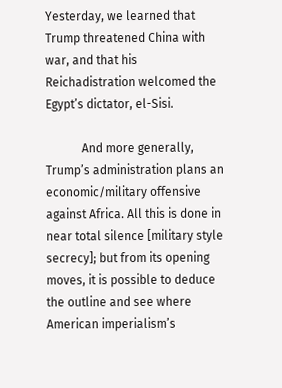Yesterday, we learned that Trump threatened China with war, and that his Reichadistration welcomed the Egypt’s dictator, el-Sisi.

            And more generally, Trump’s administration plans an economic/military offensive against Africa. All this is done in near total silence [military style secrecy]; but from its opening moves, it is possible to deduce the outline and see where American imperialism’s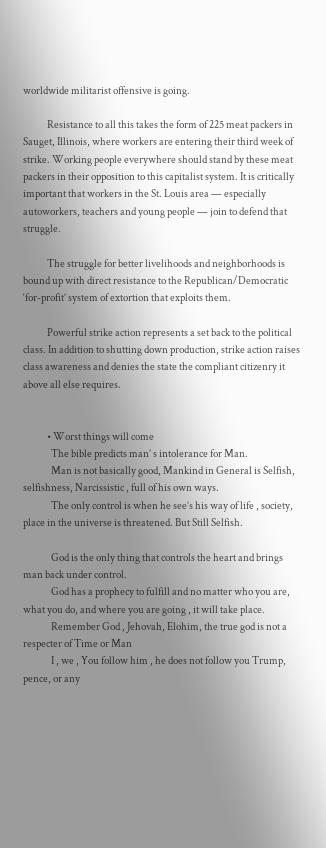worldwide militarist offensive is going.

            Resistance to all this takes the form of 225 meat packers in Sauget, Illinois, where workers are entering their third week of strike. Working people everywhere should stand by these meat packers in their opposition to this capitalist system. It is critically important that workers in the St. Louis area — especially autoworkers, teachers and young people — join to defend that struggle.

            The struggle for better livelihoods and neighborhoods is bound up with direct resistance to the Republican/Democratic ‘for-profit’ system of extortion that exploits them.

            Powerful strike action represents a set back to the political class. In addition to shutting down production, strike action raises class awareness and denies the state the compliant citizenry it above all else requires.


            • Worst things will come
              The bible predicts man’ s intolerance for Man.
              Man is not basically good, Mankind in General is Selfish, selfishness, Narcissistic , full of his own ways.
              The only control is when he see’s his way of life , society, place in the universe is threatened. But Still Selfish.

              God is the only thing that controls the heart and brings man back under control.
              God has a prophecy to fulfill and no matter who you are, what you do, and where you are going , it will take place.
              Remember God , Jehovah, Elohim, the true god is not a respecter of Time or Man
              I , we , You follow him , he does not follow you Trump, pence, or any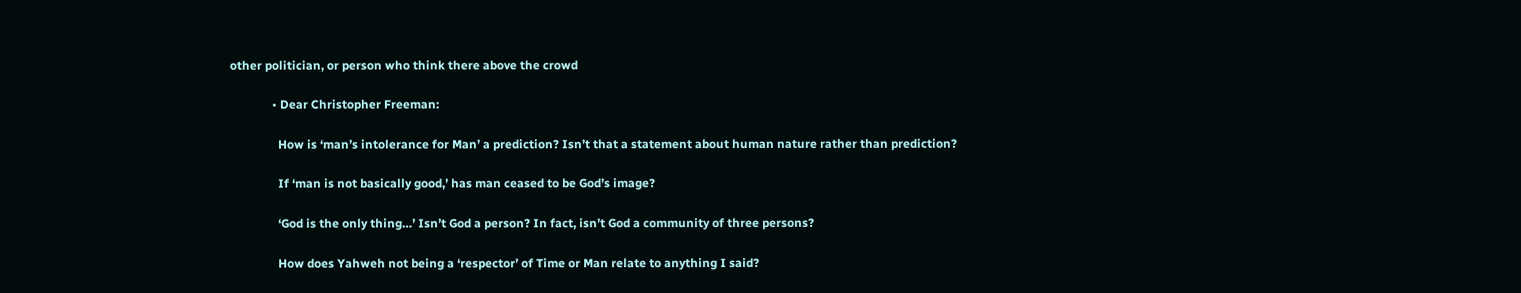other politician, or person who think there above the crowd

              • Dear Christopher Freeman:

                How is ‘man’s intolerance for Man’ a prediction? Isn’t that a statement about human nature rather than prediction?

                If ‘man is not basically good,’ has man ceased to be God’s image?

                ‘God is the only thing…’ Isn’t God a person? In fact, isn’t God a community of three persons?

                How does Yahweh not being a ‘respector’ of Time or Man relate to anything I said?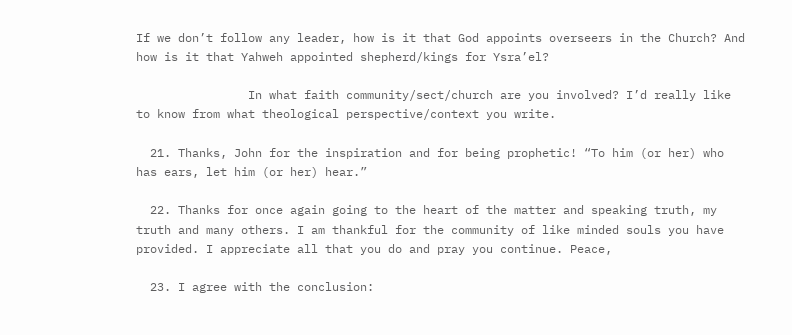If we don’t follow any leader, how is it that God appoints overseers in the Church? And how is it that Yahweh appointed shepherd/kings for Ysra’el?

                In what faith community/sect/church are you involved? I’d really like to know from what theological perspective/context you write.

  21. Thanks, John for the inspiration and for being prophetic! “To him (or her) who has ears, let him (or her) hear.”

  22. Thanks for once again going to the heart of the matter and speaking truth, my truth and many others. I am thankful for the community of like minded souls you have provided. I appreciate all that you do and pray you continue. Peace,

  23. I agree with the conclusion: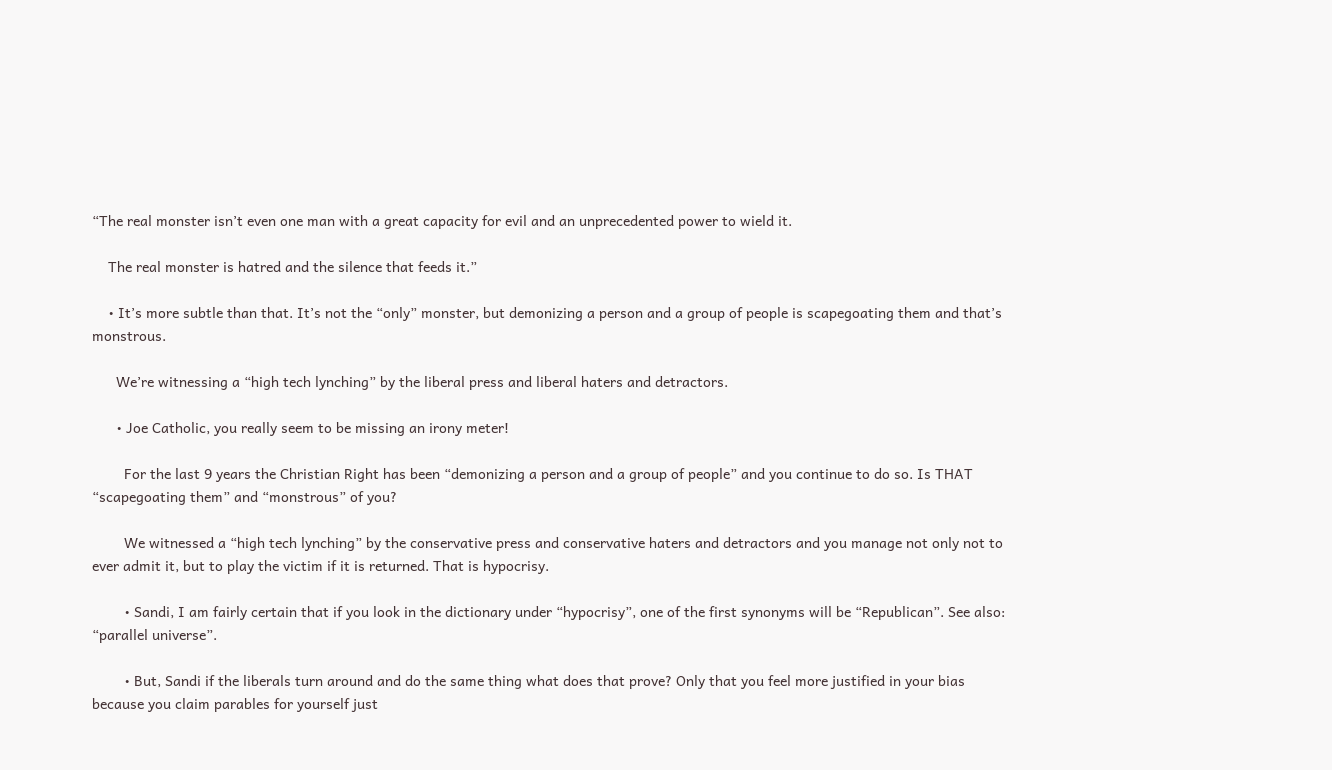“The real monster isn’t even one man with a great capacity for evil and an unprecedented power to wield it.

    The real monster is hatred and the silence that feeds it.”

    • It’s more subtle than that. It’s not the “only” monster, but demonizing a person and a group of people is scapegoating them and that’s monstrous.

      We’re witnessing a “high tech lynching” by the liberal press and liberal haters and detractors.

      • Joe Catholic, you really seem to be missing an irony meter!

        For the last 9 years the Christian Right has been “demonizing a person and a group of people” and you continue to do so. Is THAT “scapegoating them” and “monstrous” of you?

        We witnessed a “high tech lynching” by the conservative press and conservative haters and detractors and you manage not only not to ever admit it, but to play the victim if it is returned. That is hypocrisy.

        • Sandi, I am fairly certain that if you look in the dictionary under “hypocrisy”, one of the first synonyms will be “Republican”. See also: “parallel universe”.

        • But, Sandi if the liberals turn around and do the same thing what does that prove? Only that you feel more justified in your bias because you claim parables for yourself just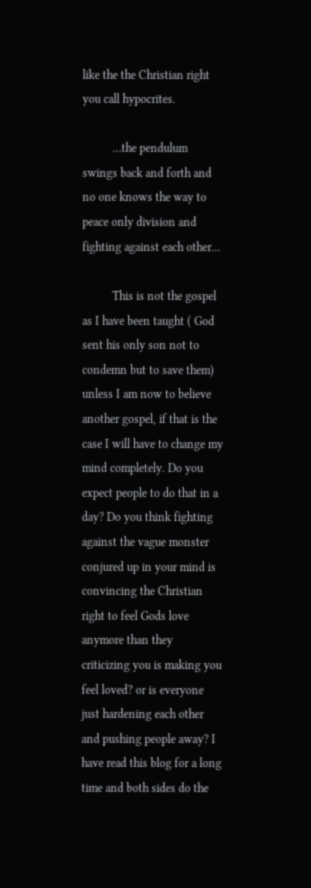like the the Christian right you call hypocrites.

          …the pendulum swings back and forth and no one knows the way to peace only division and fighting against each other…

          This is not the gospel as I have been taught ( God sent his only son not to condemn but to save them) unless I am now to believe another gospel, if that is the case I will have to change my mind completely. Do you expect people to do that in a day? Do you think fighting against the vague monster conjured up in your mind is convincing the Christian right to feel Gods love anymore than they criticizing you is making you feel loved? or is everyone just hardening each other and pushing people away? I have read this blog for a long time and both sides do the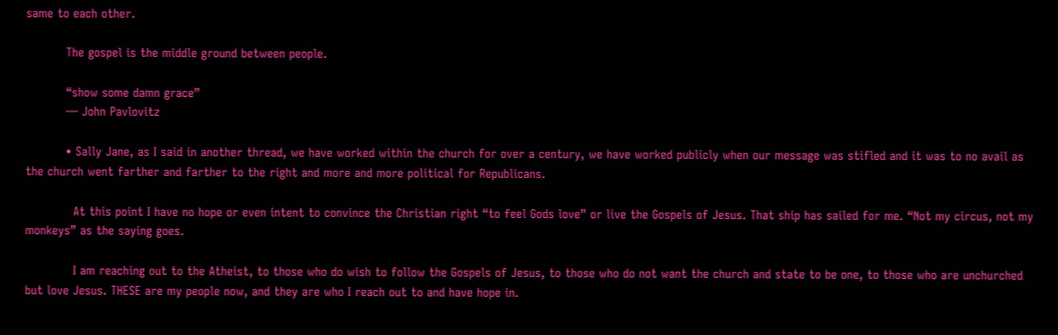same to each other.

          The gospel is the middle ground between people.

          “show some damn grace”
          — John Pavlovitz

          • Sally Jane, as I said in another thread, we have worked within the church for over a century, we have worked publicly when our message was stifled and it was to no avail as the church went farther and farther to the right and more and more political for Republicans.

            At this point I have no hope or even intent to convince the Christian right “to feel Gods love” or live the Gospels of Jesus. That ship has sailed for me. “Not my circus, not my monkeys” as the saying goes.

            I am reaching out to the Atheist, to those who do wish to follow the Gospels of Jesus, to those who do not want the church and state to be one, to those who are unchurched but love Jesus. THESE are my people now, and they are who I reach out to and have hope in.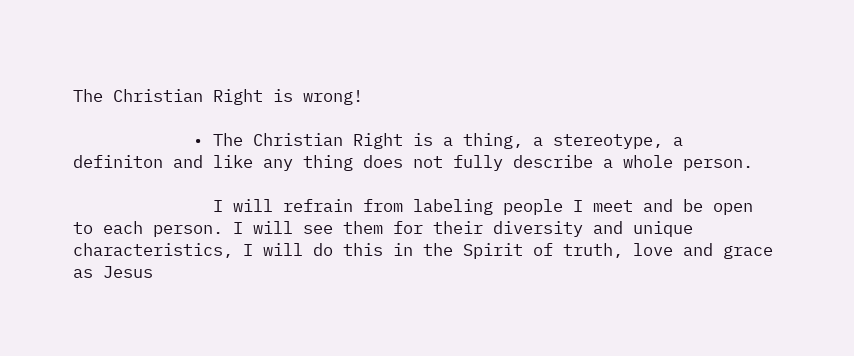The Christian Right is wrong!

            • The Christian Right is a thing, a stereotype, a definiton and like any thing does not fully describe a whole person.

              I will refrain from labeling people I meet and be open to each person. I will see them for their diversity and unique characteristics, I will do this in the Spirit of truth, love and grace as Jesus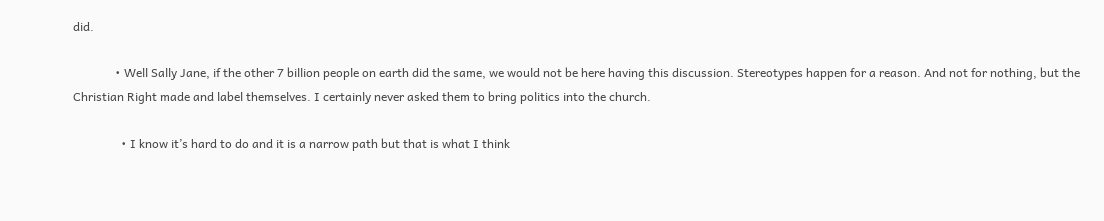did.

              • Well Sally Jane, if the other 7 billion people on earth did the same, we would not be here having this discussion. Stereotypes happen for a reason. And not for nothing, but the Christian Right made and label themselves. I certainly never asked them to bring politics into the church.

                • I know it’s hard to do and it is a narrow path but that is what I think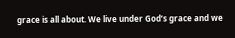grace is all about. We live under God’s grace and we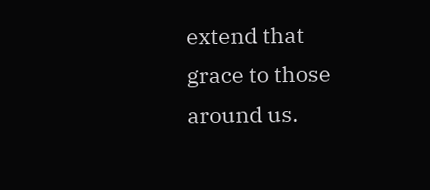extend that grace to those around us.